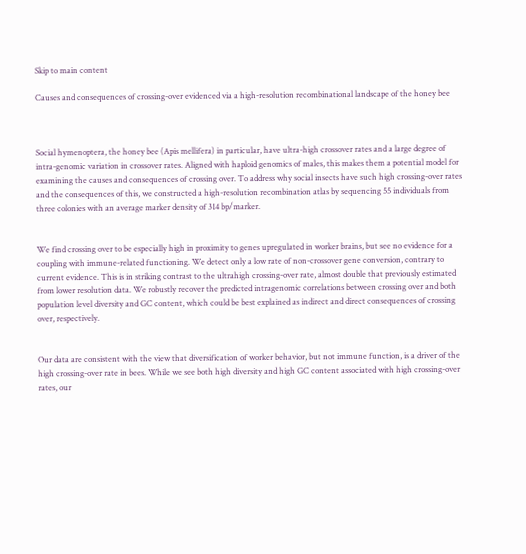Skip to main content

Causes and consequences of crossing-over evidenced via a high-resolution recombinational landscape of the honey bee



Social hymenoptera, the honey bee (Apis mellifera) in particular, have ultra-high crossover rates and a large degree of intra-genomic variation in crossover rates. Aligned with haploid genomics of males, this makes them a potential model for examining the causes and consequences of crossing over. To address why social insects have such high crossing-over rates and the consequences of this, we constructed a high-resolution recombination atlas by sequencing 55 individuals from three colonies with an average marker density of 314 bp/marker.


We find crossing over to be especially high in proximity to genes upregulated in worker brains, but see no evidence for a coupling with immune-related functioning. We detect only a low rate of non-crossover gene conversion, contrary to current evidence. This is in striking contrast to the ultrahigh crossing-over rate, almost double that previously estimated from lower resolution data. We robustly recover the predicted intragenomic correlations between crossing over and both population level diversity and GC content, which could be best explained as indirect and direct consequences of crossing over, respectively.


Our data are consistent with the view that diversification of worker behavior, but not immune function, is a driver of the high crossing-over rate in bees. While we see both high diversity and high GC content associated with high crossing-over rates, our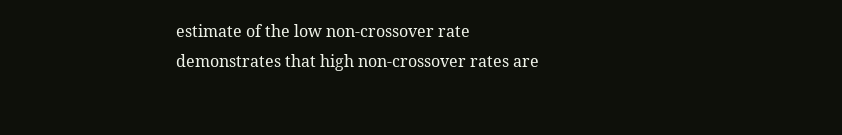estimate of the low non-crossover rate demonstrates that high non-crossover rates are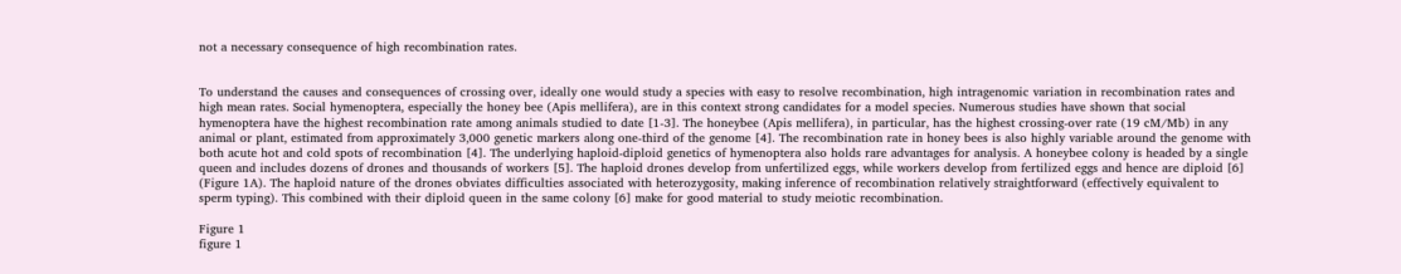not a necessary consequence of high recombination rates.


To understand the causes and consequences of crossing over, ideally one would study a species with easy to resolve recombination, high intragenomic variation in recombination rates and high mean rates. Social hymenoptera, especially the honey bee (Apis mellifera), are in this context strong candidates for a model species. Numerous studies have shown that social hymenoptera have the highest recombination rate among animals studied to date [1-3]. The honeybee (Apis mellifera), in particular, has the highest crossing-over rate (19 cM/Mb) in any animal or plant, estimated from approximately 3,000 genetic markers along one-third of the genome [4]. The recombination rate in honey bees is also highly variable around the genome with both acute hot and cold spots of recombination [4]. The underlying haploid-diploid genetics of hymenoptera also holds rare advantages for analysis. A honeybee colony is headed by a single queen and includes dozens of drones and thousands of workers [5]. The haploid drones develop from unfertilized eggs, while workers develop from fertilized eggs and hence are diploid [6] (Figure 1A). The haploid nature of the drones obviates difficulties associated with heterozygosity, making inference of recombination relatively straightforward (effectively equivalent to sperm typing). This combined with their diploid queen in the same colony [6] make for good material to study meiotic recombination.

Figure 1
figure 1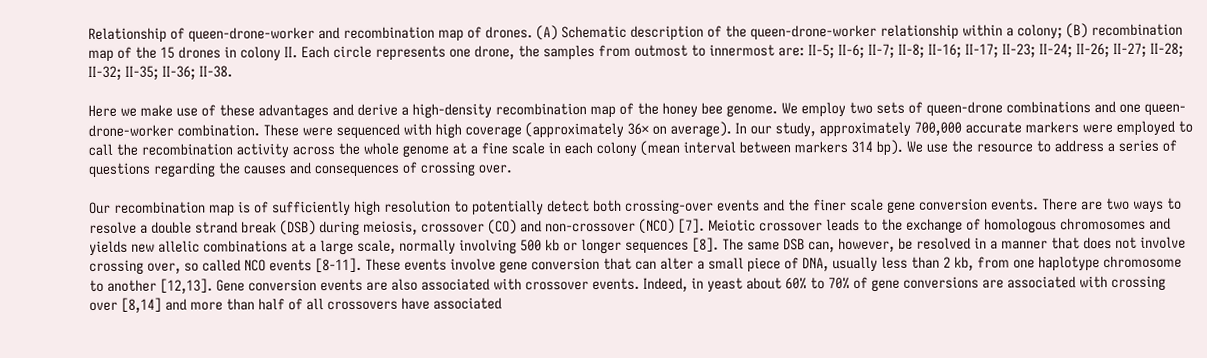Relationship of queen-drone-worker and recombination map of drones. (A) Schematic description of the queen-drone-worker relationship within a colony; (B) recombination map of the 15 drones in colony II. Each circle represents one drone, the samples from outmost to innermost are: II-5; II-6; II-7; II-8; II-16; II-17; II-23; II-24; II-26; II-27; II-28; II-32; II-35; II-36; II-38.

Here we make use of these advantages and derive a high-density recombination map of the honey bee genome. We employ two sets of queen-drone combinations and one queen-drone-worker combination. These were sequenced with high coverage (approximately 36× on average). In our study, approximately 700,000 accurate markers were employed to call the recombination activity across the whole genome at a fine scale in each colony (mean interval between markers 314 bp). We use the resource to address a series of questions regarding the causes and consequences of crossing over.

Our recombination map is of sufficiently high resolution to potentially detect both crossing-over events and the finer scale gene conversion events. There are two ways to resolve a double strand break (DSB) during meiosis, crossover (CO) and non-crossover (NCO) [7]. Meiotic crossover leads to the exchange of homologous chromosomes and yields new allelic combinations at a large scale, normally involving 500 kb or longer sequences [8]. The same DSB can, however, be resolved in a manner that does not involve crossing over, so called NCO events [8-11]. These events involve gene conversion that can alter a small piece of DNA, usually less than 2 kb, from one haplotype chromosome to another [12,13]. Gene conversion events are also associated with crossover events. Indeed, in yeast about 60% to 70% of gene conversions are associated with crossing over [8,14] and more than half of all crossovers have associated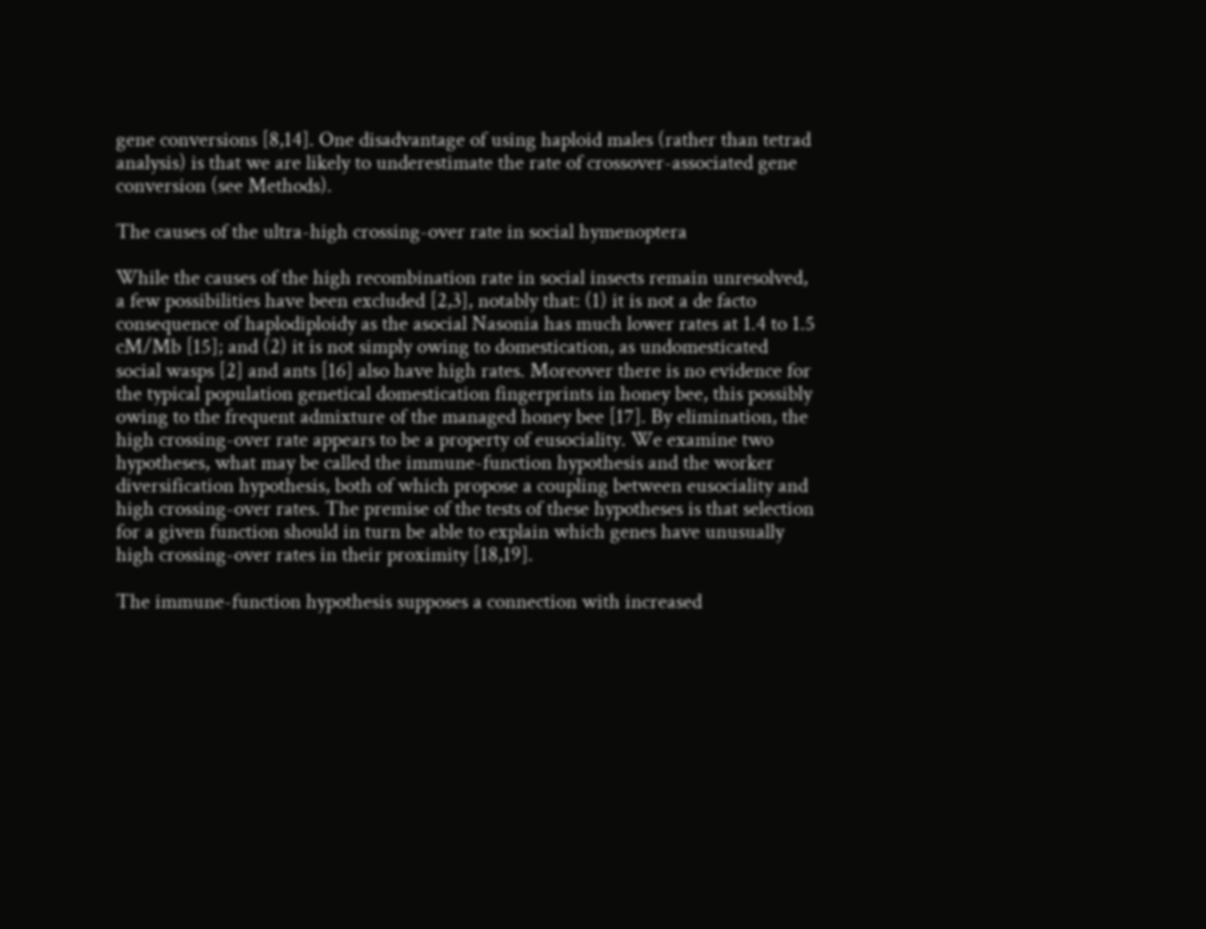gene conversions [8,14]. One disadvantage of using haploid males (rather than tetrad analysis) is that we are likely to underestimate the rate of crossover-associated gene conversion (see Methods).

The causes of the ultra-high crossing-over rate in social hymenoptera

While the causes of the high recombination rate in social insects remain unresolved, a few possibilities have been excluded [2,3], notably that: (1) it is not a de facto consequence of haplodiploidy as the asocial Nasonia has much lower rates at 1.4 to 1.5 cM/Mb [15]; and (2) it is not simply owing to domestication, as undomesticated social wasps [2] and ants [16] also have high rates. Moreover there is no evidence for the typical population genetical domestication fingerprints in honey bee, this possibly owing to the frequent admixture of the managed honey bee [17]. By elimination, the high crossing-over rate appears to be a property of eusociality. We examine two hypotheses, what may be called the immune-function hypothesis and the worker diversification hypothesis, both of which propose a coupling between eusociality and high crossing-over rates. The premise of the tests of these hypotheses is that selection for a given function should in turn be able to explain which genes have unusually high crossing-over rates in their proximity [18,19].

The immune-function hypothesis supposes a connection with increased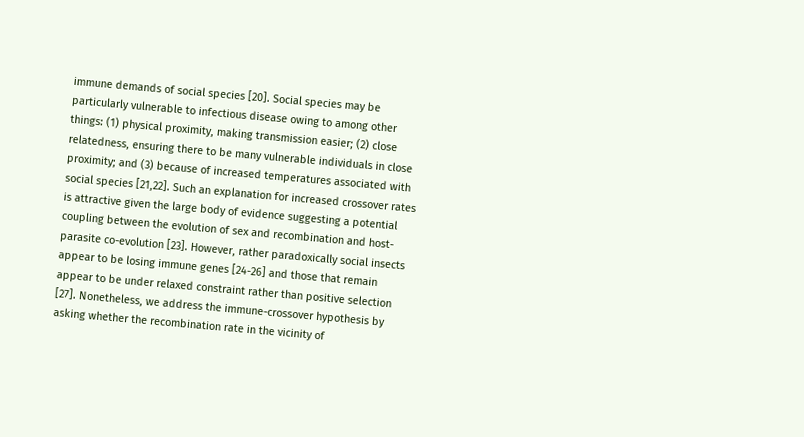immune demands of social species [20]. Social species may be particularly vulnerable to infectious disease owing to among other things: (1) physical proximity, making transmission easier; (2) close relatedness, ensuring there to be many vulnerable individuals in close proximity; and (3) because of increased temperatures associated with social species [21,22]. Such an explanation for increased crossover rates is attractive given the large body of evidence suggesting a potential coupling between the evolution of sex and recombination and host-parasite co-evolution [23]. However, rather paradoxically social insects appear to be losing immune genes [24-26] and those that remain appear to be under relaxed constraint rather than positive selection [27]. Nonetheless, we address the immune-crossover hypothesis by asking whether the recombination rate in the vicinity of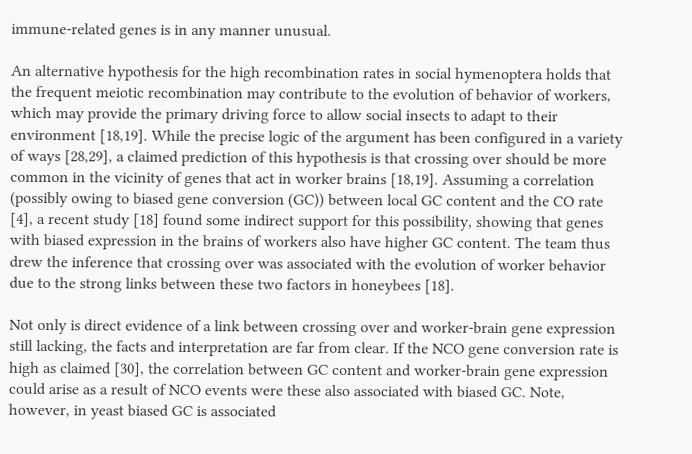immune-related genes is in any manner unusual.

An alternative hypothesis for the high recombination rates in social hymenoptera holds that the frequent meiotic recombination may contribute to the evolution of behavior of workers, which may provide the primary driving force to allow social insects to adapt to their environment [18,19]. While the precise logic of the argument has been configured in a variety of ways [28,29], a claimed prediction of this hypothesis is that crossing over should be more common in the vicinity of genes that act in worker brains [18,19]. Assuming a correlation (possibly owing to biased gene conversion (GC)) between local GC content and the CO rate [4], a recent study [18] found some indirect support for this possibility, showing that genes with biased expression in the brains of workers also have higher GC content. The team thus drew the inference that crossing over was associated with the evolution of worker behavior due to the strong links between these two factors in honeybees [18].

Not only is direct evidence of a link between crossing over and worker-brain gene expression still lacking, the facts and interpretation are far from clear. If the NCO gene conversion rate is high as claimed [30], the correlation between GC content and worker-brain gene expression could arise as a result of NCO events were these also associated with biased GC. Note, however, in yeast biased GC is associated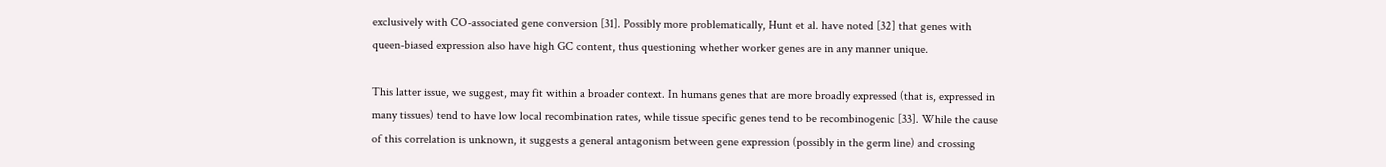exclusively with CO-associated gene conversion [31]. Possibly more problematically, Hunt et al. have noted [32] that genes with queen-biased expression also have high GC content, thus questioning whether worker genes are in any manner unique.

This latter issue, we suggest, may fit within a broader context. In humans genes that are more broadly expressed (that is, expressed in many tissues) tend to have low local recombination rates, while tissue specific genes tend to be recombinogenic [33]. While the cause of this correlation is unknown, it suggests a general antagonism between gene expression (possibly in the germ line) and crossing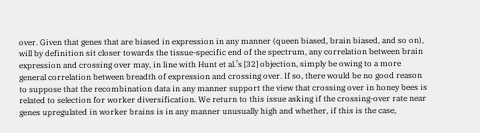over. Given that genes that are biased in expression in any manner (queen biased, brain biased, and so on), will by definition sit closer towards the tissue-specific end of the spectrum, any correlation between brain expression and crossing over may, in line with Hunt et al.’s [32] objection, simply be owing to a more general correlation between breadth of expression and crossing over. If so, there would be no good reason to suppose that the recombination data in any manner support the view that crossing over in honey bees is related to selection for worker diversification. We return to this issue asking if the crossing-over rate near genes upregulated in worker brains is in any manner unusually high and whether, if this is the case,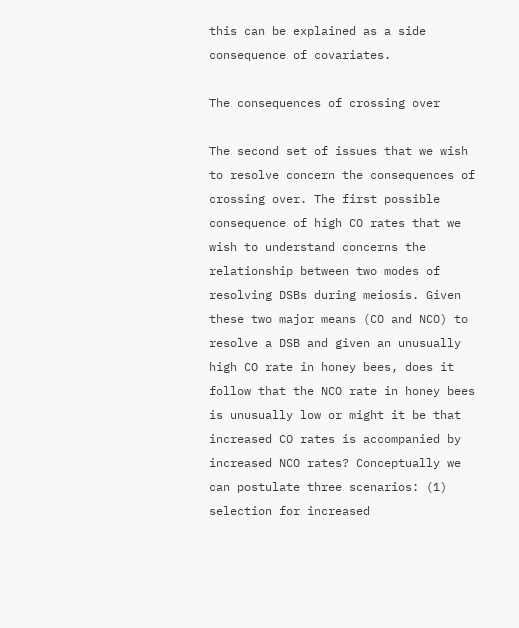this can be explained as a side consequence of covariates.

The consequences of crossing over

The second set of issues that we wish to resolve concern the consequences of crossing over. The first possible consequence of high CO rates that we wish to understand concerns the relationship between two modes of resolving DSBs during meiosis. Given these two major means (CO and NCO) to resolve a DSB and given an unusually high CO rate in honey bees, does it follow that the NCO rate in honey bees is unusually low or might it be that increased CO rates is accompanied by increased NCO rates? Conceptually we can postulate three scenarios: (1) selection for increased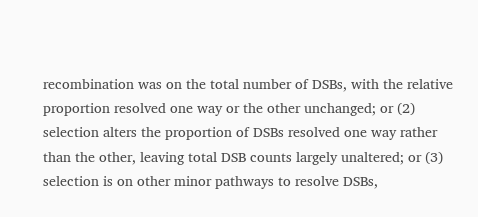recombination was on the total number of DSBs, with the relative proportion resolved one way or the other unchanged; or (2) selection alters the proportion of DSBs resolved one way rather than the other, leaving total DSB counts largely unaltered; or (3) selection is on other minor pathways to resolve DSBs,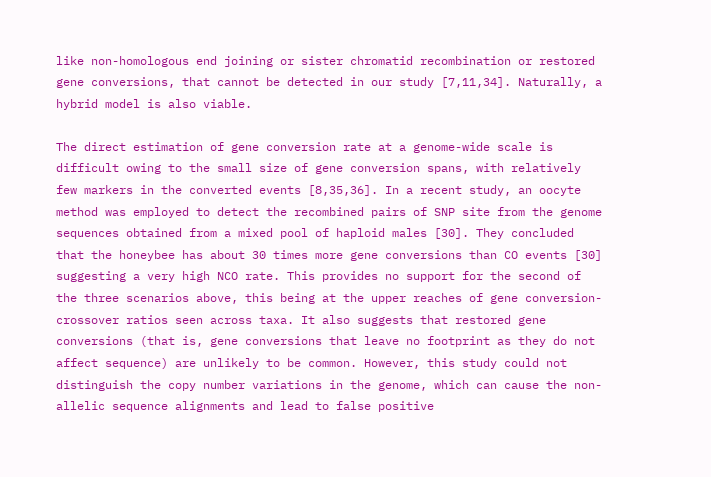like non-homologous end joining or sister chromatid recombination or restored gene conversions, that cannot be detected in our study [7,11,34]. Naturally, a hybrid model is also viable.

The direct estimation of gene conversion rate at a genome-wide scale is difficult owing to the small size of gene conversion spans, with relatively few markers in the converted events [8,35,36]. In a recent study, an oocyte method was employed to detect the recombined pairs of SNP site from the genome sequences obtained from a mixed pool of haploid males [30]. They concluded that the honeybee has about 30 times more gene conversions than CO events [30] suggesting a very high NCO rate. This provides no support for the second of the three scenarios above, this being at the upper reaches of gene conversion-crossover ratios seen across taxa. It also suggests that restored gene conversions (that is, gene conversions that leave no footprint as they do not affect sequence) are unlikely to be common. However, this study could not distinguish the copy number variations in the genome, which can cause the non-allelic sequence alignments and lead to false positive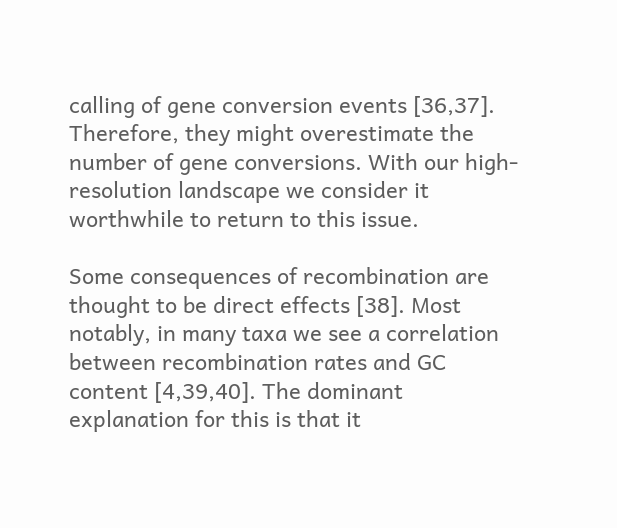calling of gene conversion events [36,37]. Therefore, they might overestimate the number of gene conversions. With our high-resolution landscape we consider it worthwhile to return to this issue.

Some consequences of recombination are thought to be direct effects [38]. Most notably, in many taxa we see a correlation between recombination rates and GC content [4,39,40]. The dominant explanation for this is that it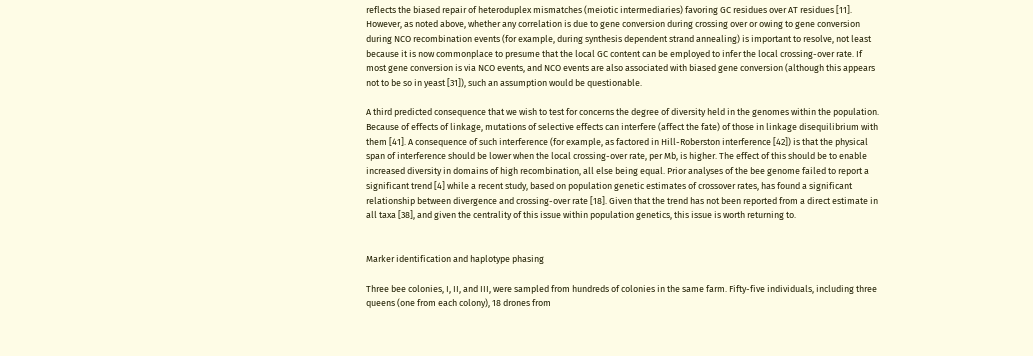reflects the biased repair of heteroduplex mismatches (meiotic intermediaries) favoring GC residues over AT residues [11]. However, as noted above, whether any correlation is due to gene conversion during crossing over or owing to gene conversion during NCO recombination events (for example, during synthesis dependent strand annealing) is important to resolve, not least because it is now commonplace to presume that the local GC content can be employed to infer the local crossing-over rate. If most gene conversion is via NCO events, and NCO events are also associated with biased gene conversion (although this appears not to be so in yeast [31]), such an assumption would be questionable.

A third predicted consequence that we wish to test for concerns the degree of diversity held in the genomes within the population. Because of effects of linkage, mutations of selective effects can interfere (affect the fate) of those in linkage disequilibrium with them [41]. A consequence of such interference (for example, as factored in Hill-Roberston interference [42]) is that the physical span of interference should be lower when the local crossing-over rate, per Mb, is higher. The effect of this should be to enable increased diversity in domains of high recombination, all else being equal. Prior analyses of the bee genome failed to report a significant trend [4] while a recent study, based on population genetic estimates of crossover rates, has found a significant relationship between divergence and crossing-over rate [18]. Given that the trend has not been reported from a direct estimate in all taxa [38], and given the centrality of this issue within population genetics, this issue is worth returning to.


Marker identification and haplotype phasing

Three bee colonies, I, II, and III, were sampled from hundreds of colonies in the same farm. Fifty-five individuals, including three queens (one from each colony), 18 drones from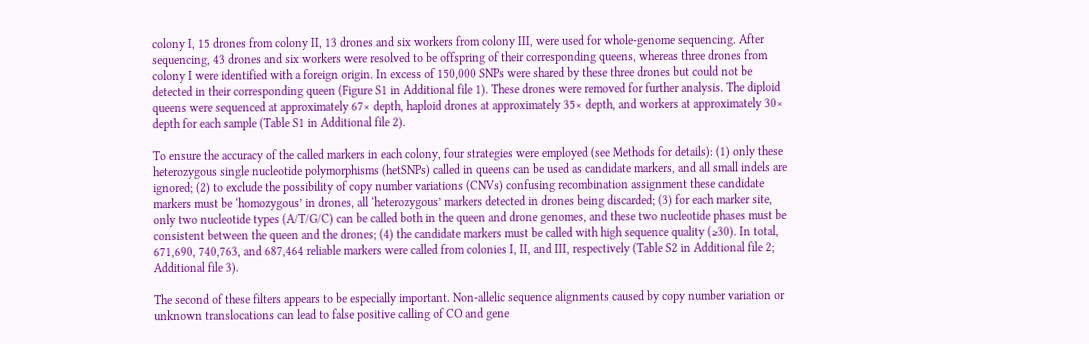colony I, 15 drones from colony II, 13 drones and six workers from colony III, were used for whole-genome sequencing. After sequencing, 43 drones and six workers were resolved to be offspring of their corresponding queens, whereas three drones from colony I were identified with a foreign origin. In excess of 150,000 SNPs were shared by these three drones but could not be detected in their corresponding queen (Figure S1 in Additional file 1). These drones were removed for further analysis. The diploid queens were sequenced at approximately 67× depth, haploid drones at approximately 35× depth, and workers at approximately 30× depth for each sample (Table S1 in Additional file 2).

To ensure the accuracy of the called markers in each colony, four strategies were employed (see Methods for details): (1) only these heterozygous single nucleotide polymorphisms (hetSNPs) called in queens can be used as candidate markers, and all small indels are ignored; (2) to exclude the possibility of copy number variations (CNVs) confusing recombination assignment these candidate markers must be ‘homozygous’ in drones, all ‘heterozygous’ markers detected in drones being discarded; (3) for each marker site, only two nucleotide types (A/T/G/C) can be called both in the queen and drone genomes, and these two nucleotide phases must be consistent between the queen and the drones; (4) the candidate markers must be called with high sequence quality (≥30). In total, 671,690, 740,763, and 687,464 reliable markers were called from colonies I, II, and III, respectively (Table S2 in Additional file 2; Additional file 3).

The second of these filters appears to be especially important. Non-allelic sequence alignments caused by copy number variation or unknown translocations can lead to false positive calling of CO and gene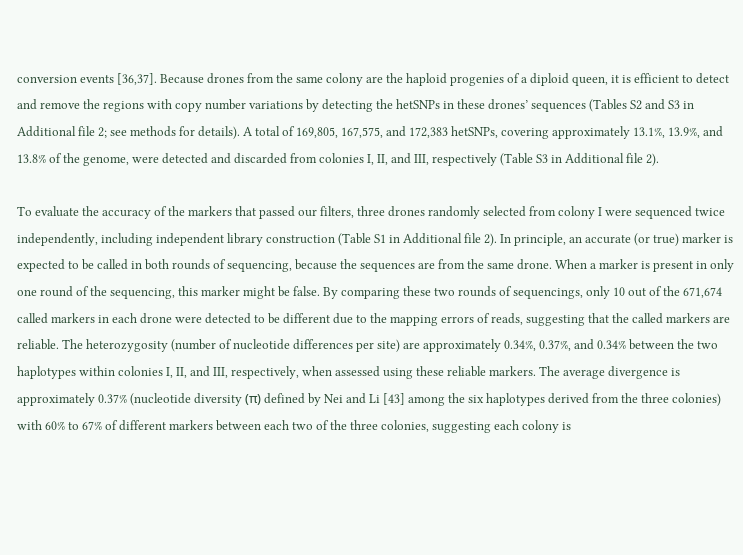conversion events [36,37]. Because drones from the same colony are the haploid progenies of a diploid queen, it is efficient to detect and remove the regions with copy number variations by detecting the hetSNPs in these drones’ sequences (Tables S2 and S3 in Additional file 2; see methods for details). A total of 169,805, 167,575, and 172,383 hetSNPs, covering approximately 13.1%, 13.9%, and 13.8% of the genome, were detected and discarded from colonies I, II, and III, respectively (Table S3 in Additional file 2).

To evaluate the accuracy of the markers that passed our filters, three drones randomly selected from colony I were sequenced twice independently, including independent library construction (Table S1 in Additional file 2). In principle, an accurate (or true) marker is expected to be called in both rounds of sequencing, because the sequences are from the same drone. When a marker is present in only one round of the sequencing, this marker might be false. By comparing these two rounds of sequencings, only 10 out of the 671,674 called markers in each drone were detected to be different due to the mapping errors of reads, suggesting that the called markers are reliable. The heterozygosity (number of nucleotide differences per site) are approximately 0.34%, 0.37%, and 0.34% between the two haplotypes within colonies I, II, and III, respectively, when assessed using these reliable markers. The average divergence is approximately 0.37% (nucleotide diversity (π) defined by Nei and Li [43] among the six haplotypes derived from the three colonies) with 60% to 67% of different markers between each two of the three colonies, suggesting each colony is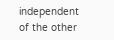independent of the other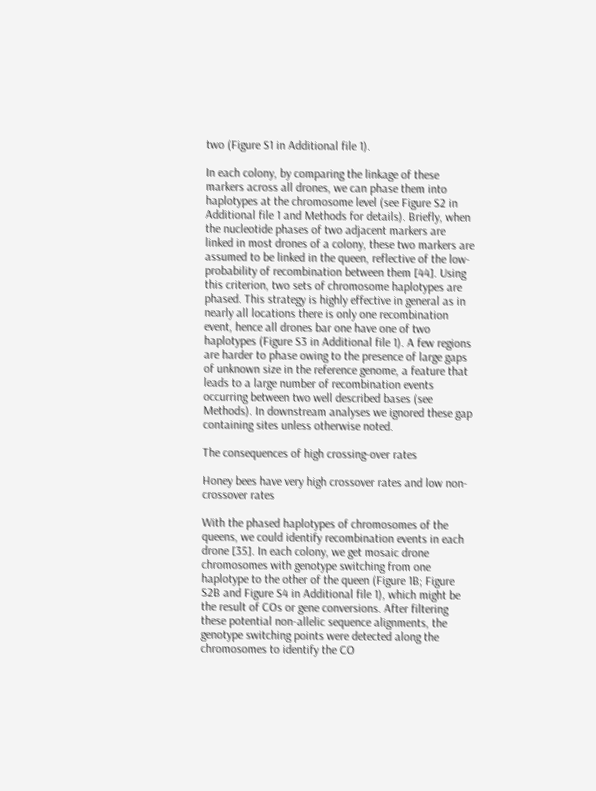two (Figure S1 in Additional file 1).

In each colony, by comparing the linkage of these markers across all drones, we can phase them into haplotypes at the chromosome level (see Figure S2 in Additional file 1 and Methods for details). Briefly, when the nucleotide phases of two adjacent markers are linked in most drones of a colony, these two markers are assumed to be linked in the queen, reflective of the low-probability of recombination between them [44]. Using this criterion, two sets of chromosome haplotypes are phased. This strategy is highly effective in general as in nearly all locations there is only one recombination event, hence all drones bar one have one of two haplotypes (Figure S3 in Additional file 1). A few regions are harder to phase owing to the presence of large gaps of unknown size in the reference genome, a feature that leads to a large number of recombination events occurring between two well described bases (see Methods). In downstream analyses we ignored these gap containing sites unless otherwise noted.

The consequences of high crossing-over rates

Honey bees have very high crossover rates and low non-crossover rates

With the phased haplotypes of chromosomes of the queens, we could identify recombination events in each drone [35]. In each colony, we get mosaic drone chromosomes with genotype switching from one haplotype to the other of the queen (Figure 1B; Figure S2B and Figure S4 in Additional file 1), which might be the result of COs or gene conversions. After filtering these potential non-allelic sequence alignments, the genotype switching points were detected along the chromosomes to identify the CO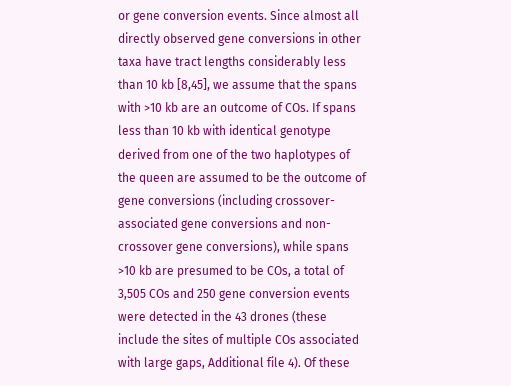or gene conversion events. Since almost all directly observed gene conversions in other taxa have tract lengths considerably less than 10 kb [8,45], we assume that the spans with >10 kb are an outcome of COs. If spans less than 10 kb with identical genotype derived from one of the two haplotypes of the queen are assumed to be the outcome of gene conversions (including crossover-associated gene conversions and non-crossover gene conversions), while spans >10 kb are presumed to be COs, a total of 3,505 COs and 250 gene conversion events were detected in the 43 drones (these include the sites of multiple COs associated with large gaps, Additional file 4). Of these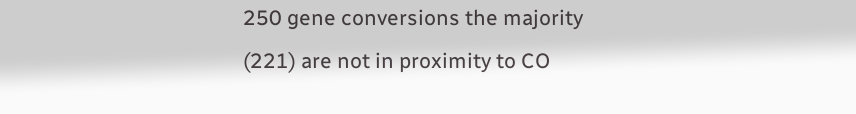250 gene conversions the majority (221) are not in proximity to CO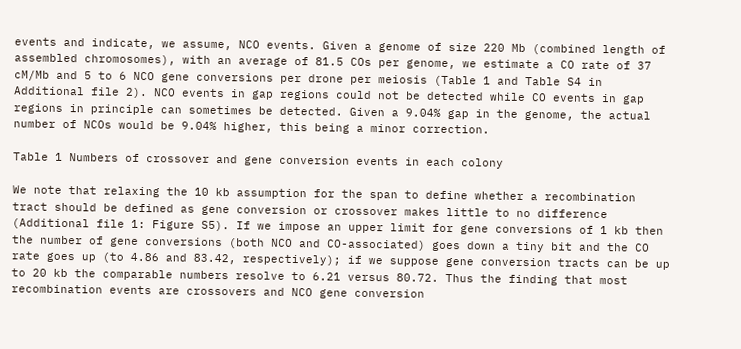events and indicate, we assume, NCO events. Given a genome of size 220 Mb (combined length of assembled chromosomes), with an average of 81.5 COs per genome, we estimate a CO rate of 37 cM/Mb and 5 to 6 NCO gene conversions per drone per meiosis (Table 1 and Table S4 in Additional file 2). NCO events in gap regions could not be detected while CO events in gap regions in principle can sometimes be detected. Given a 9.04% gap in the genome, the actual number of NCOs would be 9.04% higher, this being a minor correction.

Table 1 Numbers of crossover and gene conversion events in each colony

We note that relaxing the 10 kb assumption for the span to define whether a recombination tract should be defined as gene conversion or crossover makes little to no difference (Additional file 1: Figure S5). If we impose an upper limit for gene conversions of 1 kb then the number of gene conversions (both NCO and CO-associated) goes down a tiny bit and the CO rate goes up (to 4.86 and 83.42, respectively); if we suppose gene conversion tracts can be up to 20 kb the comparable numbers resolve to 6.21 versus 80.72. Thus the finding that most recombination events are crossovers and NCO gene conversion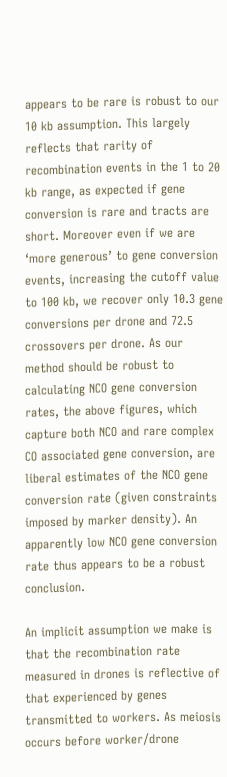appears to be rare is robust to our 10 kb assumption. This largely reflects that rarity of recombination events in the 1 to 20 kb range, as expected if gene conversion is rare and tracts are short. Moreover even if we are ‘more generous’ to gene conversion events, increasing the cutoff value to 100 kb, we recover only 10.3 gene conversions per drone and 72.5 crossovers per drone. As our method should be robust to calculating NCO gene conversion rates, the above figures, which capture both NCO and rare complex CO associated gene conversion, are liberal estimates of the NCO gene conversion rate (given constraints imposed by marker density). An apparently low NCO gene conversion rate thus appears to be a robust conclusion.

An implicit assumption we make is that the recombination rate measured in drones is reflective of that experienced by genes transmitted to workers. As meiosis occurs before worker/drone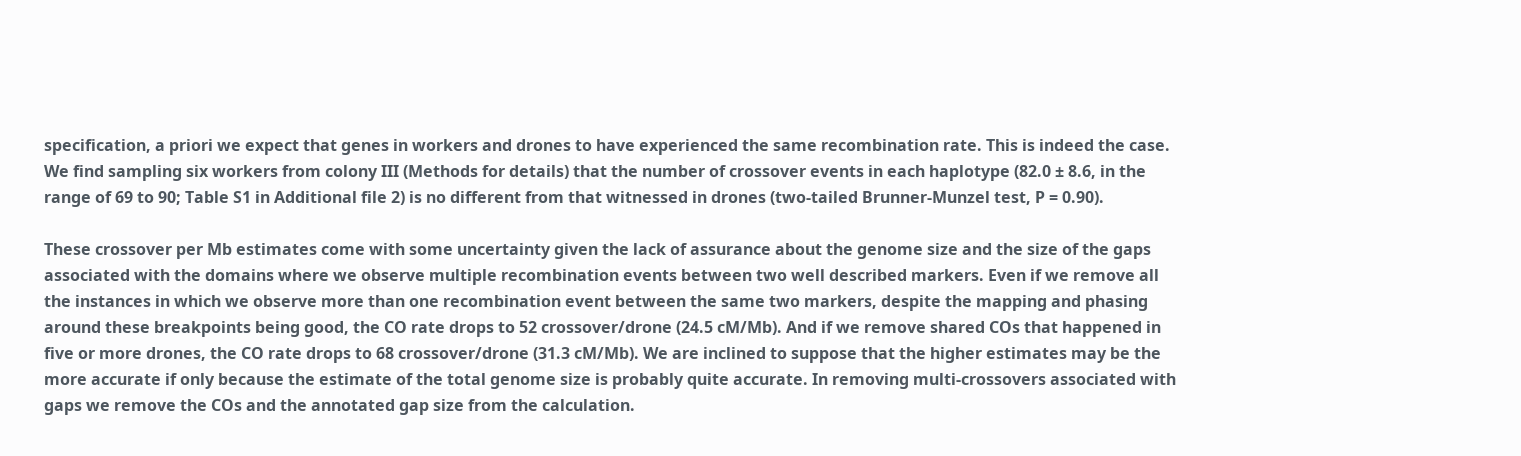specification, a priori we expect that genes in workers and drones to have experienced the same recombination rate. This is indeed the case. We find sampling six workers from colony III (Methods for details) that the number of crossover events in each haplotype (82.0 ± 8.6, in the range of 69 to 90; Table S1 in Additional file 2) is no different from that witnessed in drones (two-tailed Brunner-Munzel test, P = 0.90).

These crossover per Mb estimates come with some uncertainty given the lack of assurance about the genome size and the size of the gaps associated with the domains where we observe multiple recombination events between two well described markers. Even if we remove all the instances in which we observe more than one recombination event between the same two markers, despite the mapping and phasing around these breakpoints being good, the CO rate drops to 52 crossover/drone (24.5 cM/Mb). And if we remove shared COs that happened in five or more drones, the CO rate drops to 68 crossover/drone (31.3 cM/Mb). We are inclined to suppose that the higher estimates may be the more accurate if only because the estimate of the total genome size is probably quite accurate. In removing multi-crossovers associated with gaps we remove the COs and the annotated gap size from the calculation.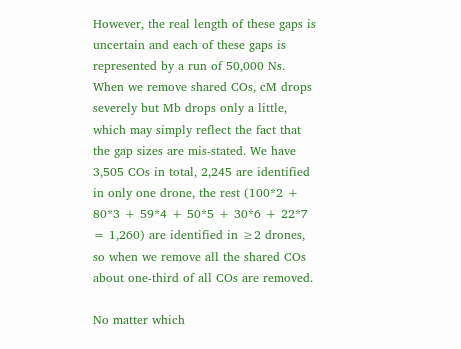However, the real length of these gaps is uncertain and each of these gaps is represented by a run of 50,000 Ns. When we remove shared COs, cM drops severely but Mb drops only a little, which may simply reflect the fact that the gap sizes are mis-stated. We have 3,505 COs in total, 2,245 are identified in only one drone, the rest (100*2 + 80*3 + 59*4 + 50*5 + 30*6 + 22*7 = 1,260) are identified in ≥2 drones, so when we remove all the shared COs about one-third of all COs are removed.

No matter which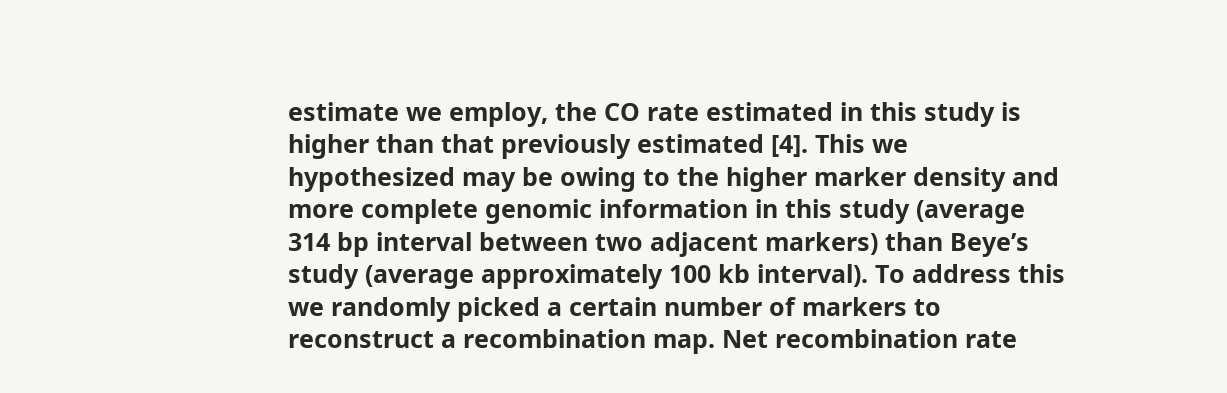estimate we employ, the CO rate estimated in this study is higher than that previously estimated [4]. This we hypothesized may be owing to the higher marker density and more complete genomic information in this study (average 314 bp interval between two adjacent markers) than Beye’s study (average approximately 100 kb interval). To address this we randomly picked a certain number of markers to reconstruct a recombination map. Net recombination rate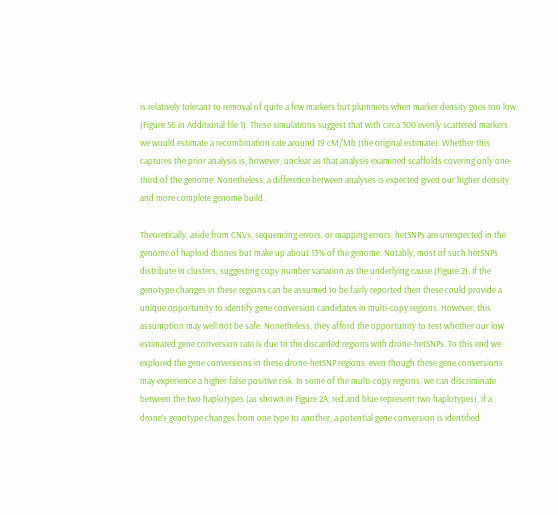is relatively tolerant to removal of quite a few markers but plummets when marker density goes too low (Figure S6 in Additional file 1). These simulations suggest that with circa 300 evenly scattered markers we would estimate a recombination rate around 19 cM/Mb (the original estimate). Whether this captures the prior analysis is, however, unclear as that analysis examined scaffolds covering only one-third of the genome. Nonetheless, a difference between analyses is expected given our higher density and more complete genome build.

Theoretically, aside from CNVs, sequencing errors, or mapping errors, hetSNPs are unexpected in the genome of haploid drones but make up about 13% of the genome. Notably, most of such hetSNPs distribute in clusters, suggesting copy number variation as the underlying cause (Figure 2). If the genotype changes in these regions can be assumed to be fairly reported then these could provide a unique opportunity to identify gene conversion candidates in multi-copy regions. However, this assumption may well not be safe. Nonetheless, they afford the opportunity to test whether our low estimated gene conversion rate is due to the discarded regions with drone-hetSNPs. To this end we explored the gene conversions in these drone-hetSNP regions, even though these gene conversions may experience a higher false positive risk. In some of the multi-copy regions, we can discriminate between the two haplotypes (as shown in Figure 2A, red and blue represent two haplotypes), if a drone’s genotype changes from one type to another, a potential gene conversion is identified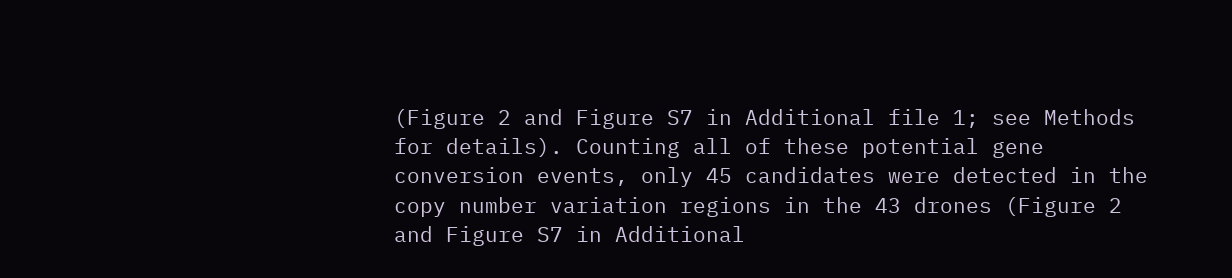(Figure 2 and Figure S7 in Additional file 1; see Methods for details). Counting all of these potential gene conversion events, only 45 candidates were detected in the copy number variation regions in the 43 drones (Figure 2 and Figure S7 in Additional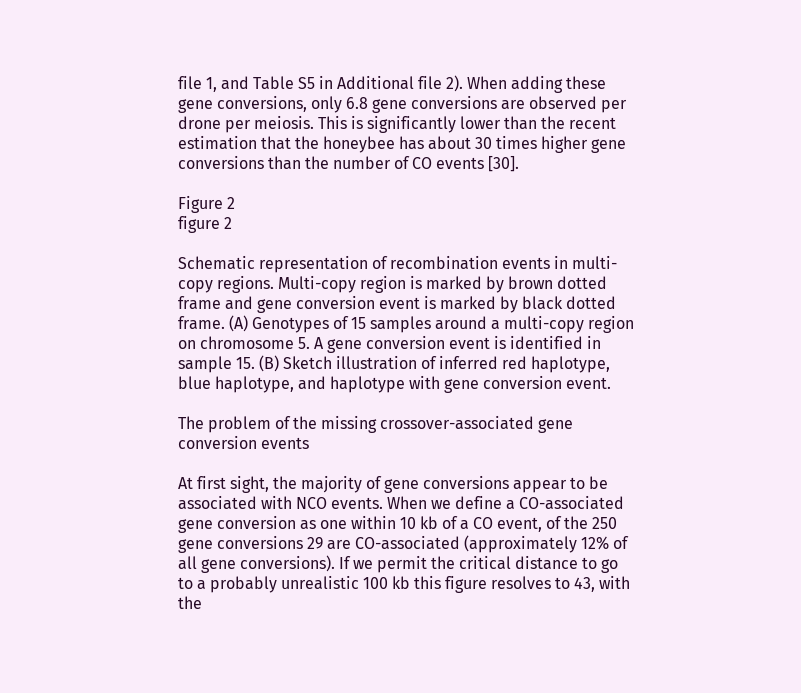file 1, and Table S5 in Additional file 2). When adding these gene conversions, only 6.8 gene conversions are observed per drone per meiosis. This is significantly lower than the recent estimation that the honeybee has about 30 times higher gene conversions than the number of CO events [30].

Figure 2
figure 2

Schematic representation of recombination events in multi-copy regions. Multi-copy region is marked by brown dotted frame and gene conversion event is marked by black dotted frame. (A) Genotypes of 15 samples around a multi-copy region on chromosome 5. A gene conversion event is identified in sample 15. (B) Sketch illustration of inferred red haplotype, blue haplotype, and haplotype with gene conversion event.

The problem of the missing crossover-associated gene conversion events

At first sight, the majority of gene conversions appear to be associated with NCO events. When we define a CO-associated gene conversion as one within 10 kb of a CO event, of the 250 gene conversions 29 are CO-associated (approximately 12% of all gene conversions). If we permit the critical distance to go to a probably unrealistic 100 kb this figure resolves to 43, with the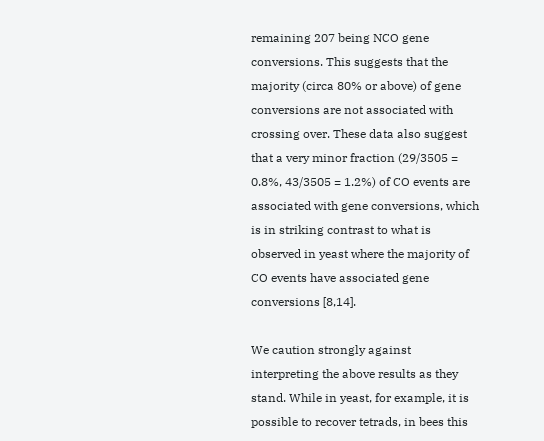remaining 207 being NCO gene conversions. This suggests that the majority (circa 80% or above) of gene conversions are not associated with crossing over. These data also suggest that a very minor fraction (29/3505 = 0.8%, 43/3505 = 1.2%) of CO events are associated with gene conversions, which is in striking contrast to what is observed in yeast where the majority of CO events have associated gene conversions [8,14].

We caution strongly against interpreting the above results as they stand. While in yeast, for example, it is possible to recover tetrads, in bees this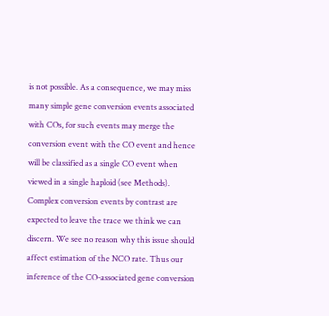is not possible. As a consequence, we may miss many simple gene conversion events associated with COs, for such events may merge the conversion event with the CO event and hence will be classified as a single CO event when viewed in a single haploid (see Methods). Complex conversion events by contrast are expected to leave the trace we think we can discern. We see no reason why this issue should affect estimation of the NCO rate. Thus our inference of the CO-associated gene conversion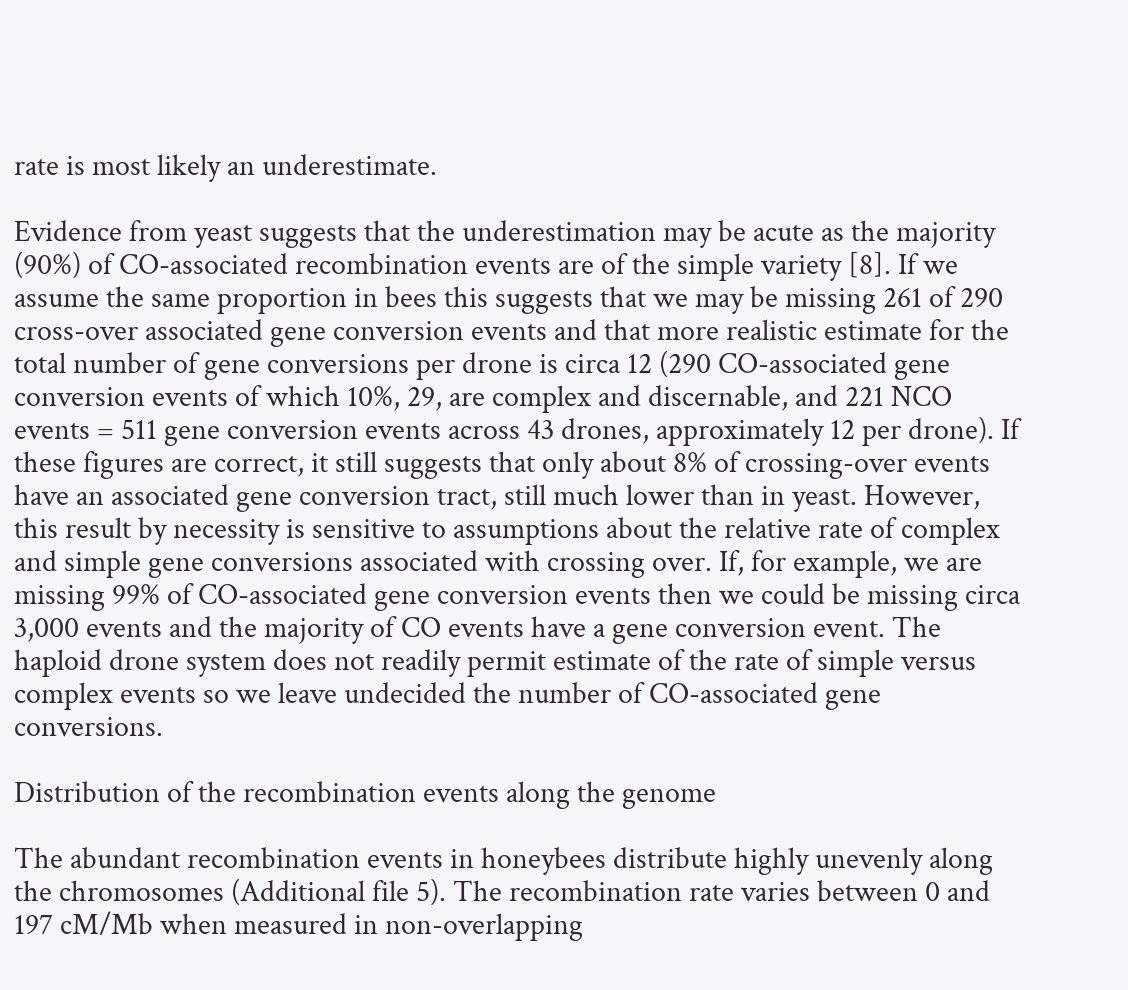rate is most likely an underestimate.

Evidence from yeast suggests that the underestimation may be acute as the majority (90%) of CO-associated recombination events are of the simple variety [8]. If we assume the same proportion in bees this suggests that we may be missing 261 of 290 cross-over associated gene conversion events and that more realistic estimate for the total number of gene conversions per drone is circa 12 (290 CO-associated gene conversion events of which 10%, 29, are complex and discernable, and 221 NCO events = 511 gene conversion events across 43 drones, approximately 12 per drone). If these figures are correct, it still suggests that only about 8% of crossing-over events have an associated gene conversion tract, still much lower than in yeast. However, this result by necessity is sensitive to assumptions about the relative rate of complex and simple gene conversions associated with crossing over. If, for example, we are missing 99% of CO-associated gene conversion events then we could be missing circa 3,000 events and the majority of CO events have a gene conversion event. The haploid drone system does not readily permit estimate of the rate of simple versus complex events so we leave undecided the number of CO-associated gene conversions.

Distribution of the recombination events along the genome

The abundant recombination events in honeybees distribute highly unevenly along the chromosomes (Additional file 5). The recombination rate varies between 0 and 197 cM/Mb when measured in non-overlapping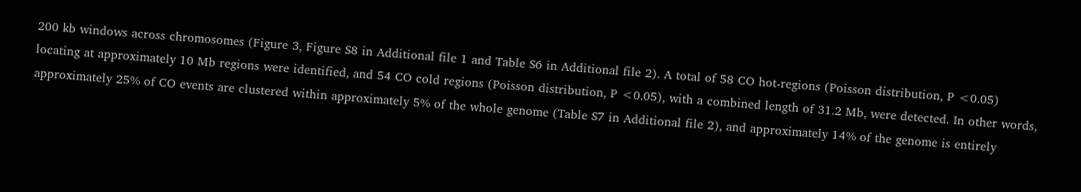200 kb windows across chromosomes (Figure 3, Figure S8 in Additional file 1 and Table S6 in Additional file 2). A total of 58 CO hot-regions (Poisson distribution, P <0.05) locating at approximately 10 Mb regions were identified, and 54 CO cold regions (Poisson distribution, P <0.05), with a combined length of 31.2 Mb, were detected. In other words, approximately 25% of CO events are clustered within approximately 5% of the whole genome (Table S7 in Additional file 2), and approximately 14% of the genome is entirely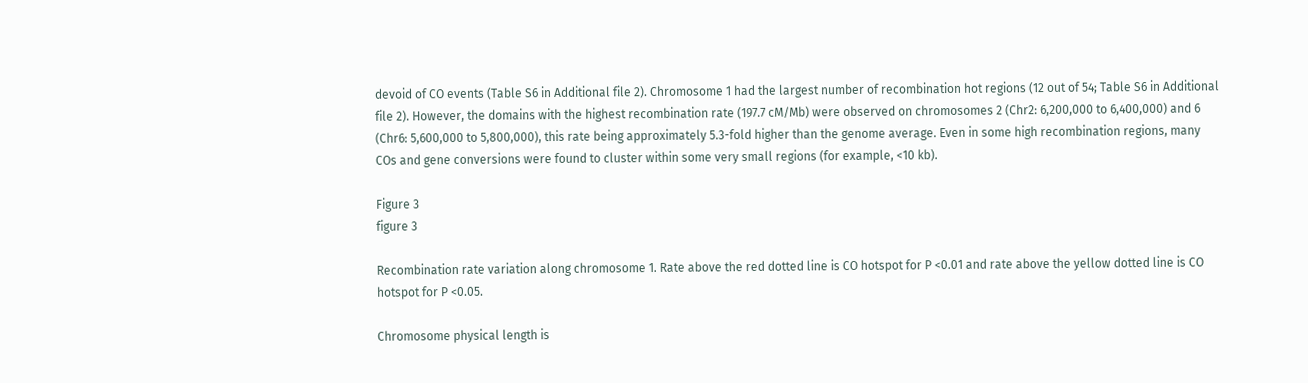devoid of CO events (Table S6 in Additional file 2). Chromosome 1 had the largest number of recombination hot regions (12 out of 54; Table S6 in Additional file 2). However, the domains with the highest recombination rate (197.7 cM/Mb) were observed on chromosomes 2 (Chr2: 6,200,000 to 6,400,000) and 6 (Chr6: 5,600,000 to 5,800,000), this rate being approximately 5.3-fold higher than the genome average. Even in some high recombination regions, many COs and gene conversions were found to cluster within some very small regions (for example, <10 kb).

Figure 3
figure 3

Recombination rate variation along chromosome 1. Rate above the red dotted line is CO hotspot for P <0.01 and rate above the yellow dotted line is CO hotspot for P <0.05.

Chromosome physical length is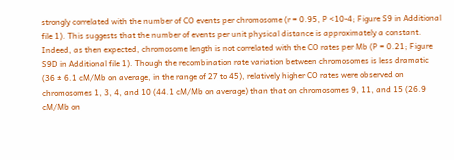strongly correlated with the number of CO events per chromosome (r = 0.95, P <10-4; Figure S9 in Additional file 1). This suggests that the number of events per unit physical distance is approximately a constant. Indeed, as then expected, chromosome length is not correlated with the CO rates per Mb (P = 0.21; Figure S9D in Additional file 1). Though the recombination rate variation between chromosomes is less dramatic (36 ± 6.1 cM/Mb on average, in the range of 27 to 45), relatively higher CO rates were observed on chromosomes 1, 3, 4, and 10 (44.1 cM/Mb on average) than that on chromosomes 9, 11, and 15 (26.9 cM/Mb on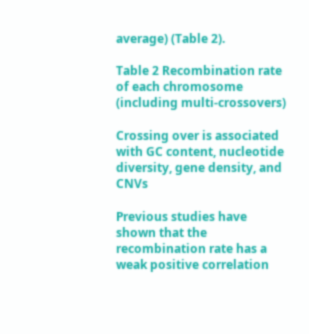average) (Table 2).

Table 2 Recombination rate of each chromosome (including multi-crossovers)

Crossing over is associated with GC content, nucleotide diversity, gene density, and CNVs

Previous studies have shown that the recombination rate has a weak positive correlation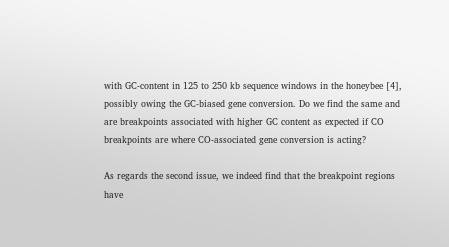with GC-content in 125 to 250 kb sequence windows in the honeybee [4], possibly owing the GC-biased gene conversion. Do we find the same and are breakpoints associated with higher GC content as expected if CO breakpoints are where CO-associated gene conversion is acting?

As regards the second issue, we indeed find that the breakpoint regions have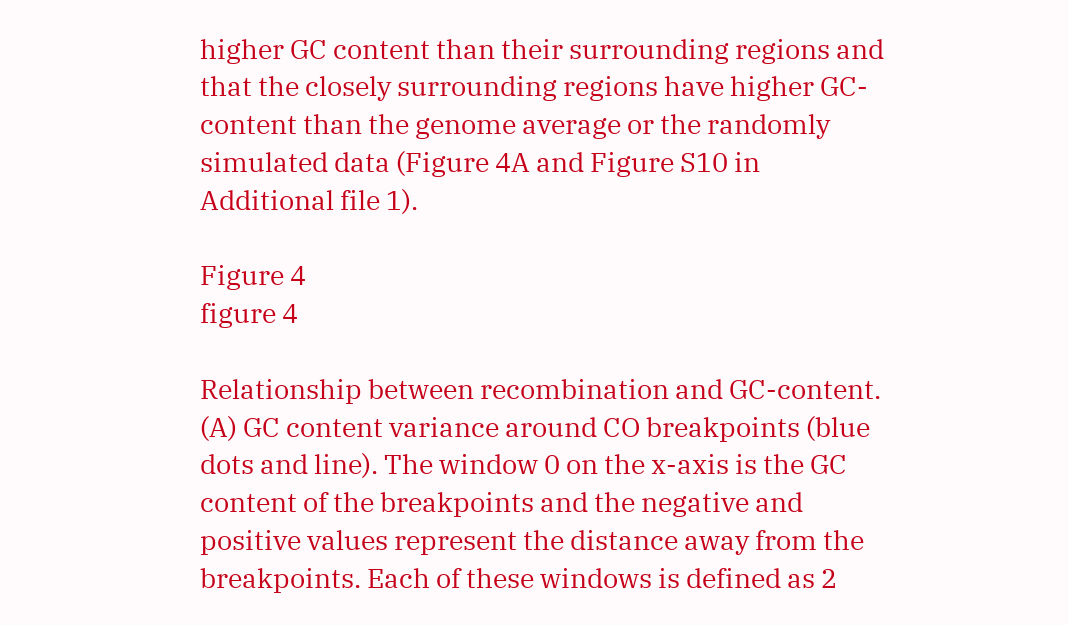higher GC content than their surrounding regions and that the closely surrounding regions have higher GC-content than the genome average or the randomly simulated data (Figure 4A and Figure S10 in Additional file 1).

Figure 4
figure 4

Relationship between recombination and GC-content. (A) GC content variance around CO breakpoints (blue dots and line). The window 0 on the x-axis is the GC content of the breakpoints and the negative and positive values represent the distance away from the breakpoints. Each of these windows is defined as 2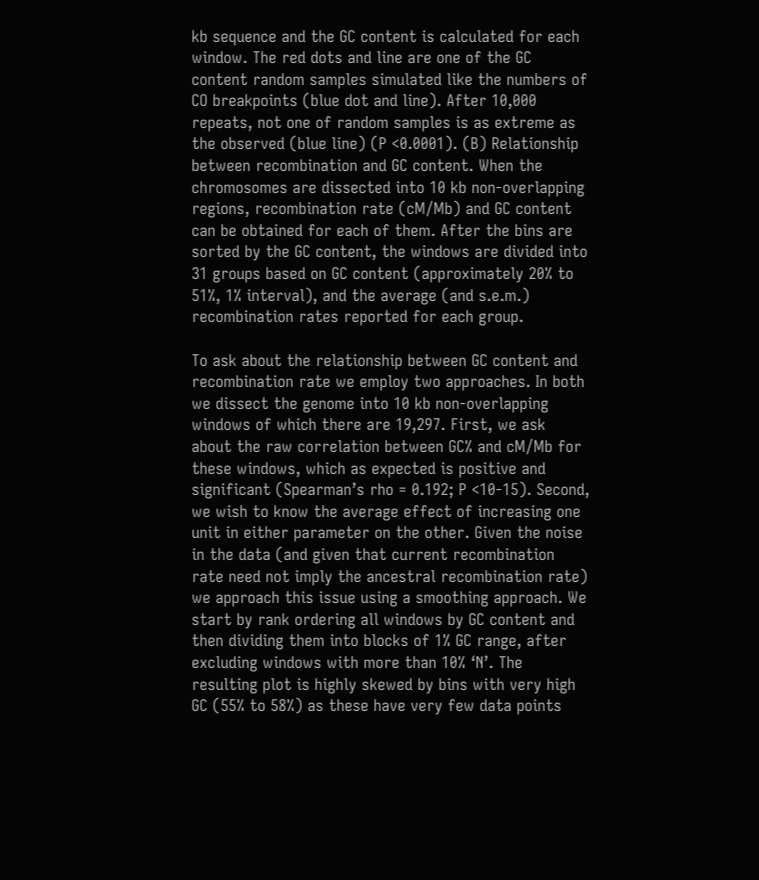kb sequence and the GC content is calculated for each window. The red dots and line are one of the GC content random samples simulated like the numbers of CO breakpoints (blue dot and line). After 10,000 repeats, not one of random samples is as extreme as the observed (blue line) (P <0.0001). (B) Relationship between recombination and GC content. When the chromosomes are dissected into 10 kb non-overlapping regions, recombination rate (cM/Mb) and GC content can be obtained for each of them. After the bins are sorted by the GC content, the windows are divided into 31 groups based on GC content (approximately 20% to 51%, 1% interval), and the average (and s.e.m.) recombination rates reported for each group.

To ask about the relationship between GC content and recombination rate we employ two approaches. In both we dissect the genome into 10 kb non-overlapping windows of which there are 19,297. First, we ask about the raw correlation between GC% and cM/Mb for these windows, which as expected is positive and significant (Spearman’s rho = 0.192; P <10-15). Second, we wish to know the average effect of increasing one unit in either parameter on the other. Given the noise in the data (and given that current recombination rate need not imply the ancestral recombination rate) we approach this issue using a smoothing approach. We start by rank ordering all windows by GC content and then dividing them into blocks of 1% GC range, after excluding windows with more than 10% ‘N’. The resulting plot is highly skewed by bins with very high GC (55% to 58%) as these have very few data points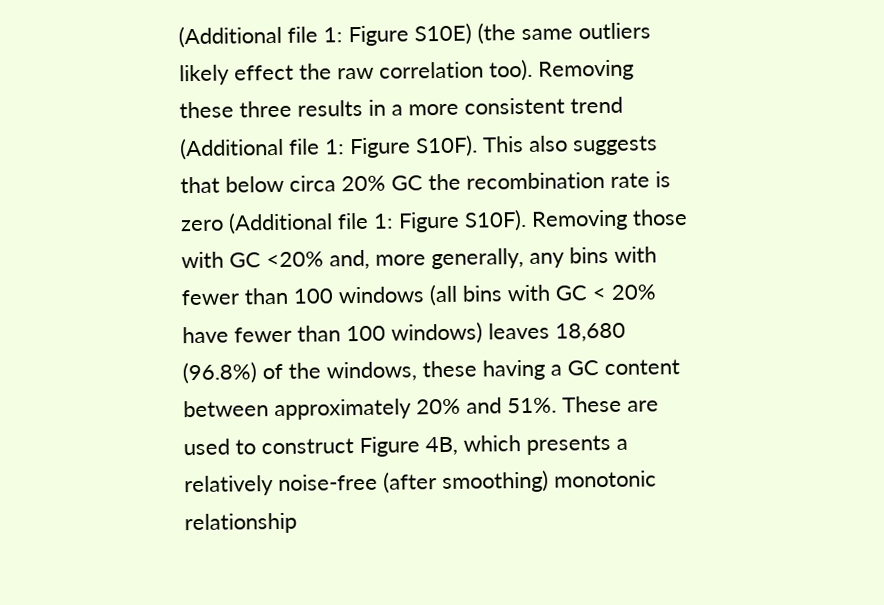(Additional file 1: Figure S10E) (the same outliers likely effect the raw correlation too). Removing these three results in a more consistent trend (Additional file 1: Figure S10F). This also suggests that below circa 20% GC the recombination rate is zero (Additional file 1: Figure S10F). Removing those with GC <20% and, more generally, any bins with fewer than 100 windows (all bins with GC < 20% have fewer than 100 windows) leaves 18,680 (96.8%) of the windows, these having a GC content between approximately 20% and 51%. These are used to construct Figure 4B, which presents a relatively noise-free (after smoothing) monotonic relationship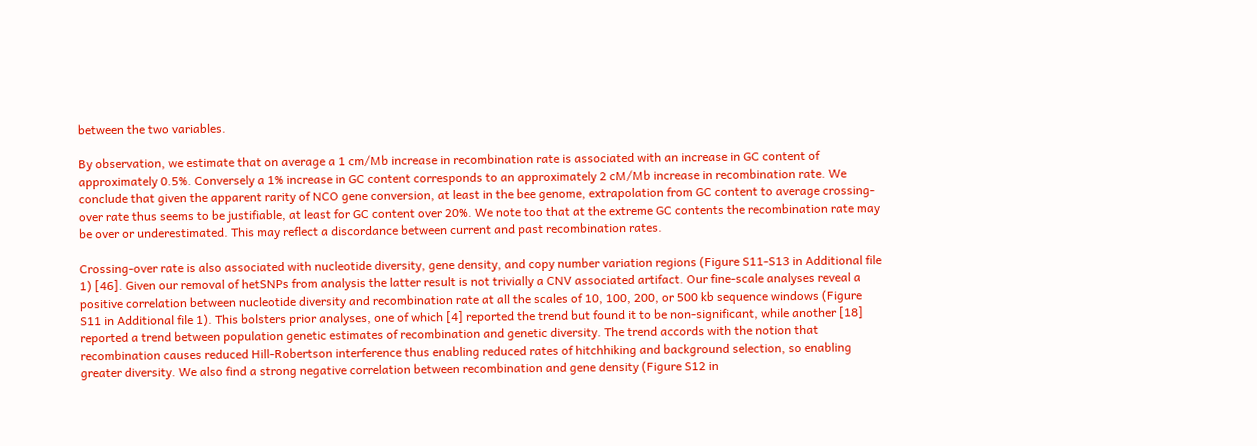between the two variables.

By observation, we estimate that on average a 1 cm/Mb increase in recombination rate is associated with an increase in GC content of approximately 0.5%. Conversely a 1% increase in GC content corresponds to an approximately 2 cM/Mb increase in recombination rate. We conclude that given the apparent rarity of NCO gene conversion, at least in the bee genome, extrapolation from GC content to average crossing-over rate thus seems to be justifiable, at least for GC content over 20%. We note too that at the extreme GC contents the recombination rate may be over or underestimated. This may reflect a discordance between current and past recombination rates.

Crossing-over rate is also associated with nucleotide diversity, gene density, and copy number variation regions (Figure S11-S13 in Additional file 1) [46]. Given our removal of hetSNPs from analysis the latter result is not trivially a CNV associated artifact. Our fine-scale analyses reveal a positive correlation between nucleotide diversity and recombination rate at all the scales of 10, 100, 200, or 500 kb sequence windows (Figure S11 in Additional file 1). This bolsters prior analyses, one of which [4] reported the trend but found it to be non-significant, while another [18] reported a trend between population genetic estimates of recombination and genetic diversity. The trend accords with the notion that recombination causes reduced Hill-Robertson interference thus enabling reduced rates of hitchhiking and background selection, so enabling greater diversity. We also find a strong negative correlation between recombination and gene density (Figure S12 in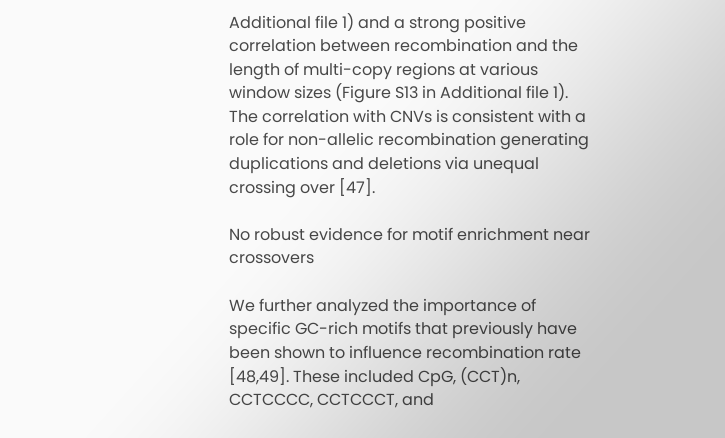Additional file 1) and a strong positive correlation between recombination and the length of multi-copy regions at various window sizes (Figure S13 in Additional file 1). The correlation with CNVs is consistent with a role for non-allelic recombination generating duplications and deletions via unequal crossing over [47].

No robust evidence for motif enrichment near crossovers

We further analyzed the importance of specific GC-rich motifs that previously have been shown to influence recombination rate [48,49]. These included CpG, (CCT)n, CCTCCCC, CCTCCCT, and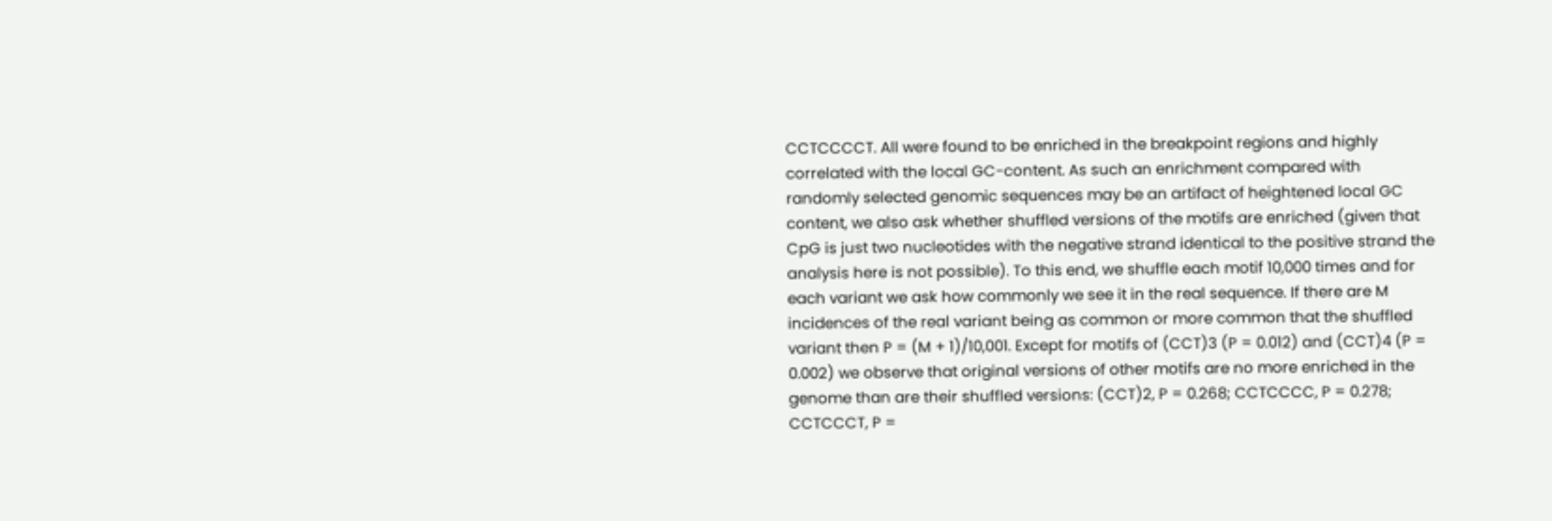CCTCCCCT. All were found to be enriched in the breakpoint regions and highly correlated with the local GC-content. As such an enrichment compared with randomly selected genomic sequences may be an artifact of heightened local GC content, we also ask whether shuffled versions of the motifs are enriched (given that CpG is just two nucleotides with the negative strand identical to the positive strand the analysis here is not possible). To this end, we shuffle each motif 10,000 times and for each variant we ask how commonly we see it in the real sequence. If there are M incidences of the real variant being as common or more common that the shuffled variant then P = (M + 1)/10,001. Except for motifs of (CCT)3 (P = 0.012) and (CCT)4 (P = 0.002) we observe that original versions of other motifs are no more enriched in the genome than are their shuffled versions: (CCT)2, P = 0.268; CCTCCCC, P = 0.278; CCTCCCT, P =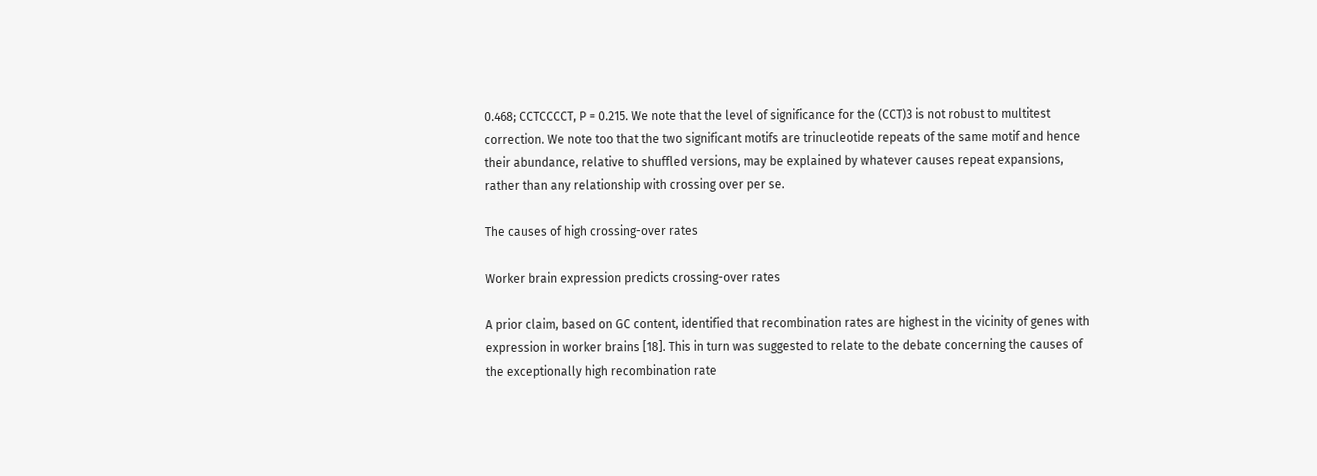0.468; CCTCCCCT, P = 0.215. We note that the level of significance for the (CCT)3 is not robust to multitest correction. We note too that the two significant motifs are trinucleotide repeats of the same motif and hence their abundance, relative to shuffled versions, may be explained by whatever causes repeat expansions, rather than any relationship with crossing over per se.

The causes of high crossing-over rates

Worker brain expression predicts crossing-over rates

A prior claim, based on GC content, identified that recombination rates are highest in the vicinity of genes with expression in worker brains [18]. This in turn was suggested to relate to the debate concerning the causes of the exceptionally high recombination rate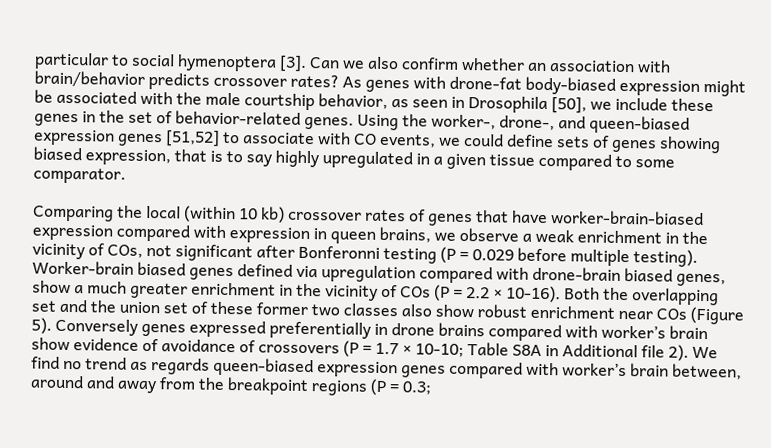particular to social hymenoptera [3]. Can we also confirm whether an association with brain/behavior predicts crossover rates? As genes with drone-fat body-biased expression might be associated with the male courtship behavior, as seen in Drosophila [50], we include these genes in the set of behavior-related genes. Using the worker-, drone-, and queen-biased expression genes [51,52] to associate with CO events, we could define sets of genes showing biased expression, that is to say highly upregulated in a given tissue compared to some comparator.

Comparing the local (within 10 kb) crossover rates of genes that have worker-brain-biased expression compared with expression in queen brains, we observe a weak enrichment in the vicinity of COs, not significant after Bonferonni testing (P = 0.029 before multiple testing). Worker-brain biased genes defined via upregulation compared with drone-brain biased genes, show a much greater enrichment in the vicinity of COs (P = 2.2 × 10-16). Both the overlapping set and the union set of these former two classes also show robust enrichment near COs (Figure 5). Conversely genes expressed preferentially in drone brains compared with worker’s brain show evidence of avoidance of crossovers (P = 1.7 × 10-10; Table S8A in Additional file 2). We find no trend as regards queen-biased expression genes compared with worker’s brain between, around and away from the breakpoint regions (P = 0.3;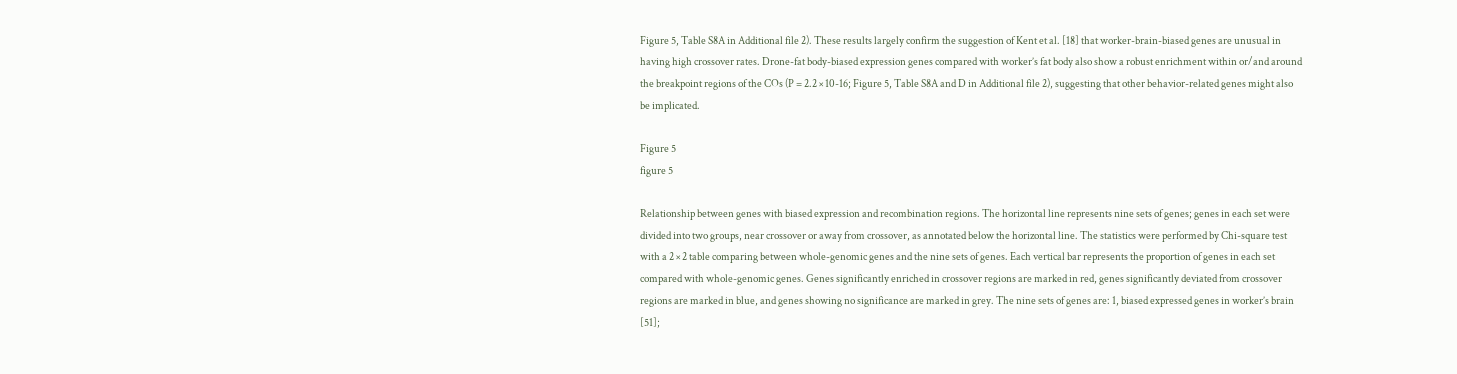Figure 5, Table S8A in Additional file 2). These results largely confirm the suggestion of Kent et al. [18] that worker-brain-biased genes are unusual in having high crossover rates. Drone-fat body-biased expression genes compared with worker’s fat body also show a robust enrichment within or/and around the breakpoint regions of the COs (P = 2.2 × 10-16; Figure 5, Table S8A and D in Additional file 2), suggesting that other behavior-related genes might also be implicated.

Figure 5
figure 5

Relationship between genes with biased expression and recombination regions. The horizontal line represents nine sets of genes; genes in each set were divided into two groups, near crossover or away from crossover, as annotated below the horizontal line. The statistics were performed by Chi-square test with a 2 × 2 table comparing between whole-genomic genes and the nine sets of genes. Each vertical bar represents the proportion of genes in each set compared with whole-genomic genes. Genes significantly enriched in crossover regions are marked in red, genes significantly deviated from crossover regions are marked in blue, and genes showing no significance are marked in grey. The nine sets of genes are: 1, biased expressed genes in worker’s brain [51];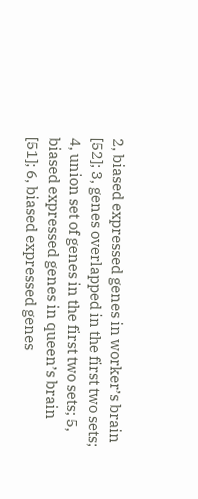2, biased expressed genes in worker’s brain [52]; 3, genes overlapped in the first two sets; 4, union set of genes in the first two sets; 5, biased expressed genes in queen’s brain [51]; 6, biased expressed genes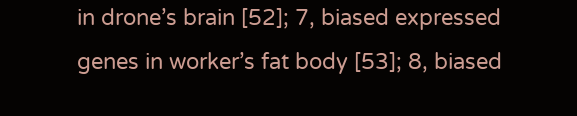in drone’s brain [52]; 7, biased expressed genes in worker’s fat body [53]; 8, biased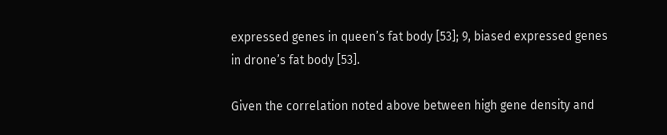expressed genes in queen’s fat body [53]; 9, biased expressed genes in drone’s fat body [53].

Given the correlation noted above between high gene density and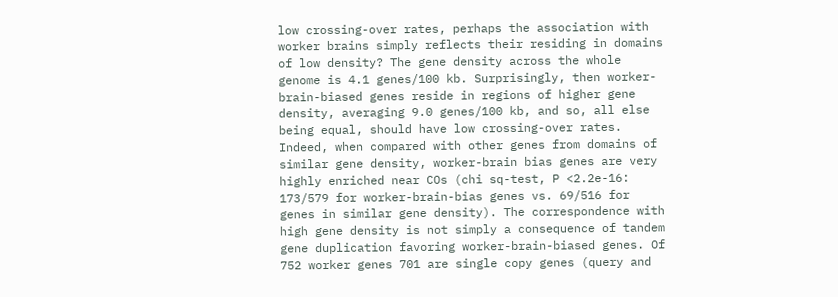low crossing-over rates, perhaps the association with worker brains simply reflects their residing in domains of low density? The gene density across the whole genome is 4.1 genes/100 kb. Surprisingly, then worker-brain-biased genes reside in regions of higher gene density, averaging 9.0 genes/100 kb, and so, all else being equal, should have low crossing-over rates. Indeed, when compared with other genes from domains of similar gene density, worker-brain bias genes are very highly enriched near COs (chi sq-test, P <2.2e-16: 173/579 for worker-brain-bias genes vs. 69/516 for genes in similar gene density). The correspondence with high gene density is not simply a consequence of tandem gene duplication favoring worker-brain-biased genes. Of 752 worker genes 701 are single copy genes (query and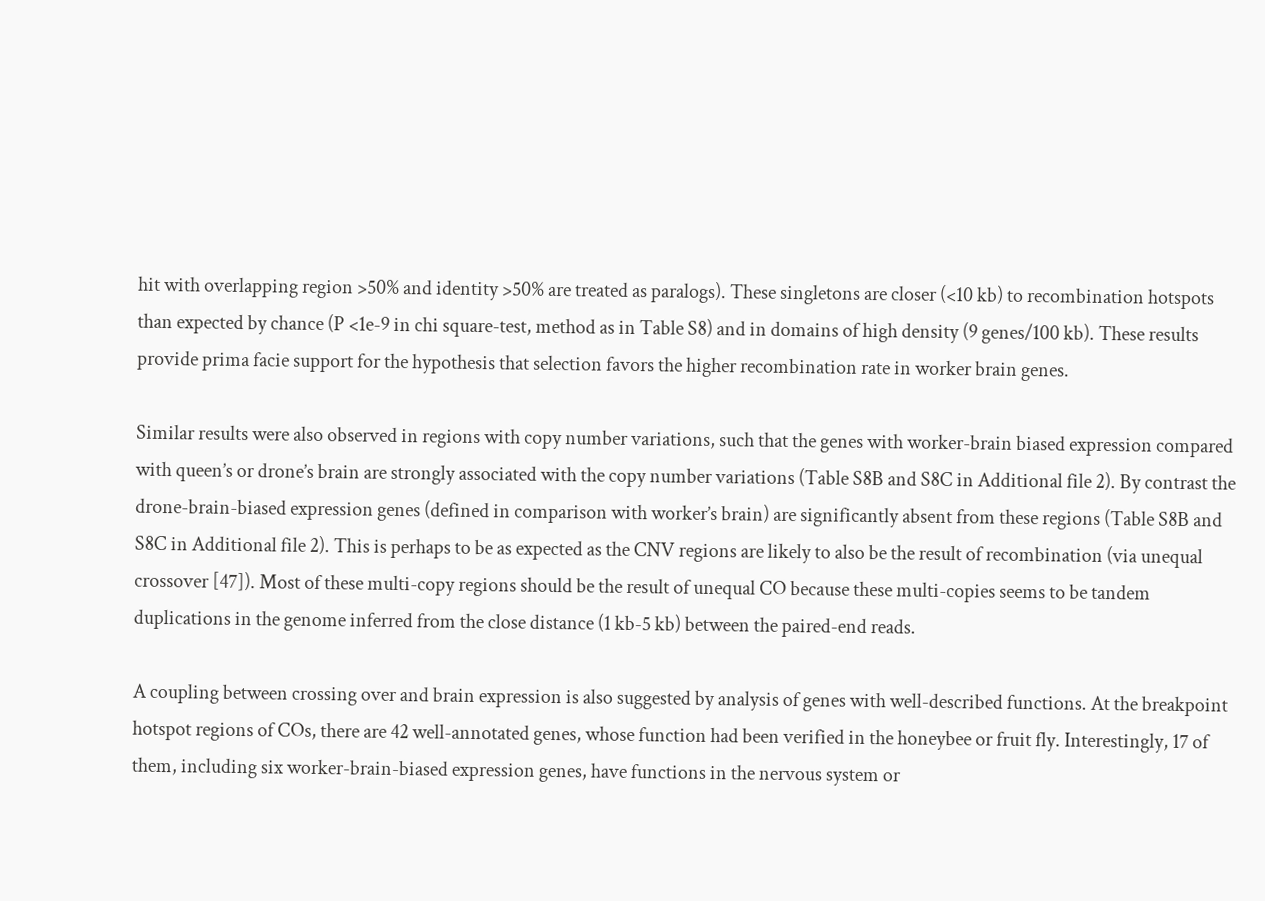hit with overlapping region >50% and identity >50% are treated as paralogs). These singletons are closer (<10 kb) to recombination hotspots than expected by chance (P <1e-9 in chi square-test, method as in Table S8) and in domains of high density (9 genes/100 kb). These results provide prima facie support for the hypothesis that selection favors the higher recombination rate in worker brain genes.

Similar results were also observed in regions with copy number variations, such that the genes with worker-brain biased expression compared with queen’s or drone’s brain are strongly associated with the copy number variations (Table S8B and S8C in Additional file 2). By contrast the drone-brain-biased expression genes (defined in comparison with worker’s brain) are significantly absent from these regions (Table S8B and S8C in Additional file 2). This is perhaps to be as expected as the CNV regions are likely to also be the result of recombination (via unequal crossover [47]). Most of these multi-copy regions should be the result of unequal CO because these multi-copies seems to be tandem duplications in the genome inferred from the close distance (1 kb-5 kb) between the paired-end reads.

A coupling between crossing over and brain expression is also suggested by analysis of genes with well-described functions. At the breakpoint hotspot regions of COs, there are 42 well-annotated genes, whose function had been verified in the honeybee or fruit fly. Interestingly, 17 of them, including six worker-brain-biased expression genes, have functions in the nervous system or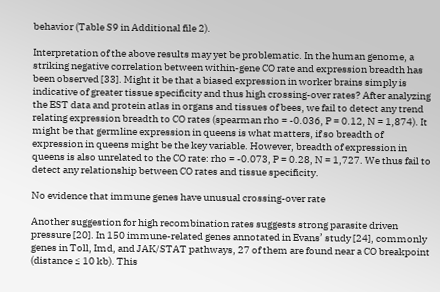behavior (Table S9 in Additional file 2).

Interpretation of the above results may yet be problematic. In the human genome, a striking negative correlation between within-gene CO rate and expression breadth has been observed [33]. Might it be that a biased expression in worker brains simply is indicative of greater tissue specificity and thus high crossing-over rates? After analyzing the EST data and protein atlas in organs and tissues of bees, we fail to detect any trend relating expression breadth to CO rates (spearman rho = -0.036, P = 0.12, N = 1,874). It might be that germline expression in queens is what matters, if so breadth of expression in queens might be the key variable. However, breadth of expression in queens is also unrelated to the CO rate: rho = -0.073, P = 0.28, N = 1,727. We thus fail to detect any relationship between CO rates and tissue specificity.

No evidence that immune genes have unusual crossing-over rate

Another suggestion for high recombination rates suggests strong parasite driven pressure [20]. In 150 immune-related genes annotated in Evans’ study [24], commonly genes in Toll, Imd, and JAK/STAT pathways, 27 of them are found near a CO breakpoint (distance ≤ 10 kb). This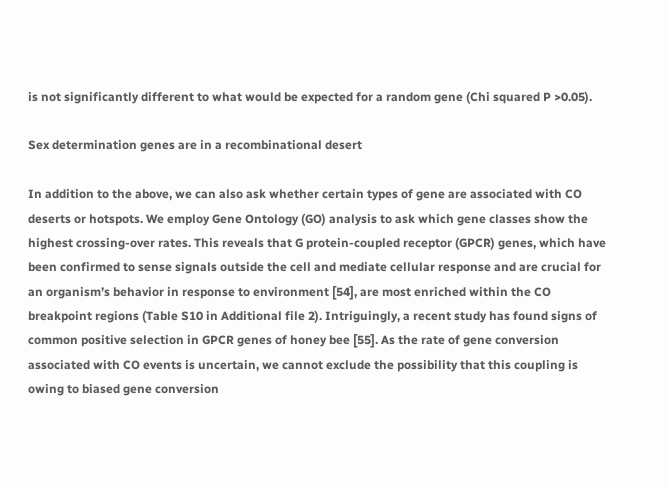is not significantly different to what would be expected for a random gene (Chi squared P >0.05).

Sex determination genes are in a recombinational desert

In addition to the above, we can also ask whether certain types of gene are associated with CO deserts or hotspots. We employ Gene Ontology (GO) analysis to ask which gene classes show the highest crossing-over rates. This reveals that G protein-coupled receptor (GPCR) genes, which have been confirmed to sense signals outside the cell and mediate cellular response and are crucial for an organism’s behavior in response to environment [54], are most enriched within the CO breakpoint regions (Table S10 in Additional file 2). Intriguingly, a recent study has found signs of common positive selection in GPCR genes of honey bee [55]. As the rate of gene conversion associated with CO events is uncertain, we cannot exclude the possibility that this coupling is owing to biased gene conversion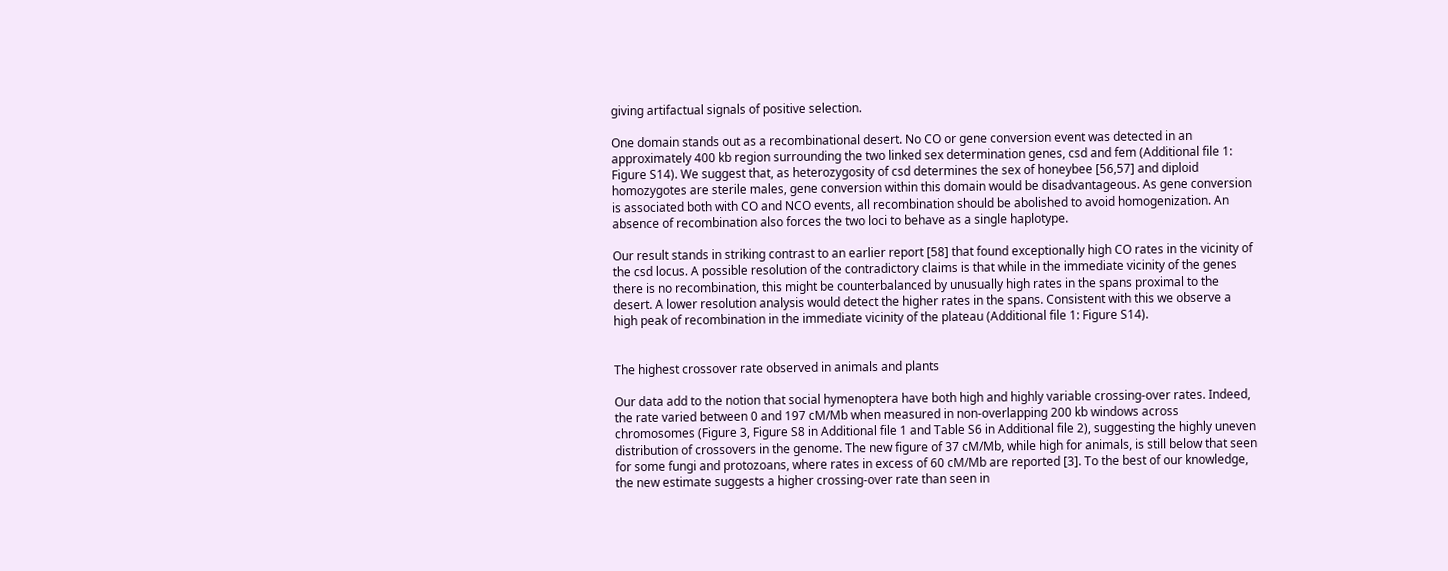giving artifactual signals of positive selection.

One domain stands out as a recombinational desert. No CO or gene conversion event was detected in an approximately 400 kb region surrounding the two linked sex determination genes, csd and fem (Additional file 1: Figure S14). We suggest that, as heterozygosity of csd determines the sex of honeybee [56,57] and diploid homozygotes are sterile males, gene conversion within this domain would be disadvantageous. As gene conversion is associated both with CO and NCO events, all recombination should be abolished to avoid homogenization. An absence of recombination also forces the two loci to behave as a single haplotype.

Our result stands in striking contrast to an earlier report [58] that found exceptionally high CO rates in the vicinity of the csd locus. A possible resolution of the contradictory claims is that while in the immediate vicinity of the genes there is no recombination, this might be counterbalanced by unusually high rates in the spans proximal to the desert. A lower resolution analysis would detect the higher rates in the spans. Consistent with this we observe a high peak of recombination in the immediate vicinity of the plateau (Additional file 1: Figure S14).


The highest crossover rate observed in animals and plants

Our data add to the notion that social hymenoptera have both high and highly variable crossing-over rates. Indeed, the rate varied between 0 and 197 cM/Mb when measured in non-overlapping 200 kb windows across chromosomes (Figure 3, Figure S8 in Additional file 1 and Table S6 in Additional file 2), suggesting the highly uneven distribution of crossovers in the genome. The new figure of 37 cM/Mb, while high for animals, is still below that seen for some fungi and protozoans, where rates in excess of 60 cM/Mb are reported [3]. To the best of our knowledge, the new estimate suggests a higher crossing-over rate than seen in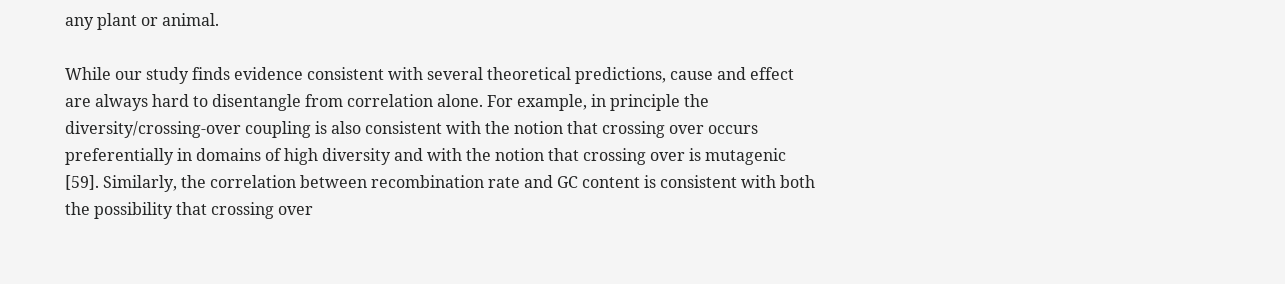any plant or animal.

While our study finds evidence consistent with several theoretical predictions, cause and effect are always hard to disentangle from correlation alone. For example, in principle the diversity/crossing-over coupling is also consistent with the notion that crossing over occurs preferentially in domains of high diversity and with the notion that crossing over is mutagenic [59]. Similarly, the correlation between recombination rate and GC content is consistent with both the possibility that crossing over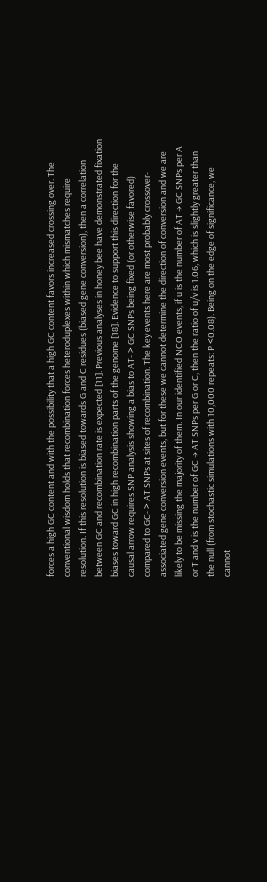forces a high GC content and with the possibility that a high GC content favors increased crossing over. The conventional wisdom holds that recombination forces heteroduplexes within which mismatches require resolution. If this resolution is biased towards G and C residues (biased gene conversion), then a correlation between GC and recombination rate is expected [11]. Previous analyses in honey bee have demonstrated fixation biases toward GC in high recombination parts of the genome [18]. Evidence to support this direction for the causal arrow requires SNP analysis showing a bias to AT- > GC SNPs being fixed (or otherwise favored) compared to GC- > AT SNPs at sites of recombination. The key events here are most probably crossover-associated gene conversion events, but for these we cannot determine the direction of conversion and we are likely to be missing the majority of them. In our identified NCO events, if u is the number of AT → GC SNPs per A or T and v is the number of GC → AT SNPs per G or C, then the ratio of u/v is 1.06, which is slightly greater than the null (from stochastic simulations with 10,000 repeats: P <0.08). Being on the edge of significance, we cannot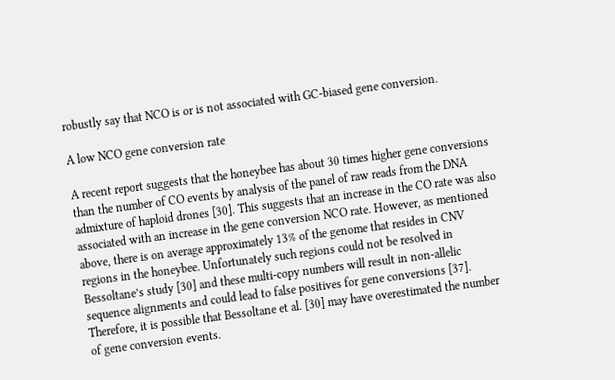robustly say that NCO is or is not associated with GC-biased gene conversion.

A low NCO gene conversion rate

A recent report suggests that the honeybee has about 30 times higher gene conversions than the number of CO events by analysis of the panel of raw reads from the DNA admixture of haploid drones [30]. This suggests that an increase in the CO rate was also associated with an increase in the gene conversion NCO rate. However, as mentioned above, there is on average approximately 13% of the genome that resides in CNV regions in the honeybee. Unfortunately such regions could not be resolved in Bessoltane’s study [30] and these multi-copy numbers will result in non-allelic sequence alignments and could lead to false positives for gene conversions [37]. Therefore, it is possible that Bessoltane et al. [30] may have overestimated the number of gene conversion events.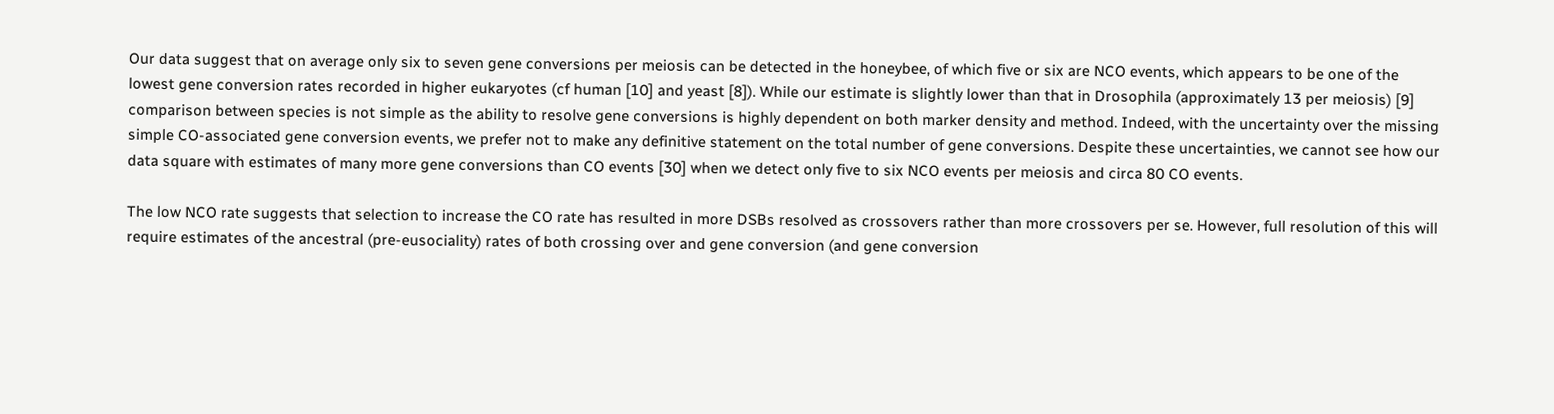Our data suggest that on average only six to seven gene conversions per meiosis can be detected in the honeybee, of which five or six are NCO events, which appears to be one of the lowest gene conversion rates recorded in higher eukaryotes (cf human [10] and yeast [8]). While our estimate is slightly lower than that in Drosophila (approximately 13 per meiosis) [9] comparison between species is not simple as the ability to resolve gene conversions is highly dependent on both marker density and method. Indeed, with the uncertainty over the missing simple CO-associated gene conversion events, we prefer not to make any definitive statement on the total number of gene conversions. Despite these uncertainties, we cannot see how our data square with estimates of many more gene conversions than CO events [30] when we detect only five to six NCO events per meiosis and circa 80 CO events.

The low NCO rate suggests that selection to increase the CO rate has resulted in more DSBs resolved as crossovers rather than more crossovers per se. However, full resolution of this will require estimates of the ancestral (pre-eusociality) rates of both crossing over and gene conversion (and gene conversion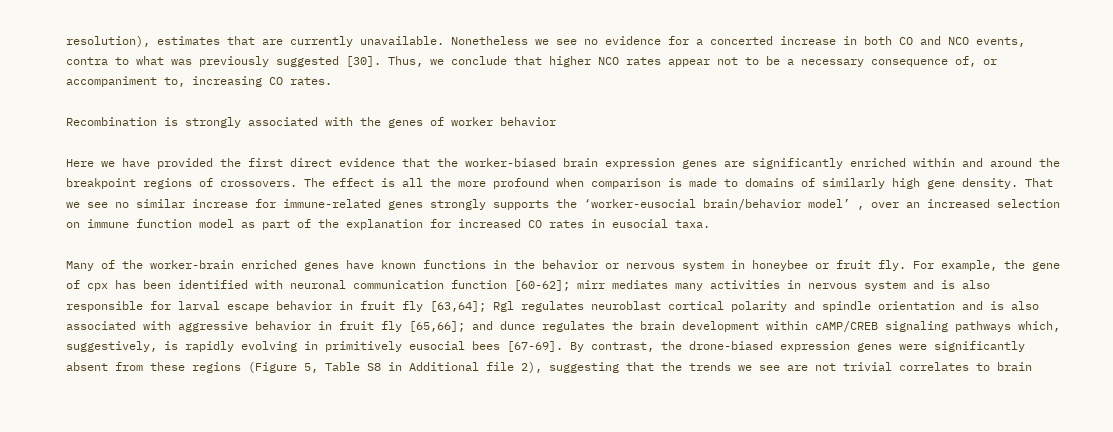resolution), estimates that are currently unavailable. Nonetheless we see no evidence for a concerted increase in both CO and NCO events, contra to what was previously suggested [30]. Thus, we conclude that higher NCO rates appear not to be a necessary consequence of, or accompaniment to, increasing CO rates.

Recombination is strongly associated with the genes of worker behavior

Here we have provided the first direct evidence that the worker-biased brain expression genes are significantly enriched within and around the breakpoint regions of crossovers. The effect is all the more profound when comparison is made to domains of similarly high gene density. That we see no similar increase for immune-related genes strongly supports the ‘worker-eusocial brain/behavior model’ , over an increased selection on immune function model as part of the explanation for increased CO rates in eusocial taxa.

Many of the worker-brain enriched genes have known functions in the behavior or nervous system in honeybee or fruit fly. For example, the gene of cpx has been identified with neuronal communication function [60-62]; mirr mediates many activities in nervous system and is also responsible for larval escape behavior in fruit fly [63,64]; Rgl regulates neuroblast cortical polarity and spindle orientation and is also associated with aggressive behavior in fruit fly [65,66]; and dunce regulates the brain development within cAMP/CREB signaling pathways which, suggestively, is rapidly evolving in primitively eusocial bees [67-69]. By contrast, the drone-biased expression genes were significantly absent from these regions (Figure 5, Table S8 in Additional file 2), suggesting that the trends we see are not trivial correlates to brain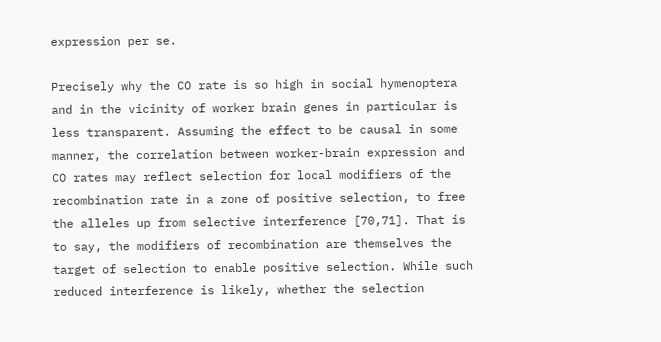expression per se.

Precisely why the CO rate is so high in social hymenoptera and in the vicinity of worker brain genes in particular is less transparent. Assuming the effect to be causal in some manner, the correlation between worker-brain expression and CO rates may reflect selection for local modifiers of the recombination rate in a zone of positive selection, to free the alleles up from selective interference [70,71]. That is to say, the modifiers of recombination are themselves the target of selection to enable positive selection. While such reduced interference is likely, whether the selection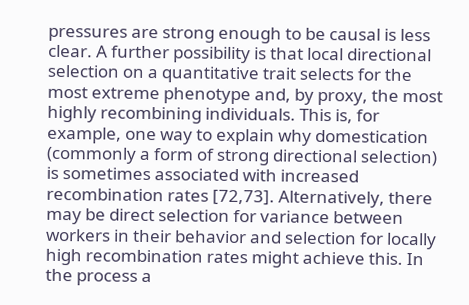pressures are strong enough to be causal is less clear. A further possibility is that local directional selection on a quantitative trait selects for the most extreme phenotype and, by proxy, the most highly recombining individuals. This is, for example, one way to explain why domestication (commonly a form of strong directional selection) is sometimes associated with increased recombination rates [72,73]. Alternatively, there may be direct selection for variance between workers in their behavior and selection for locally high recombination rates might achieve this. In the process a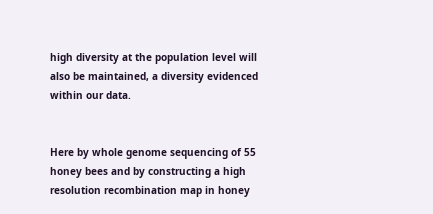high diversity at the population level will also be maintained, a diversity evidenced within our data.


Here by whole genome sequencing of 55 honey bees and by constructing a high resolution recombination map in honey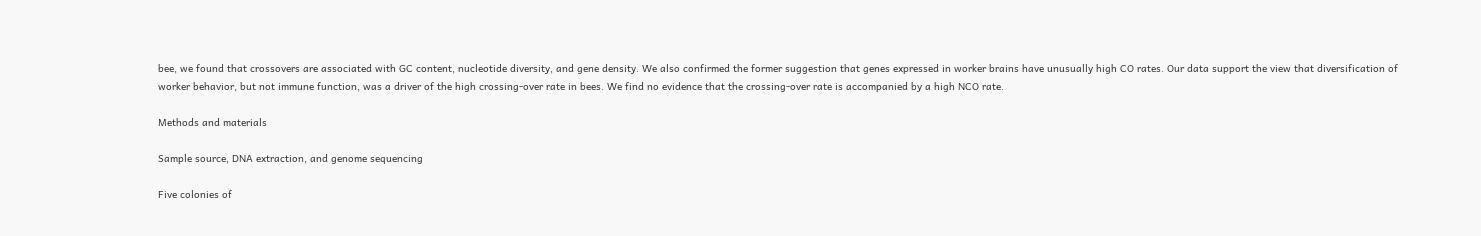bee, we found that crossovers are associated with GC content, nucleotide diversity, and gene density. We also confirmed the former suggestion that genes expressed in worker brains have unusually high CO rates. Our data support the view that diversification of worker behavior, but not immune function, was a driver of the high crossing-over rate in bees. We find no evidence that the crossing-over rate is accompanied by a high NCO rate.

Methods and materials

Sample source, DNA extraction, and genome sequencing

Five colonies of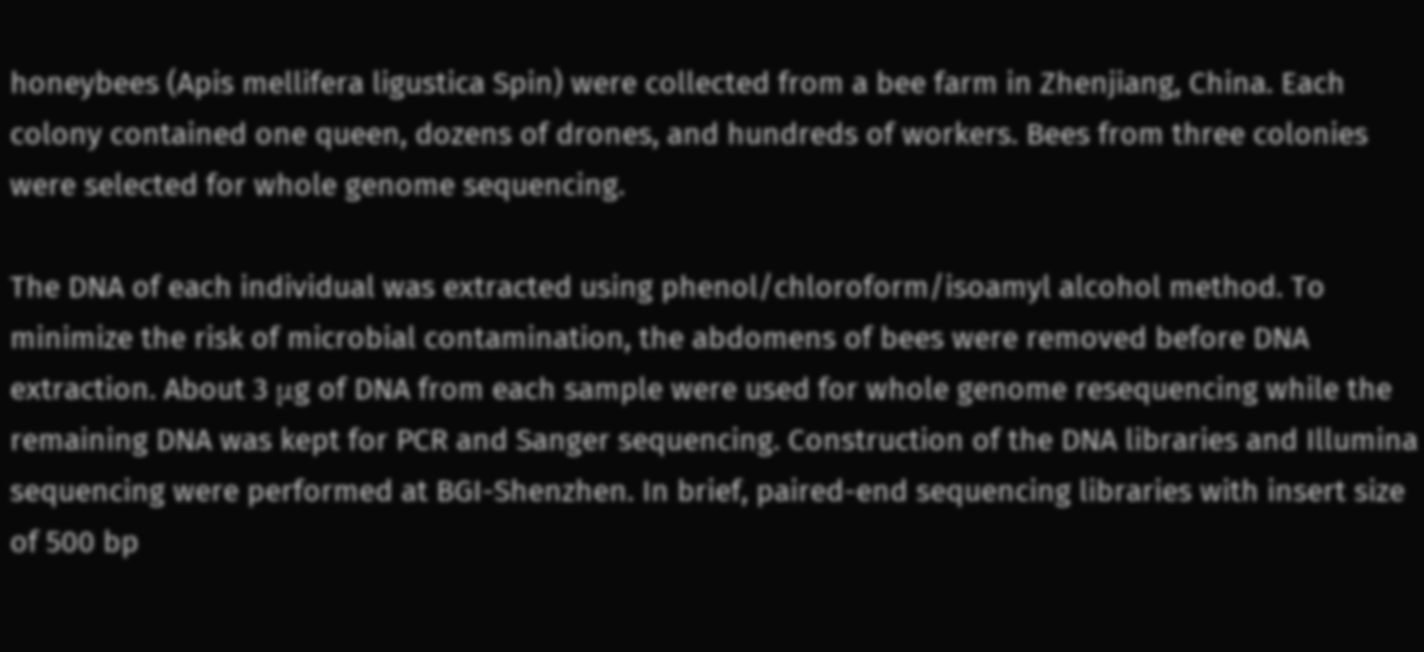honeybees (Apis mellifera ligustica Spin) were collected from a bee farm in Zhenjiang, China. Each colony contained one queen, dozens of drones, and hundreds of workers. Bees from three colonies were selected for whole genome sequencing.

The DNA of each individual was extracted using phenol/chloroform/isoamyl alcohol method. To minimize the risk of microbial contamination, the abdomens of bees were removed before DNA extraction. About 3 μg of DNA from each sample were used for whole genome resequencing while the remaining DNA was kept for PCR and Sanger sequencing. Construction of the DNA libraries and Illumina sequencing were performed at BGI-Shenzhen. In brief, paired-end sequencing libraries with insert size of 500 bp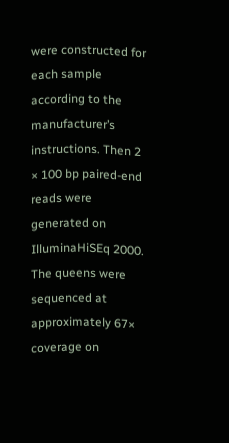were constructed for each sample according to the manufacturer’s instructions. Then 2 × 100 bp paired-end reads were generated on IlluminaHiSEq 2000. The queens were sequenced at approximately 67× coverage on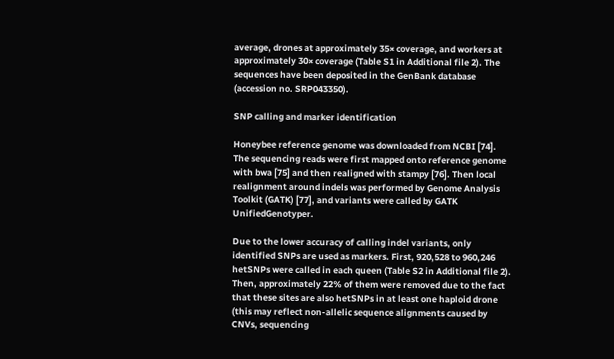average, drones at approximately 35× coverage, and workers at approximately 30× coverage (Table S1 in Additional file 2). The sequences have been deposited in the GenBank database (accession no. SRP043350).

SNP calling and marker identification

Honeybee reference genome was downloaded from NCBI [74]. The sequencing reads were first mapped onto reference genome with bwa [75] and then realigned with stampy [76]. Then local realignment around indels was performed by Genome Analysis Toolkit (GATK) [77], and variants were called by GATK UnifiedGenotyper.

Due to the lower accuracy of calling indel variants, only identified SNPs are used as markers. First, 920,528 to 960,246 hetSNPs were called in each queen (Table S2 in Additional file 2). Then, approximately 22% of them were removed due to the fact that these sites are also hetSNPs in at least one haploid drone (this may reflect non-allelic sequence alignments caused by CNVs, sequencing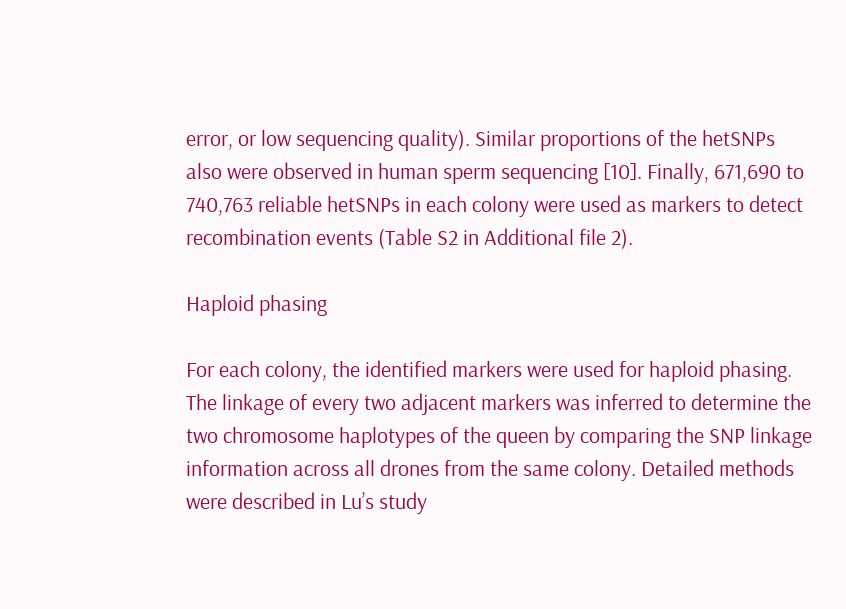error, or low sequencing quality). Similar proportions of the hetSNPs also were observed in human sperm sequencing [10]. Finally, 671,690 to 740,763 reliable hetSNPs in each colony were used as markers to detect recombination events (Table S2 in Additional file 2).

Haploid phasing

For each colony, the identified markers were used for haploid phasing. The linkage of every two adjacent markers was inferred to determine the two chromosome haplotypes of the queen by comparing the SNP linkage information across all drones from the same colony. Detailed methods were described in Lu’s study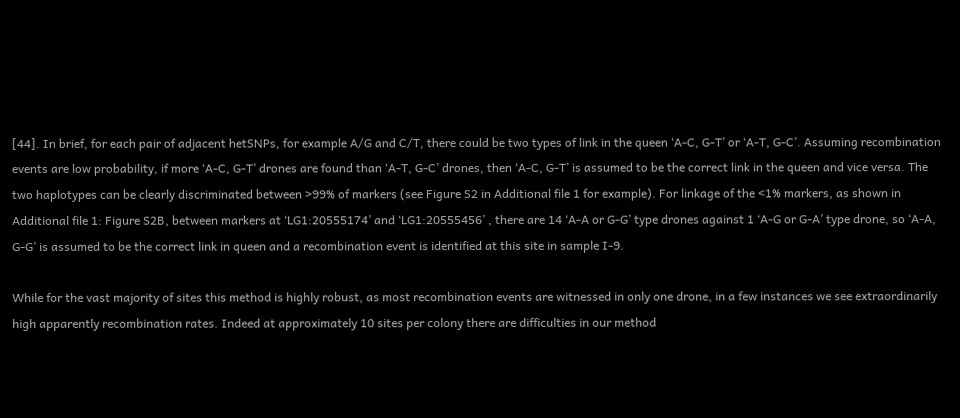[44]. In brief, for each pair of adjacent hetSNPs, for example A/G and C/T, there could be two types of link in the queen ‘A-C, G-T’ or ‘A-T, G-C’. Assuming recombination events are low probability, if more ‘A-C, G-T’ drones are found than ‘A-T, G-C’ drones, then ‘A-C, G-T’ is assumed to be the correct link in the queen and vice versa. The two haplotypes can be clearly discriminated between >99% of markers (see Figure S2 in Additional file 1 for example). For linkage of the <1% markers, as shown in Additional file 1: Figure S2B, between markers at ‘LG1:20555174’ and ‘LG1:20555456’ , there are 14 ‘A-A or G-G’ type drones against 1 ‘A-G or G-A’ type drone, so ‘A-A, G-G’ is assumed to be the correct link in queen and a recombination event is identified at this site in sample I-9.

While for the vast majority of sites this method is highly robust, as most recombination events are witnessed in only one drone, in a few instances we see extraordinarily high apparently recombination rates. Indeed at approximately 10 sites per colony there are difficulties in our method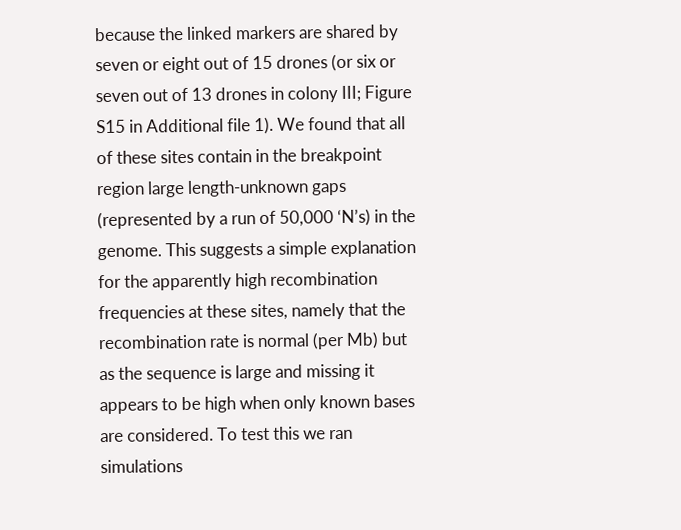because the linked markers are shared by seven or eight out of 15 drones (or six or seven out of 13 drones in colony III; Figure S15 in Additional file 1). We found that all of these sites contain in the breakpoint region large length-unknown gaps (represented by a run of 50,000 ‘N’s) in the genome. This suggests a simple explanation for the apparently high recombination frequencies at these sites, namely that the recombination rate is normal (per Mb) but as the sequence is large and missing it appears to be high when only known bases are considered. To test this we ran simulations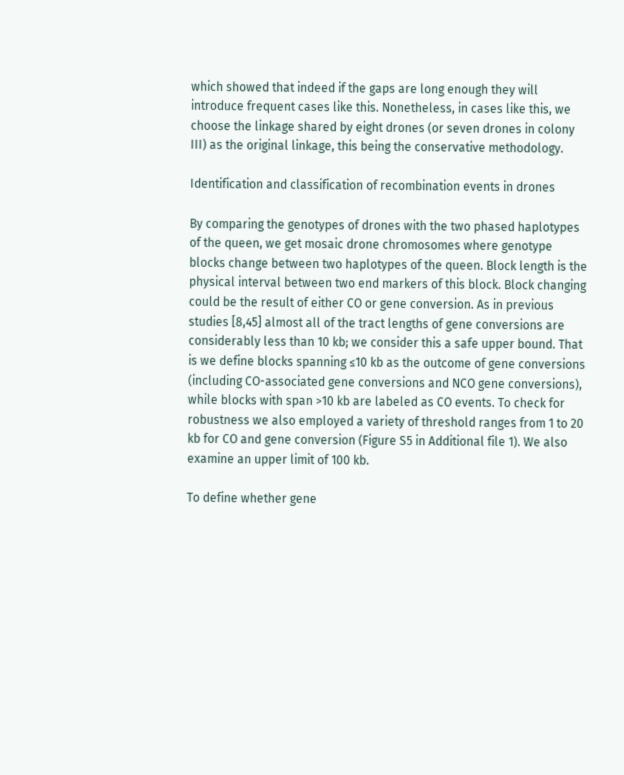which showed that indeed if the gaps are long enough they will introduce frequent cases like this. Nonetheless, in cases like this, we choose the linkage shared by eight drones (or seven drones in colony III) as the original linkage, this being the conservative methodology.

Identification and classification of recombination events in drones

By comparing the genotypes of drones with the two phased haplotypes of the queen, we get mosaic drone chromosomes where genotype blocks change between two haplotypes of the queen. Block length is the physical interval between two end markers of this block. Block changing could be the result of either CO or gene conversion. As in previous studies [8,45] almost all of the tract lengths of gene conversions are considerably less than 10 kb; we consider this a safe upper bound. That is we define blocks spanning ≤10 kb as the outcome of gene conversions (including CO-associated gene conversions and NCO gene conversions), while blocks with span >10 kb are labeled as CO events. To check for robustness we also employed a variety of threshold ranges from 1 to 20 kb for CO and gene conversion (Figure S5 in Additional file 1). We also examine an upper limit of 100 kb.

To define whether gene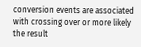conversion events are associated with crossing over or more likely the result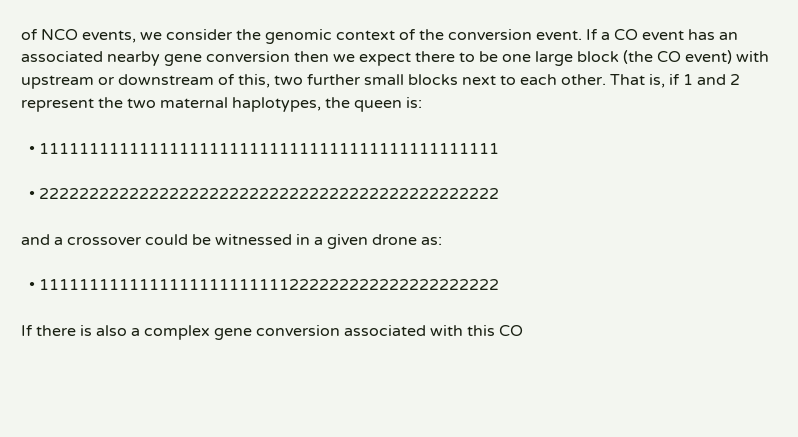of NCO events, we consider the genomic context of the conversion event. If a CO event has an associated nearby gene conversion then we expect there to be one large block (the CO event) with upstream or downstream of this, two further small blocks next to each other. That is, if 1 and 2 represent the two maternal haplotypes, the queen is:

  • 1111111111111111111111111111111111111111111111

  • 2222222222222222222222222222222222222222222222

and a crossover could be witnessed in a given drone as:

  • 1111111111111111111111111222222222222222222222

If there is also a complex gene conversion associated with this CO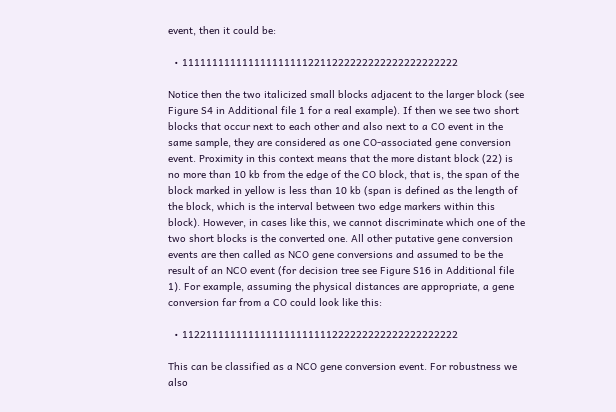event, then it could be:

  • 1111111111111111111112211222222222222222222222

Notice then the two italicized small blocks adjacent to the larger block (see Figure S4 in Additional file 1 for a real example). If then we see two short blocks that occur next to each other and also next to a CO event in the same sample, they are considered as one CO-associated gene conversion event. Proximity in this context means that the more distant block (22) is no more than 10 kb from the edge of the CO block, that is, the span of the block marked in yellow is less than 10 kb (span is defined as the length of the block, which is the interval between two edge markers within this block). However, in cases like this, we cannot discriminate which one of the two short blocks is the converted one. All other putative gene conversion events are then called as NCO gene conversions and assumed to be the result of an NCO event (for decision tree see Figure S16 in Additional file 1). For example, assuming the physical distances are appropriate, a gene conversion far from a CO could look like this:

  • 1122111111111111111111111222222222222222222222

This can be classified as a NCO gene conversion event. For robustness we also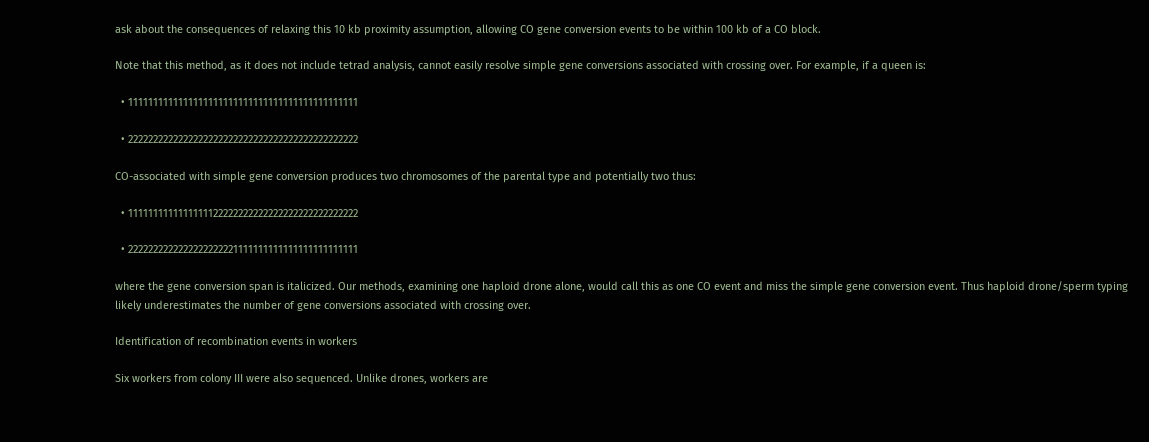ask about the consequences of relaxing this 10 kb proximity assumption, allowing CO gene conversion events to be within 100 kb of a CO block.

Note that this method, as it does not include tetrad analysis, cannot easily resolve simple gene conversions associated with crossing over. For example, if a queen is:

  • 1111111111111111111111111111111111111111111111

  • 2222222222222222222222222222222222222222222222

CO-associated with simple gene conversion produces two chromosomes of the parental type and potentially two thus:

  • 1111111111111111122222222222222222222222222222

  • 2222222222222222222221111111111111111111111111

where the gene conversion span is italicized. Our methods, examining one haploid drone alone, would call this as one CO event and miss the simple gene conversion event. Thus haploid drone/sperm typing likely underestimates the number of gene conversions associated with crossing over.

Identification of recombination events in workers

Six workers from colony III were also sequenced. Unlike drones, workers are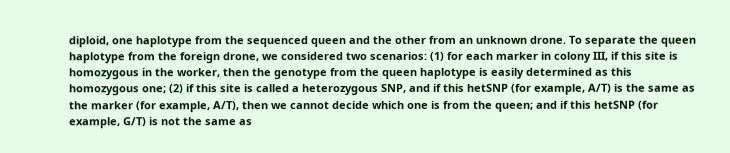diploid, one haplotype from the sequenced queen and the other from an unknown drone. To separate the queen haplotype from the foreign drone, we considered two scenarios: (1) for each marker in colony III, if this site is homozygous in the worker, then the genotype from the queen haplotype is easily determined as this homozygous one; (2) if this site is called a heterozygous SNP, and if this hetSNP (for example, A/T) is the same as the marker (for example, A/T), then we cannot decide which one is from the queen; and if this hetSNP (for example, G/T) is not the same as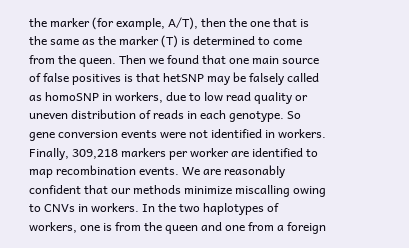the marker (for example, A/T), then the one that is the same as the marker (T) is determined to come from the queen. Then we found that one main source of false positives is that hetSNP may be falsely called as homoSNP in workers, due to low read quality or uneven distribution of reads in each genotype. So gene conversion events were not identified in workers. Finally, 309,218 markers per worker are identified to map recombination events. We are reasonably confident that our methods minimize miscalling owing to CNVs in workers. In the two haplotypes of workers, one is from the queen and one from a foreign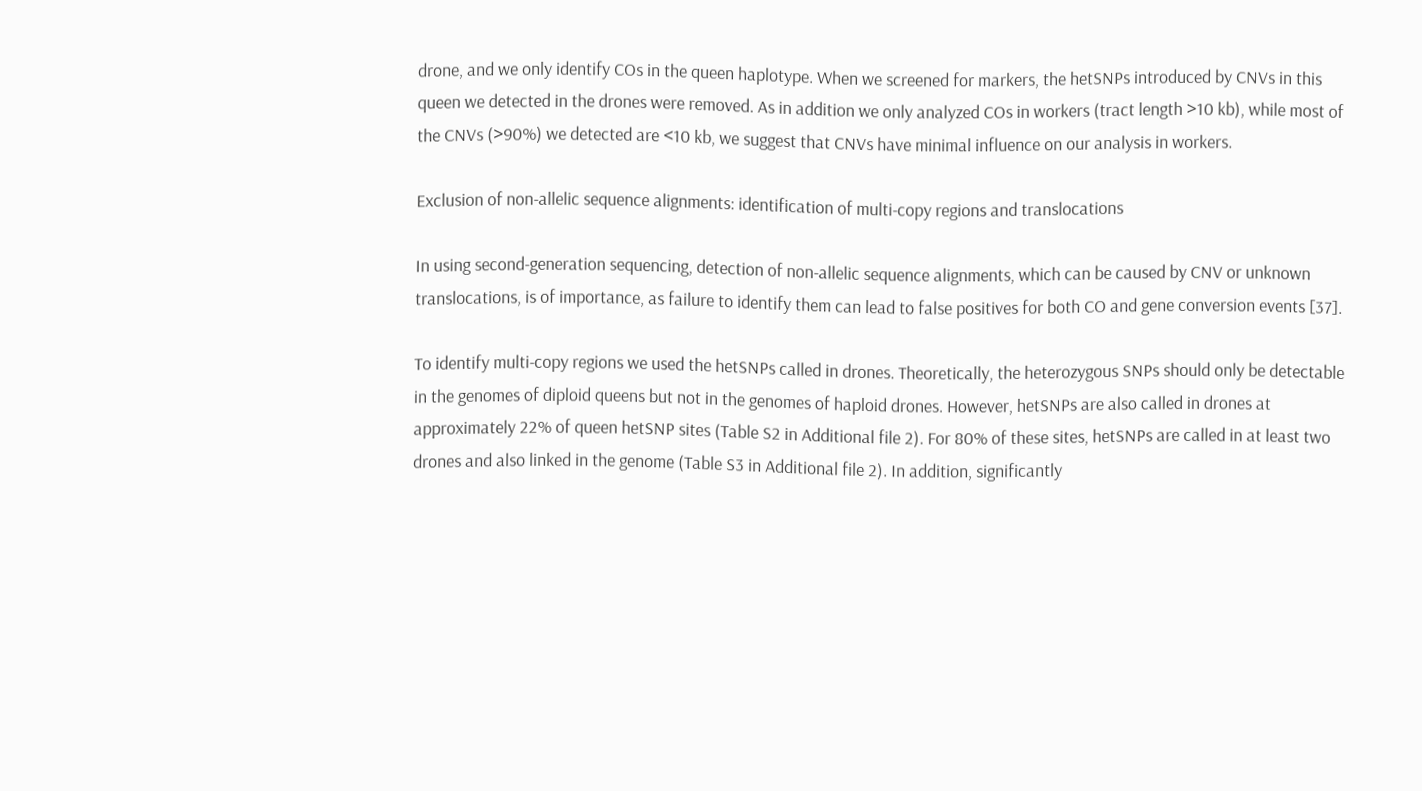drone, and we only identify COs in the queen haplotype. When we screened for markers, the hetSNPs introduced by CNVs in this queen we detected in the drones were removed. As in addition we only analyzed COs in workers (tract length >10 kb), while most of the CNVs (>90%) we detected are <10 kb, we suggest that CNVs have minimal influence on our analysis in workers.

Exclusion of non-allelic sequence alignments: identification of multi-copy regions and translocations

In using second-generation sequencing, detection of non-allelic sequence alignments, which can be caused by CNV or unknown translocations, is of importance, as failure to identify them can lead to false positives for both CO and gene conversion events [37].

To identify multi-copy regions we used the hetSNPs called in drones. Theoretically, the heterozygous SNPs should only be detectable in the genomes of diploid queens but not in the genomes of haploid drones. However, hetSNPs are also called in drones at approximately 22% of queen hetSNP sites (Table S2 in Additional file 2). For 80% of these sites, hetSNPs are called in at least two drones and also linked in the genome (Table S3 in Additional file 2). In addition, significantly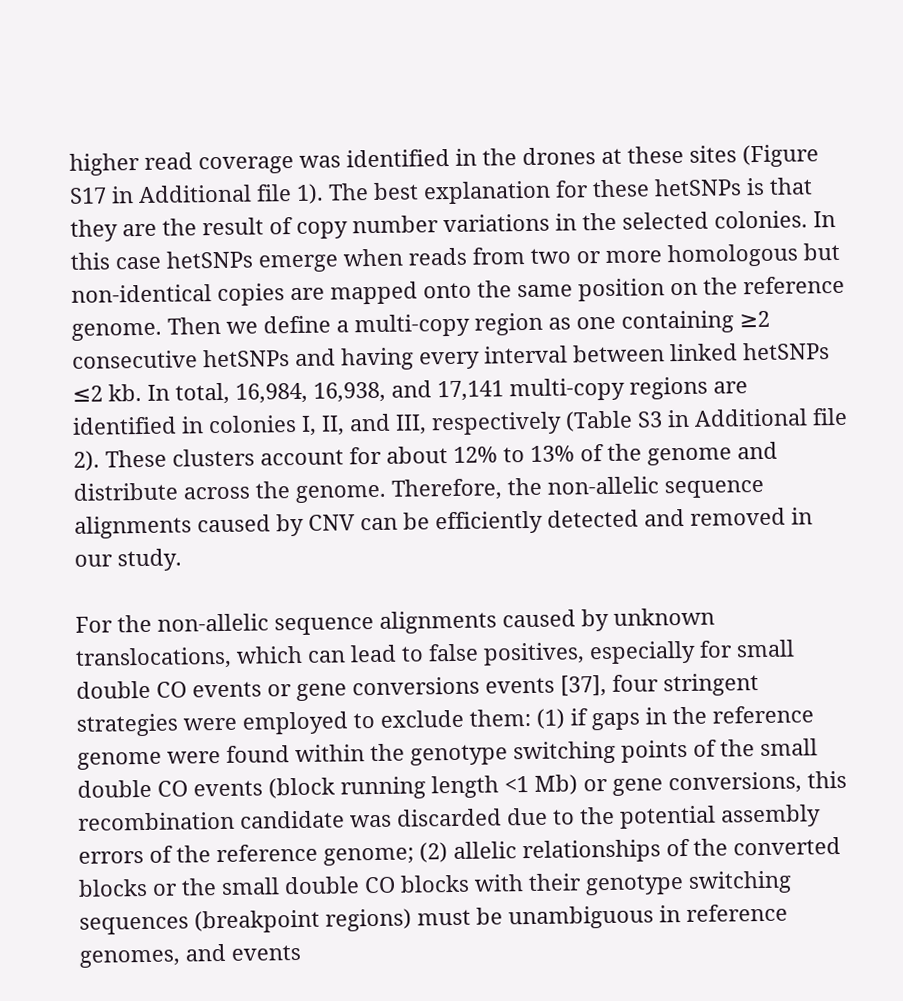higher read coverage was identified in the drones at these sites (Figure S17 in Additional file 1). The best explanation for these hetSNPs is that they are the result of copy number variations in the selected colonies. In this case hetSNPs emerge when reads from two or more homologous but non-identical copies are mapped onto the same position on the reference genome. Then we define a multi-copy region as one containing ≥2 consecutive hetSNPs and having every interval between linked hetSNPs ≤2 kb. In total, 16,984, 16,938, and 17,141 multi-copy regions are identified in colonies I, II, and III, respectively (Table S3 in Additional file 2). These clusters account for about 12% to 13% of the genome and distribute across the genome. Therefore, the non-allelic sequence alignments caused by CNV can be efficiently detected and removed in our study.

For the non-allelic sequence alignments caused by unknown translocations, which can lead to false positives, especially for small double CO events or gene conversions events [37], four stringent strategies were employed to exclude them: (1) if gaps in the reference genome were found within the genotype switching points of the small double CO events (block running length <1 Mb) or gene conversions, this recombination candidate was discarded due to the potential assembly errors of the reference genome; (2) allelic relationships of the converted blocks or the small double CO blocks with their genotype switching sequences (breakpoint regions) must be unambiguous in reference genomes, and events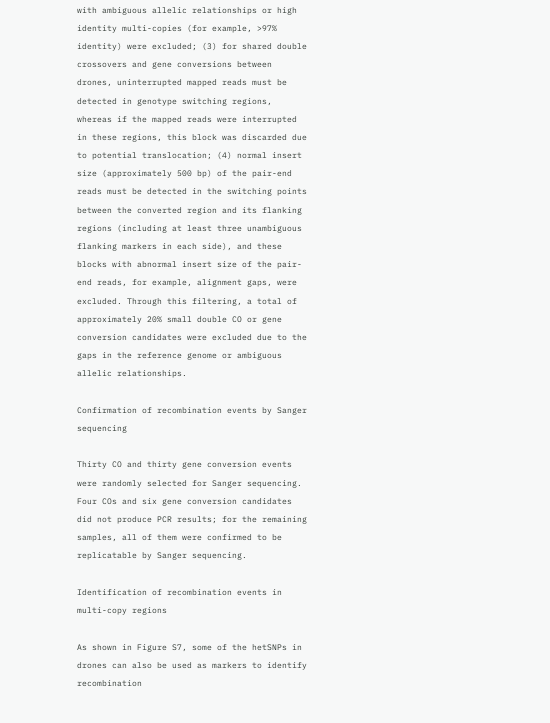with ambiguous allelic relationships or high identity multi-copies (for example, >97% identity) were excluded; (3) for shared double crossovers and gene conversions between drones, uninterrupted mapped reads must be detected in genotype switching regions, whereas if the mapped reads were interrupted in these regions, this block was discarded due to potential translocation; (4) normal insert size (approximately 500 bp) of the pair-end reads must be detected in the switching points between the converted region and its flanking regions (including at least three unambiguous flanking markers in each side), and these blocks with abnormal insert size of the pair-end reads, for example, alignment gaps, were excluded. Through this filtering, a total of approximately 20% small double CO or gene conversion candidates were excluded due to the gaps in the reference genome or ambiguous allelic relationships.

Confirmation of recombination events by Sanger sequencing

Thirty CO and thirty gene conversion events were randomly selected for Sanger sequencing. Four COs and six gene conversion candidates did not produce PCR results; for the remaining samples, all of them were confirmed to be replicatable by Sanger sequencing.

Identification of recombination events in multi-copy regions

As shown in Figure S7, some of the hetSNPs in drones can also be used as markers to identify recombination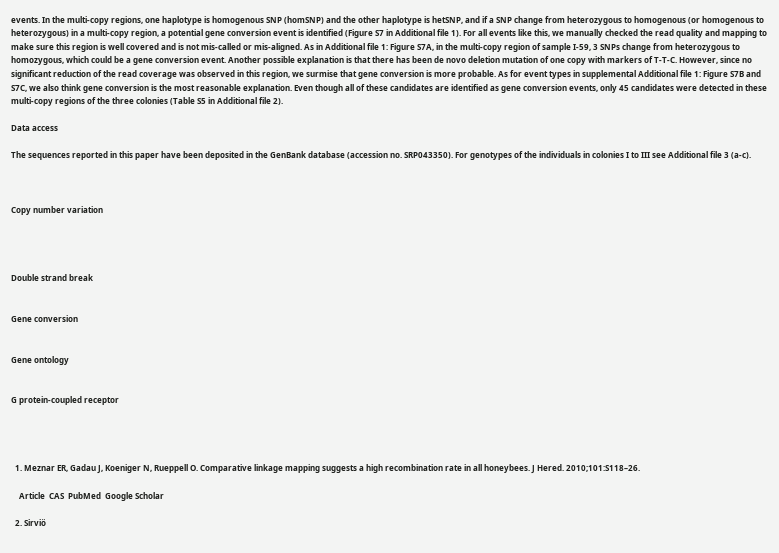events. In the multi-copy regions, one haplotype is homogenous SNP (homSNP) and the other haplotype is hetSNP, and if a SNP change from heterozygous to homogenous (or homogenous to heterozygous) in a multi-copy region, a potential gene conversion event is identified (Figure S7 in Additional file 1). For all events like this, we manually checked the read quality and mapping to make sure this region is well covered and is not mis-called or mis-aligned. As in Additional file 1: Figure S7A, in the multi-copy region of sample I-59, 3 SNPs change from heterozygous to homozygous, which could be a gene conversion event. Another possible explanation is that there has been de novo deletion mutation of one copy with markers of T-T-C. However, since no significant reduction of the read coverage was observed in this region, we surmise that gene conversion is more probable. As for event types in supplemental Additional file 1: Figure S7B and S7C, we also think gene conversion is the most reasonable explanation. Even though all of these candidates are identified as gene conversion events, only 45 candidates were detected in these multi-copy regions of the three colonies (Table S5 in Additional file 2).

Data access

The sequences reported in this paper have been deposited in the GenBank database (accession no. SRP043350). For genotypes of the individuals in colonies I to III see Additional file 3 (a-c).



Copy number variation




Double strand break


Gene conversion


Gene ontology


G protein-coupled receptor




  1. Meznar ER, Gadau J, Koeniger N, Rueppell O. Comparative linkage mapping suggests a high recombination rate in all honeybees. J Hered. 2010;101:S118–26.

    Article  CAS  PubMed  Google Scholar

  2. Sirviö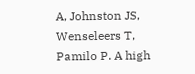A, Johnston JS, Wenseleers T, Pamilo P. A high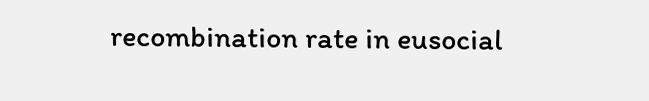recombination rate in eusocial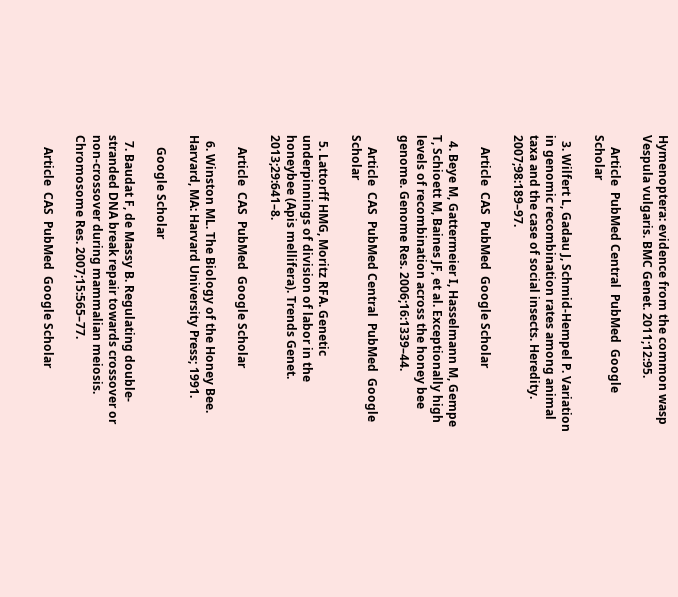Hymenoptera: evidence from the common wasp Vespula vulgaris. BMC Genet. 2011;12:95.

    Article  PubMed Central  PubMed  Google Scholar

  3. Wilfert L, Gadau J, Schmid-Hempel P. Variation in genomic recombination rates among animal taxa and the case of social insects. Heredity. 2007;98:189–97.

    Article  CAS  PubMed  Google Scholar

  4. Beye M, Gattermeier I, Hasselmann M, Gempe T, Schioett M, Baines JF, et al. Exceptionally high levels of recombination across the honey bee genome. Genome Res. 2006;16:1339–44.

    Article  CAS  PubMed Central  PubMed  Google Scholar

  5. Lattorff HMG, Moritz RFA. Genetic underpinnings of division of labor in the honeybee (Apis mellifera). Trends Genet. 2013;29:641–8.

    Article  CAS  PubMed  Google Scholar

  6. Winston ML. The Biology of the Honey Bee. Harvard, MA: Harvard University Press; 1991.

    Google Scholar

  7. Baudat F, de Massy B. Regulating double-stranded DNA break repair towards crossover or non-crossover during mammalian meiosis. Chromosome Res. 2007;15:565–77.

    Article  CAS  PubMed  Google Scholar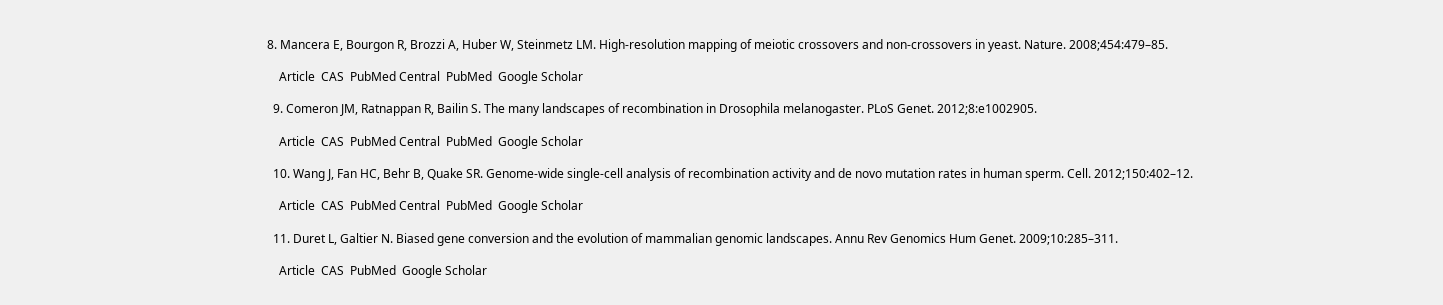8. Mancera E, Bourgon R, Brozzi A, Huber W, Steinmetz LM. High-resolution mapping of meiotic crossovers and non-crossovers in yeast. Nature. 2008;454:479–85.

    Article  CAS  PubMed Central  PubMed  Google Scholar

  9. Comeron JM, Ratnappan R, Bailin S. The many landscapes of recombination in Drosophila melanogaster. PLoS Genet. 2012;8:e1002905.

    Article  CAS  PubMed Central  PubMed  Google Scholar

  10. Wang J, Fan HC, Behr B, Quake SR. Genome-wide single-cell analysis of recombination activity and de novo mutation rates in human sperm. Cell. 2012;150:402–12.

    Article  CAS  PubMed Central  PubMed  Google Scholar

  11. Duret L, Galtier N. Biased gene conversion and the evolution of mammalian genomic landscapes. Annu Rev Genomics Hum Genet. 2009;10:285–311.

    Article  CAS  PubMed  Google Scholar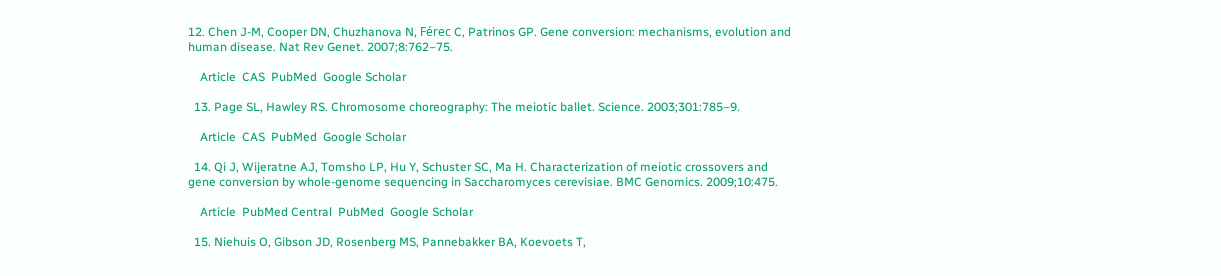12. Chen J-M, Cooper DN, Chuzhanova N, Férec C, Patrinos GP. Gene conversion: mechanisms, evolution and human disease. Nat Rev Genet. 2007;8:762–75.

    Article  CAS  PubMed  Google Scholar

  13. Page SL, Hawley RS. Chromosome choreography: The meiotic ballet. Science. 2003;301:785–9.

    Article  CAS  PubMed  Google Scholar

  14. Qi J, Wijeratne AJ, Tomsho LP, Hu Y, Schuster SC, Ma H. Characterization of meiotic crossovers and gene conversion by whole-genome sequencing in Saccharomyces cerevisiae. BMC Genomics. 2009;10:475.

    Article  PubMed Central  PubMed  Google Scholar

  15. Niehuis O, Gibson JD, Rosenberg MS, Pannebakker BA, Koevoets T,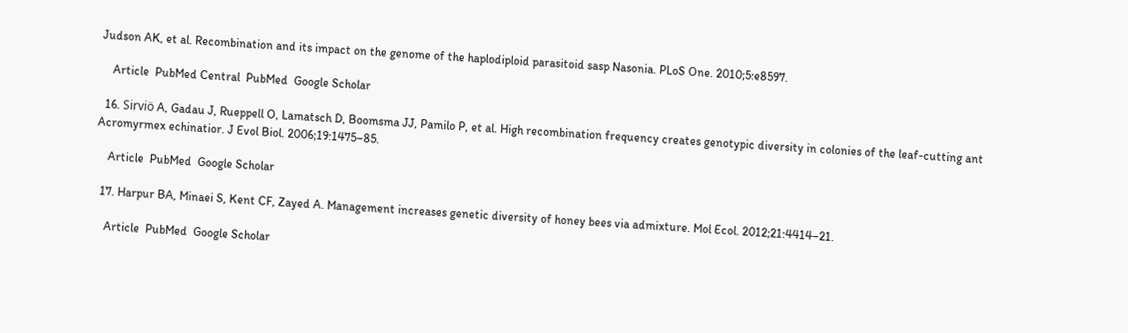Judson AK, et al. Recombination and its impact on the genome of the haplodiploid parasitoid sasp Nasonia. PLoS One. 2010;5:e8597.

    Article  PubMed Central  PubMed  Google Scholar

  16. Sirviö A, Gadau J, Rueppell O, Lamatsch D, Boomsma JJ, Pamilo P, et al. High recombination frequency creates genotypic diversity in colonies of the leaf-cutting ant Acromyrmex echinatior. J Evol Biol. 2006;19:1475–85.

    Article  PubMed  Google Scholar

  17. Harpur BA, Minaei S, Kent CF, Zayed A. Management increases genetic diversity of honey bees via admixture. Mol Ecol. 2012;21:4414–21.

    Article  PubMed  Google Scholar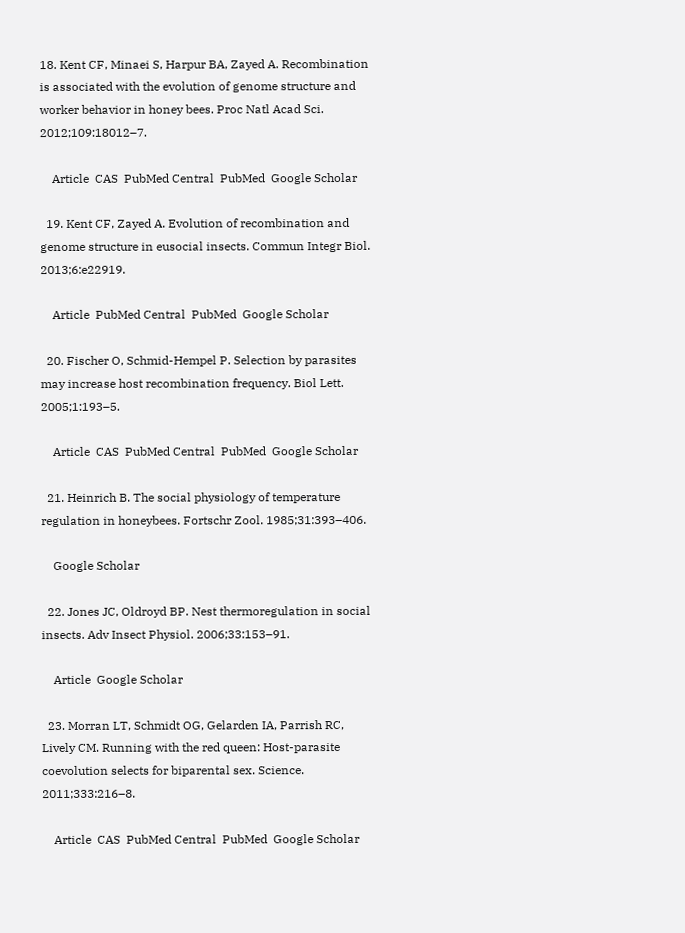18. Kent CF, Minaei S, Harpur BA, Zayed A. Recombination is associated with the evolution of genome structure and worker behavior in honey bees. Proc Natl Acad Sci. 2012;109:18012–7.

    Article  CAS  PubMed Central  PubMed  Google Scholar

  19. Kent CF, Zayed A. Evolution of recombination and genome structure in eusocial insects. Commun Integr Biol. 2013;6:e22919.

    Article  PubMed Central  PubMed  Google Scholar

  20. Fischer O, Schmid-Hempel P. Selection by parasites may increase host recombination frequency. Biol Lett. 2005;1:193–5.

    Article  CAS  PubMed Central  PubMed  Google Scholar

  21. Heinrich B. The social physiology of temperature regulation in honeybees. Fortschr Zool. 1985;31:393–406.

    Google Scholar

  22. Jones JC, Oldroyd BP. Nest thermoregulation in social insects. Adv Insect Physiol. 2006;33:153–91.

    Article  Google Scholar

  23. Morran LT, Schmidt OG, Gelarden IA, Parrish RC, Lively CM. Running with the red queen: Host-parasite coevolution selects for biparental sex. Science. 2011;333:216–8.

    Article  CAS  PubMed Central  PubMed  Google Scholar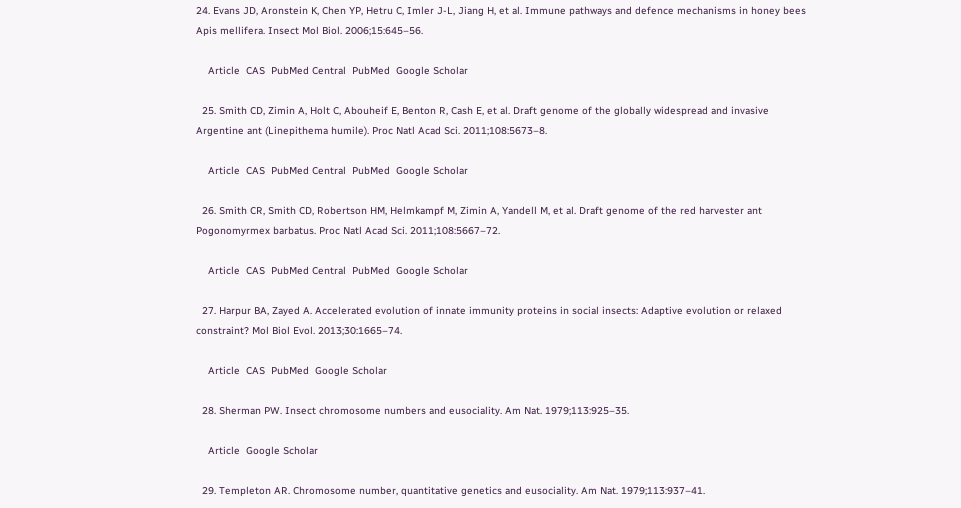24. Evans JD, Aronstein K, Chen YP, Hetru C, Imler J-L, Jiang H, et al. Immune pathways and defence mechanisms in honey bees Apis mellifera. Insect Mol Biol. 2006;15:645–56.

    Article  CAS  PubMed Central  PubMed  Google Scholar

  25. Smith CD, Zimin A, Holt C, Abouheif E, Benton R, Cash E, et al. Draft genome of the globally widespread and invasive Argentine ant (Linepithema humile). Proc Natl Acad Sci. 2011;108:5673–8.

    Article  CAS  PubMed Central  PubMed  Google Scholar

  26. Smith CR, Smith CD, Robertson HM, Helmkampf M, Zimin A, Yandell M, et al. Draft genome of the red harvester ant Pogonomyrmex barbatus. Proc Natl Acad Sci. 2011;108:5667–72.

    Article  CAS  PubMed Central  PubMed  Google Scholar

  27. Harpur BA, Zayed A. Accelerated evolution of innate immunity proteins in social insects: Adaptive evolution or relaxed constraint? Mol Biol Evol. 2013;30:1665–74.

    Article  CAS  PubMed  Google Scholar

  28. Sherman PW. Insect chromosome numbers and eusociality. Am Nat. 1979;113:925–35.

    Article  Google Scholar

  29. Templeton AR. Chromosome number, quantitative genetics and eusociality. Am Nat. 1979;113:937–41.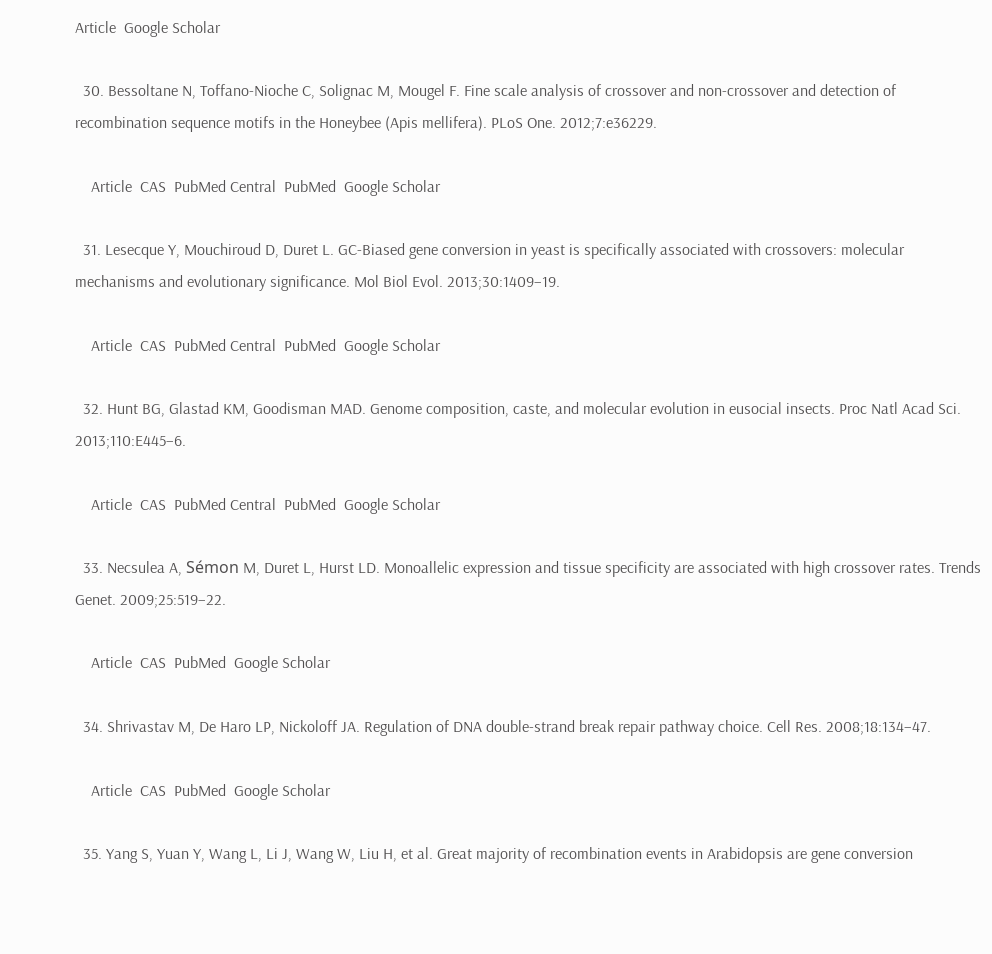Article  Google Scholar

  30. Bessoltane N, Toffano-Nioche C, Solignac M, Mougel F. Fine scale analysis of crossover and non-crossover and detection of recombination sequence motifs in the Honeybee (Apis mellifera). PLoS One. 2012;7:e36229.

    Article  CAS  PubMed Central  PubMed  Google Scholar

  31. Lesecque Y, Mouchiroud D, Duret L. GC-Biased gene conversion in yeast is specifically associated with crossovers: molecular mechanisms and evolutionary significance. Mol Biol Evol. 2013;30:1409–19.

    Article  CAS  PubMed Central  PubMed  Google Scholar

  32. Hunt BG, Glastad KM, Goodisman MAD. Genome composition, caste, and molecular evolution in eusocial insects. Proc Natl Acad Sci. 2013;110:E445–6.

    Article  CAS  PubMed Central  PubMed  Google Scholar

  33. Necsulea A, Sémon M, Duret L, Hurst LD. Monoallelic expression and tissue specificity are associated with high crossover rates. Trends Genet. 2009;25:519–22.

    Article  CAS  PubMed  Google Scholar

  34. Shrivastav M, De Haro LP, Nickoloff JA. Regulation of DNA double-strand break repair pathway choice. Cell Res. 2008;18:134–47.

    Article  CAS  PubMed  Google Scholar

  35. Yang S, Yuan Y, Wang L, Li J, Wang W, Liu H, et al. Great majority of recombination events in Arabidopsis are gene conversion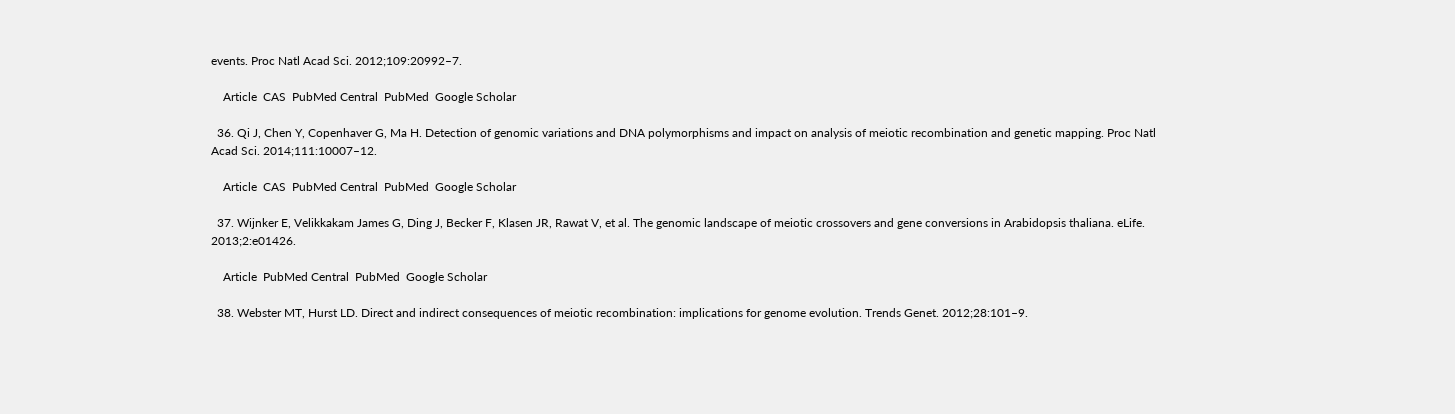events. Proc Natl Acad Sci. 2012;109:20992–7.

    Article  CAS  PubMed Central  PubMed  Google Scholar

  36. Qi J, Chen Y, Copenhaver G, Ma H. Detection of genomic variations and DNA polymorphisms and impact on analysis of meiotic recombination and genetic mapping. Proc Natl Acad Sci. 2014;111:10007–12.

    Article  CAS  PubMed Central  PubMed  Google Scholar

  37. Wijnker E, Velikkakam James G, Ding J, Becker F, Klasen JR, Rawat V, et al. The genomic landscape of meiotic crossovers and gene conversions in Arabidopsis thaliana. eLife. 2013;2:e01426.

    Article  PubMed Central  PubMed  Google Scholar

  38. Webster MT, Hurst LD. Direct and indirect consequences of meiotic recombination: implications for genome evolution. Trends Genet. 2012;28:101–9.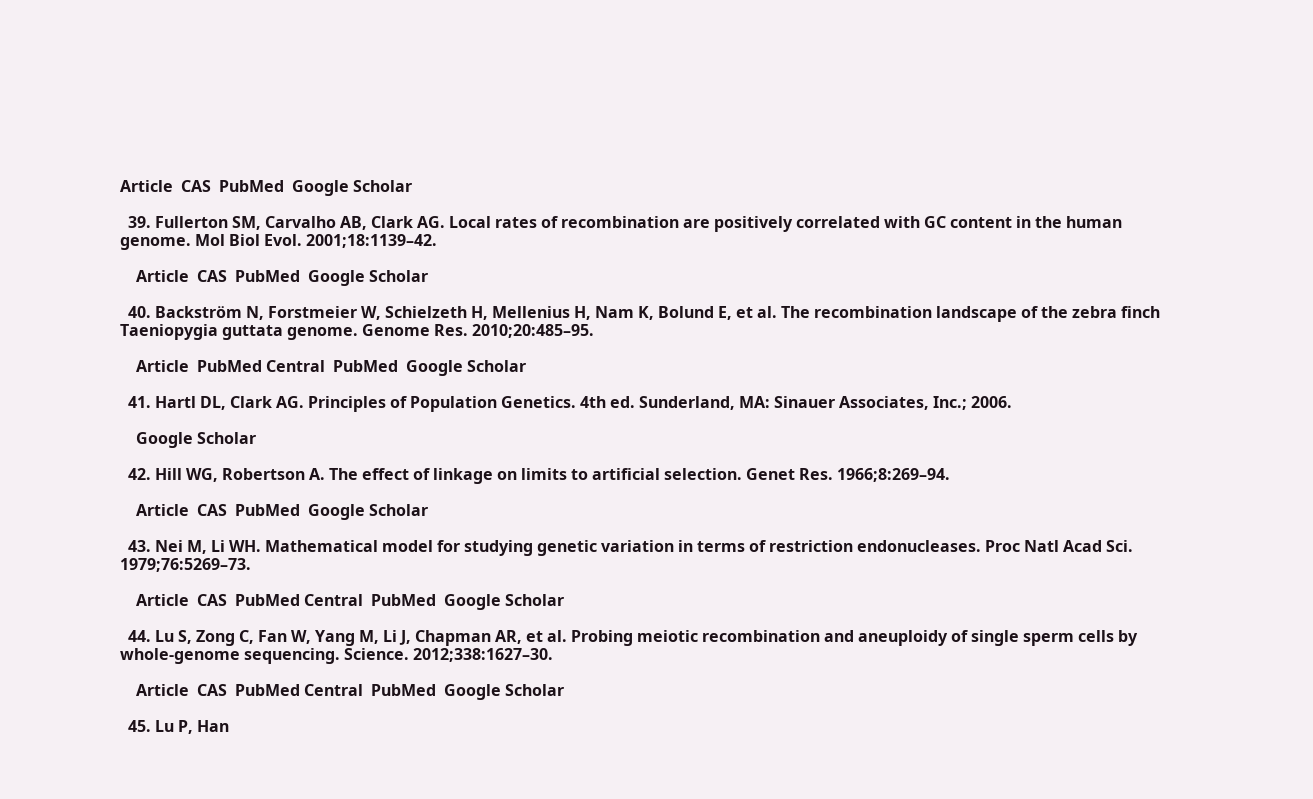Article  CAS  PubMed  Google Scholar

  39. Fullerton SM, Carvalho AB, Clark AG. Local rates of recombination are positively correlated with GC content in the human genome. Mol Biol Evol. 2001;18:1139–42.

    Article  CAS  PubMed  Google Scholar

  40. Backström N, Forstmeier W, Schielzeth H, Mellenius H, Nam K, Bolund E, et al. The recombination landscape of the zebra finch Taeniopygia guttata genome. Genome Res. 2010;20:485–95.

    Article  PubMed Central  PubMed  Google Scholar

  41. Hartl DL, Clark AG. Principles of Population Genetics. 4th ed. Sunderland, MA: Sinauer Associates, Inc.; 2006.

    Google Scholar

  42. Hill WG, Robertson A. The effect of linkage on limits to artificial selection. Genet Res. 1966;8:269–94.

    Article  CAS  PubMed  Google Scholar

  43. Nei M, Li WH. Mathematical model for studying genetic variation in terms of restriction endonucleases. Proc Natl Acad Sci. 1979;76:5269–73.

    Article  CAS  PubMed Central  PubMed  Google Scholar

  44. Lu S, Zong C, Fan W, Yang M, Li J, Chapman AR, et al. Probing meiotic recombination and aneuploidy of single sperm cells by whole-genome sequencing. Science. 2012;338:1627–30.

    Article  CAS  PubMed Central  PubMed  Google Scholar

  45. Lu P, Han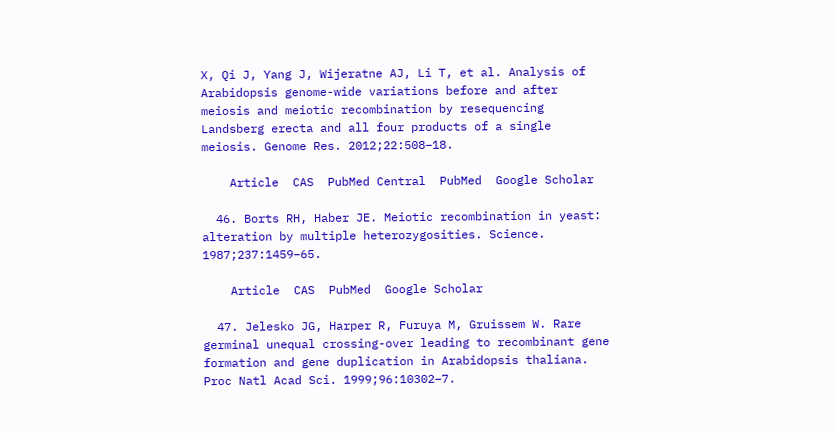X, Qi J, Yang J, Wijeratne AJ, Li T, et al. Analysis of Arabidopsis genome-wide variations before and after meiosis and meiotic recombination by resequencing Landsberg erecta and all four products of a single meiosis. Genome Res. 2012;22:508–18.

    Article  CAS  PubMed Central  PubMed  Google Scholar

  46. Borts RH, Haber JE. Meiotic recombination in yeast: alteration by multiple heterozygosities. Science. 1987;237:1459–65.

    Article  CAS  PubMed  Google Scholar

  47. Jelesko JG, Harper R, Furuya M, Gruissem W. Rare germinal unequal crossing-over leading to recombinant gene formation and gene duplication in Arabidopsis thaliana. Proc Natl Acad Sci. 1999;96:10302–7.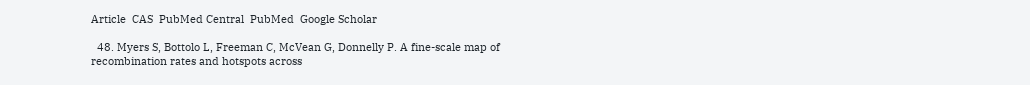Article  CAS  PubMed Central  PubMed  Google Scholar

  48. Myers S, Bottolo L, Freeman C, McVean G, Donnelly P. A fine-scale map of recombination rates and hotspots across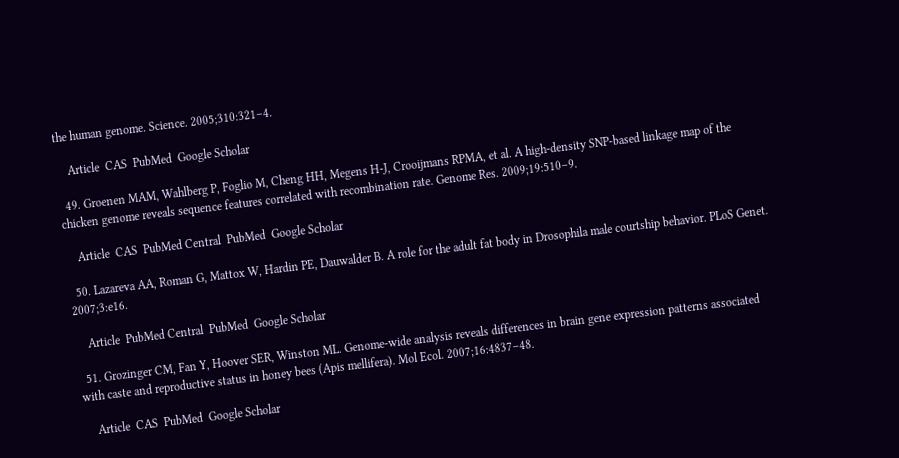the human genome. Science. 2005;310:321–4.

    Article  CAS  PubMed  Google Scholar

  49. Groenen MAM, Wahlberg P, Foglio M, Cheng HH, Megens H-J, Crooijmans RPMA, et al. A high-density SNP-based linkage map of the chicken genome reveals sequence features correlated with recombination rate. Genome Res. 2009;19:510–9.

    Article  CAS  PubMed Central  PubMed  Google Scholar

  50. Lazareva AA, Roman G, Mattox W, Hardin PE, Dauwalder B. A role for the adult fat body in Drosophila male courtship behavior. PLoS Genet. 2007;3:e16.

    Article  PubMed Central  PubMed  Google Scholar

  51. Grozinger CM, Fan Y, Hoover SER, Winston ML. Genome-wide analysis reveals differences in brain gene expression patterns associated with caste and reproductive status in honey bees (Apis mellifera). Mol Ecol. 2007;16:4837–48.

    Article  CAS  PubMed  Google Scholar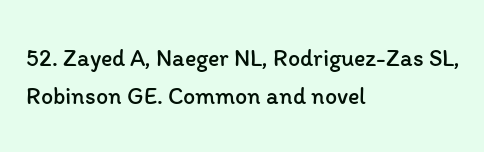52. Zayed A, Naeger NL, Rodriguez-Zas SL, Robinson GE. Common and novel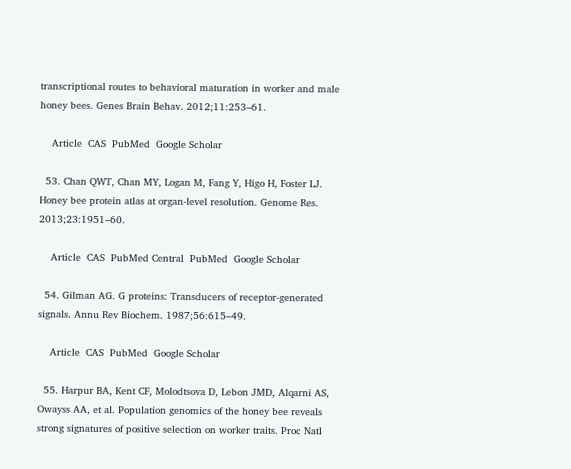transcriptional routes to behavioral maturation in worker and male honey bees. Genes Brain Behav. 2012;11:253–61.

    Article  CAS  PubMed  Google Scholar

  53. Chan QWT, Chan MY, Logan M, Fang Y, Higo H, Foster LJ. Honey bee protein atlas at organ-level resolution. Genome Res. 2013;23:1951–60.

    Article  CAS  PubMed Central  PubMed  Google Scholar

  54. Gilman AG. G proteins: Transducers of receptor-generated signals. Annu Rev Biochem. 1987;56:615–49.

    Article  CAS  PubMed  Google Scholar

  55. Harpur BA, Kent CF, Molodtsova D, Lebon JMD, Alqarni AS, Owayss AA, et al. Population genomics of the honey bee reveals strong signatures of positive selection on worker traits. Proc Natl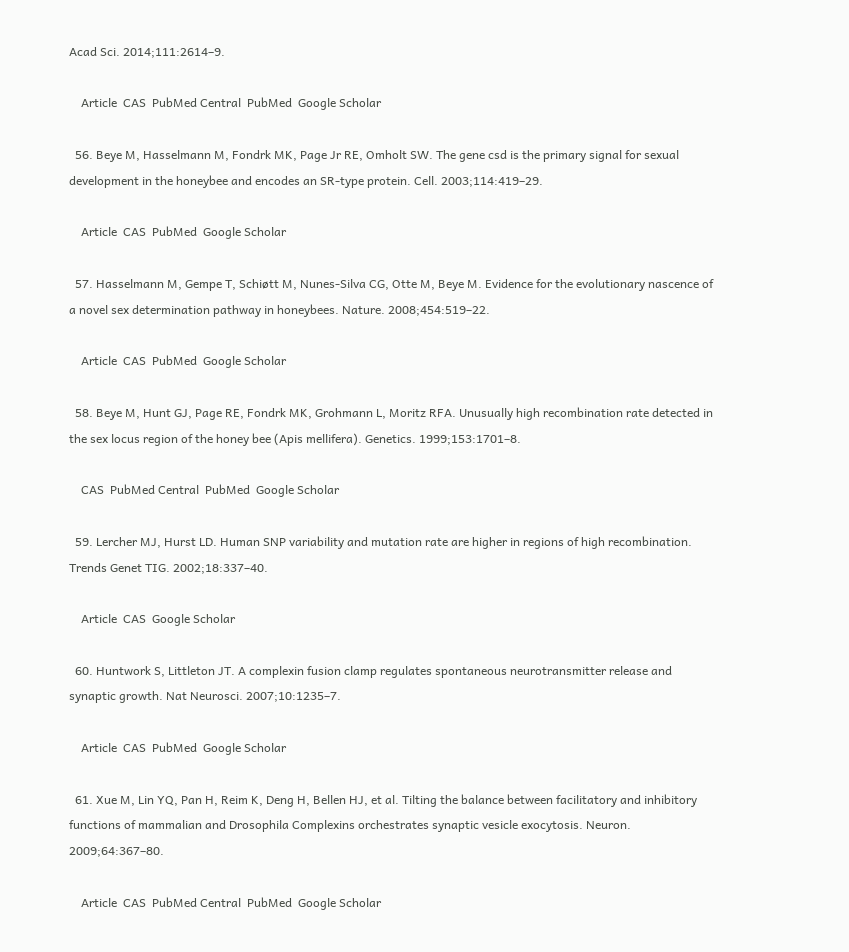Acad Sci. 2014;111:2614–9.

    Article  CAS  PubMed Central  PubMed  Google Scholar

  56. Beye M, Hasselmann M, Fondrk MK, Page Jr RE, Omholt SW. The gene csd is the primary signal for sexual development in the honeybee and encodes an SR-type protein. Cell. 2003;114:419–29.

    Article  CAS  PubMed  Google Scholar

  57. Hasselmann M, Gempe T, Schiøtt M, Nunes-Silva CG, Otte M, Beye M. Evidence for the evolutionary nascence of a novel sex determination pathway in honeybees. Nature. 2008;454:519–22.

    Article  CAS  PubMed  Google Scholar

  58. Beye M, Hunt GJ, Page RE, Fondrk MK, Grohmann L, Moritz RFA. Unusually high recombination rate detected in the sex locus region of the honey bee (Apis mellifera). Genetics. 1999;153:1701–8.

    CAS  PubMed Central  PubMed  Google Scholar

  59. Lercher MJ, Hurst LD. Human SNP variability and mutation rate are higher in regions of high recombination. Trends Genet TIG. 2002;18:337–40.

    Article  CAS  Google Scholar

  60. Huntwork S, Littleton JT. A complexin fusion clamp regulates spontaneous neurotransmitter release and synaptic growth. Nat Neurosci. 2007;10:1235–7.

    Article  CAS  PubMed  Google Scholar

  61. Xue M, Lin YQ, Pan H, Reim K, Deng H, Bellen HJ, et al. Tilting the balance between facilitatory and inhibitory functions of mammalian and Drosophila Complexins orchestrates synaptic vesicle exocytosis. Neuron. 2009;64:367–80.

    Article  CAS  PubMed Central  PubMed  Google Scholar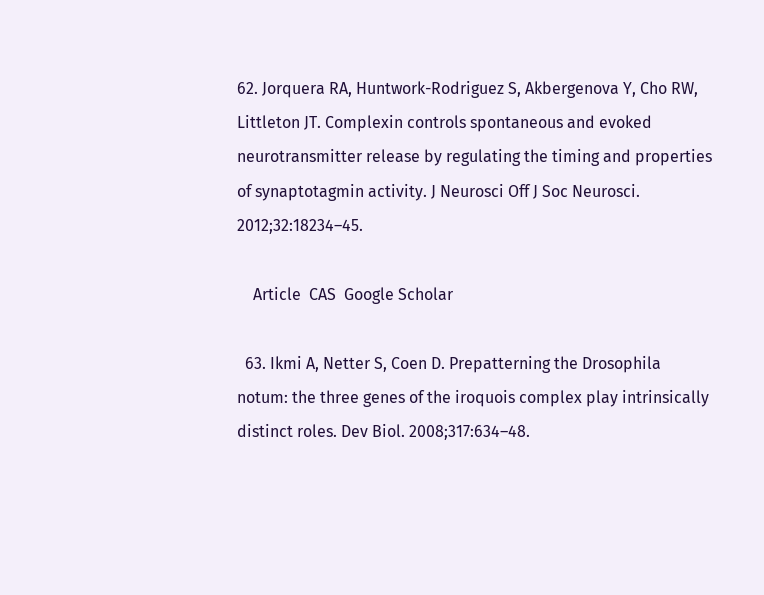62. Jorquera RA, Huntwork-Rodriguez S, Akbergenova Y, Cho RW, Littleton JT. Complexin controls spontaneous and evoked neurotransmitter release by regulating the timing and properties of synaptotagmin activity. J Neurosci Off J Soc Neurosci. 2012;32:18234–45.

    Article  CAS  Google Scholar

  63. Ikmi A, Netter S, Coen D. Prepatterning the Drosophila notum: the three genes of the iroquois complex play intrinsically distinct roles. Dev Biol. 2008;317:634–48.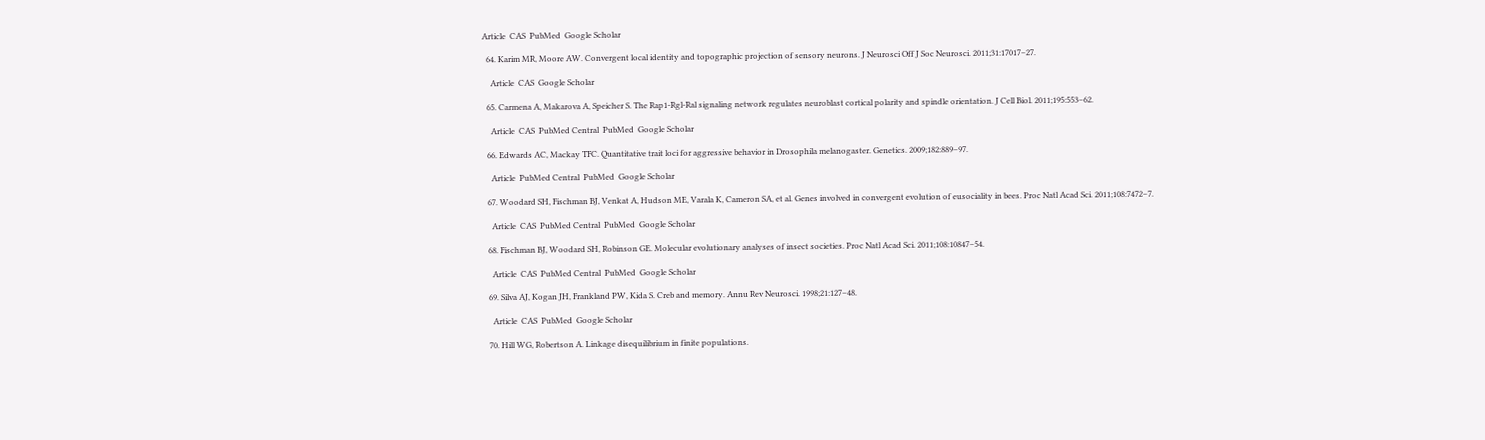Article  CAS  PubMed  Google Scholar

  64. Karim MR, Moore AW. Convergent local identity and topographic projection of sensory neurons. J Neurosci Off J Soc Neurosci. 2011;31:17017–27.

    Article  CAS  Google Scholar

  65. Carmena A, Makarova A, Speicher S. The Rap1-Rgl-Ral signaling network regulates neuroblast cortical polarity and spindle orientation. J Cell Biol. 2011;195:553–62.

    Article  CAS  PubMed Central  PubMed  Google Scholar

  66. Edwards AC, Mackay TFC. Quantitative trait loci for aggressive behavior in Drosophila melanogaster. Genetics. 2009;182:889–97.

    Article  PubMed Central  PubMed  Google Scholar

  67. Woodard SH, Fischman BJ, Venkat A, Hudson ME, Varala K, Cameron SA, et al. Genes involved in convergent evolution of eusociality in bees. Proc Natl Acad Sci. 2011;108:7472–7.

    Article  CAS  PubMed Central  PubMed  Google Scholar

  68. Fischman BJ, Woodard SH, Robinson GE. Molecular evolutionary analyses of insect societies. Proc Natl Acad Sci. 2011;108:10847–54.

    Article  CAS  PubMed Central  PubMed  Google Scholar

  69. Silva AJ, Kogan JH, Frankland PW, Kida S. Creb and memory. Annu Rev Neurosci. 1998;21:127–48.

    Article  CAS  PubMed  Google Scholar

  70. Hill WG, Robertson A. Linkage disequilibrium in finite populations.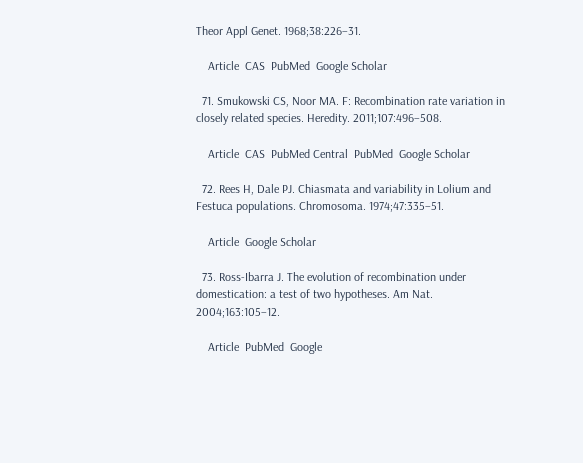Theor Appl Genet. 1968;38:226–31.

    Article  CAS  PubMed  Google Scholar

  71. Smukowski CS, Noor MA. F: Recombination rate variation in closely related species. Heredity. 2011;107:496–508.

    Article  CAS  PubMed Central  PubMed  Google Scholar

  72. Rees H, Dale PJ. Chiasmata and variability in Lolium and Festuca populations. Chromosoma. 1974;47:335–51.

    Article  Google Scholar

  73. Ross-Ibarra J. The evolution of recombination under domestication: a test of two hypotheses. Am Nat. 2004;163:105–12.

    Article  PubMed  Google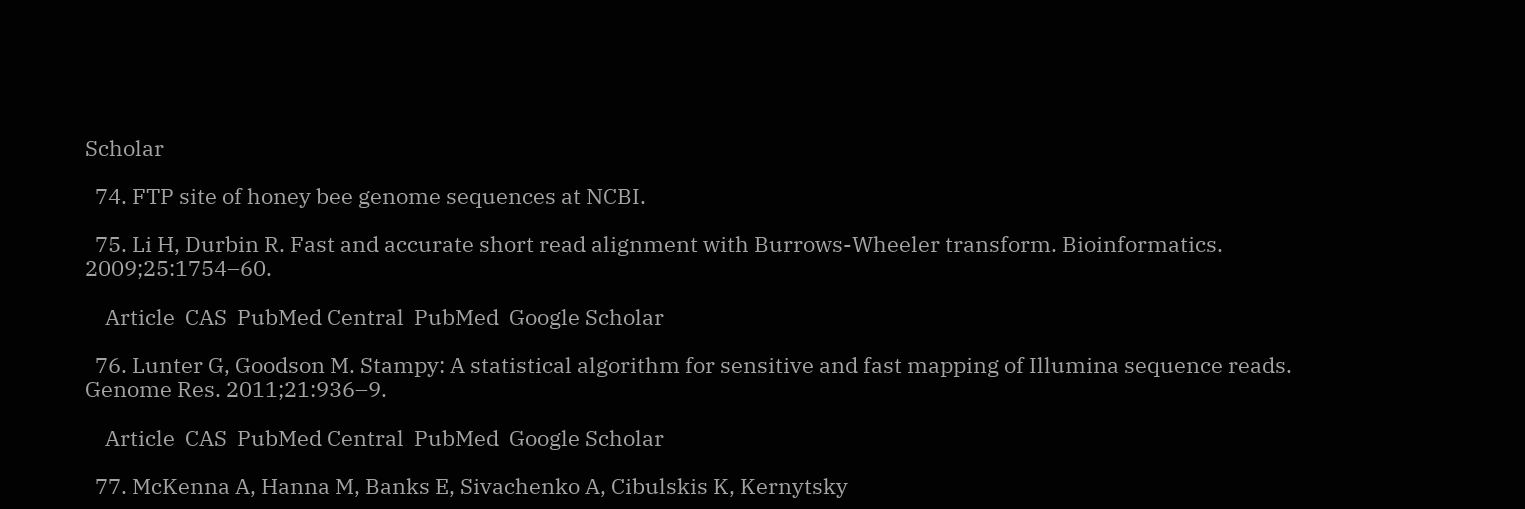Scholar

  74. FTP site of honey bee genome sequences at NCBI.

  75. Li H, Durbin R. Fast and accurate short read alignment with Burrows-Wheeler transform. Bioinformatics. 2009;25:1754–60.

    Article  CAS  PubMed Central  PubMed  Google Scholar

  76. Lunter G, Goodson M. Stampy: A statistical algorithm for sensitive and fast mapping of Illumina sequence reads. Genome Res. 2011;21:936–9.

    Article  CAS  PubMed Central  PubMed  Google Scholar

  77. McKenna A, Hanna M, Banks E, Sivachenko A, Cibulskis K, Kernytsky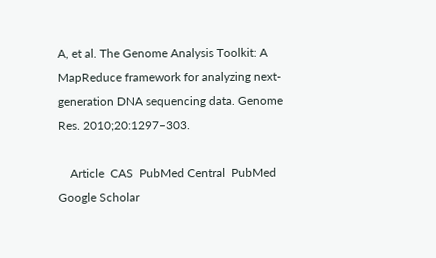A, et al. The Genome Analysis Toolkit: A MapReduce framework for analyzing next-generation DNA sequencing data. Genome Res. 2010;20:1297–303.

    Article  CAS  PubMed Central  PubMed  Google Scholar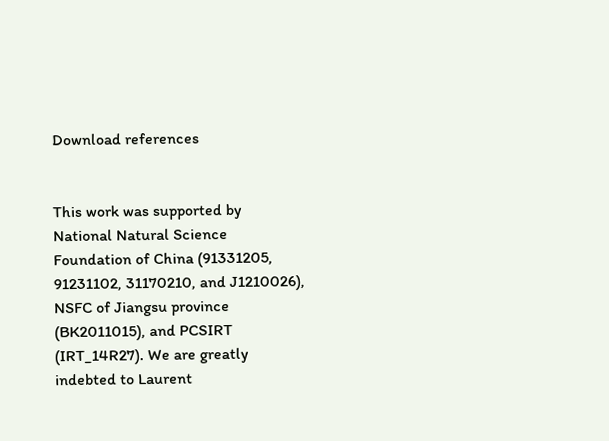Download references


This work was supported by National Natural Science Foundation of China (91331205, 91231102, 31170210, and J1210026), NSFC of Jiangsu province (BK2011015), and PCSIRT (IRT_14R27). We are greatly indebted to Laurent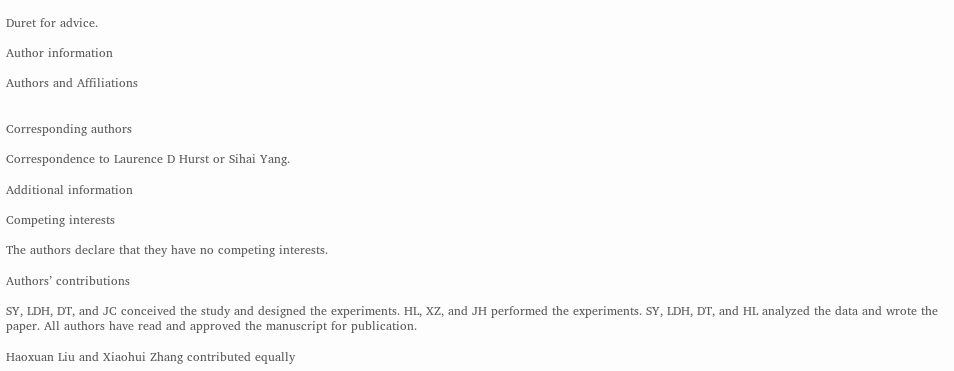Duret for advice.

Author information

Authors and Affiliations


Corresponding authors

Correspondence to Laurence D Hurst or Sihai Yang.

Additional information

Competing interests

The authors declare that they have no competing interests.

Authors’ contributions

SY, LDH, DT, and JC conceived the study and designed the experiments. HL, XZ, and JH performed the experiments. SY, LDH, DT, and HL analyzed the data and wrote the paper. All authors have read and approved the manuscript for publication.

Haoxuan Liu and Xiaohui Zhang contributed equally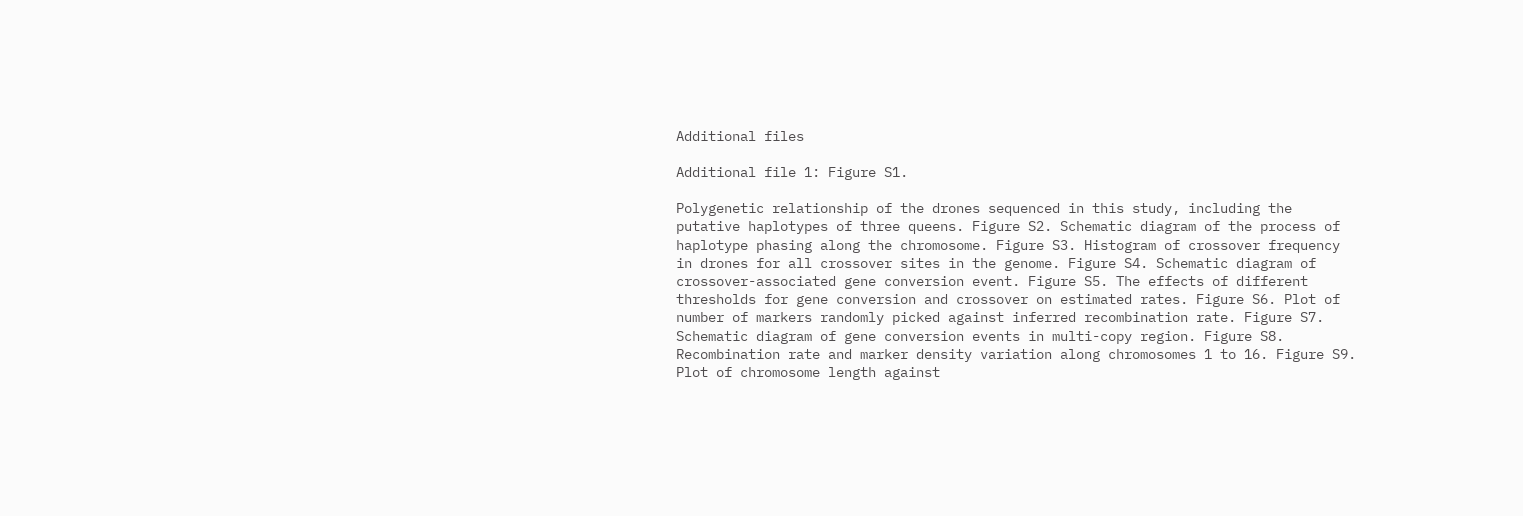Additional files

Additional file 1: Figure S1.

Polygenetic relationship of the drones sequenced in this study, including the putative haplotypes of three queens. Figure S2. Schematic diagram of the process of haplotype phasing along the chromosome. Figure S3. Histogram of crossover frequency in drones for all crossover sites in the genome. Figure S4. Schematic diagram of crossover-associated gene conversion event. Figure S5. The effects of different thresholds for gene conversion and crossover on estimated rates. Figure S6. Plot of number of markers randomly picked against inferred recombination rate. Figure S7. Schematic diagram of gene conversion events in multi-copy region. Figure S8. Recombination rate and marker density variation along chromosomes 1 to 16. Figure S9. Plot of chromosome length against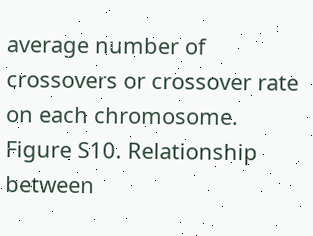average number of crossovers or crossover rate on each chromosome. Figure S10. Relationship between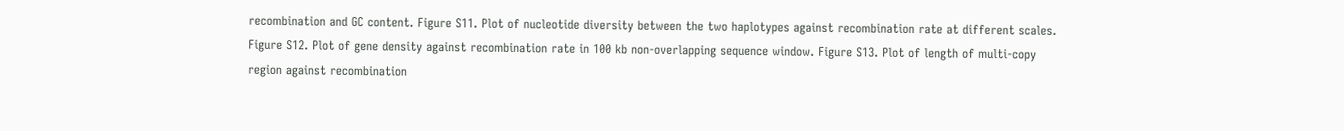recombination and GC content. Figure S11. Plot of nucleotide diversity between the two haplotypes against recombination rate at different scales. Figure S12. Plot of gene density against recombination rate in 100 kb non-overlapping sequence window. Figure S13. Plot of length of multi-copy region against recombination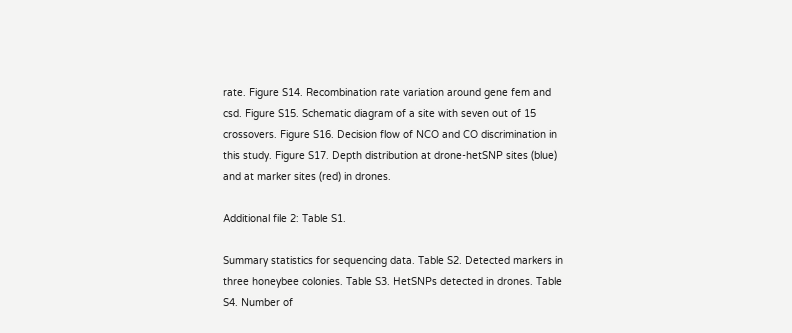rate. Figure S14. Recombination rate variation around gene fem and csd. Figure S15. Schematic diagram of a site with seven out of 15 crossovers. Figure S16. Decision flow of NCO and CO discrimination in this study. Figure S17. Depth distribution at drone-hetSNP sites (blue) and at marker sites (red) in drones.

Additional file 2: Table S1.

Summary statistics for sequencing data. Table S2. Detected markers in three honeybee colonies. Table S3. HetSNPs detected in drones. Table S4. Number of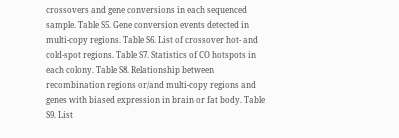crossovers and gene conversions in each sequenced sample. Table S5. Gene conversion events detected in multi-copy regions. Table S6. List of crossover hot- and cold-spot regions. Table S7. Statistics of CO hotspots in each colony. Table S8. Relationship between recombination regions or/and multi-copy regions and genes with biased expression in brain or fat body. Table S9. List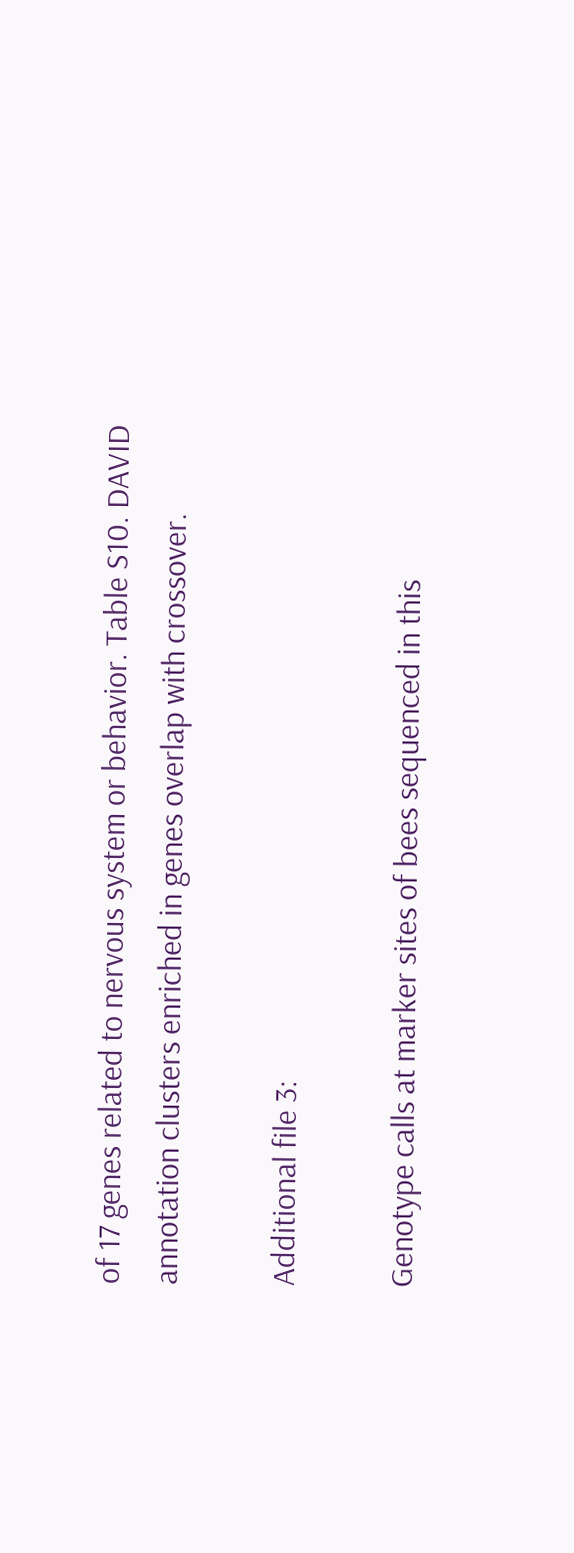of 17 genes related to nervous system or behavior. Table S10. DAVID annotation clusters enriched in genes overlap with crossover.

Additional file 3:

Genotype calls at marker sites of bees sequenced in this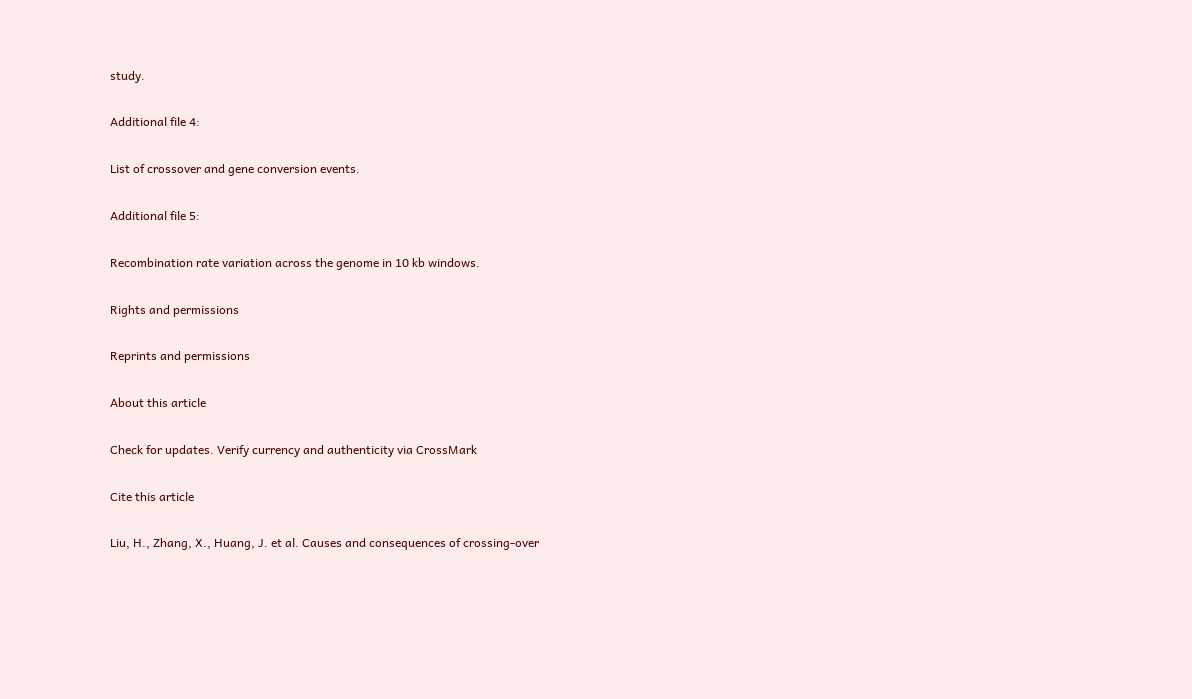study.

Additional file 4:

List of crossover and gene conversion events.

Additional file 5:

Recombination rate variation across the genome in 10 kb windows.

Rights and permissions

Reprints and permissions

About this article

Check for updates. Verify currency and authenticity via CrossMark

Cite this article

Liu, H., Zhang, X., Huang, J. et al. Causes and consequences of crossing-over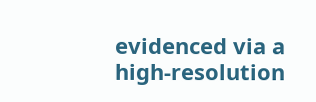evidenced via a high-resolution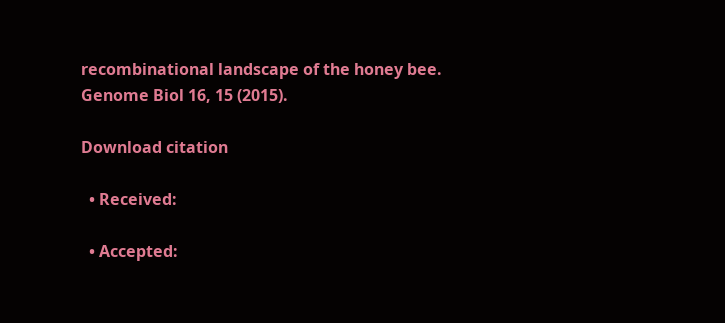recombinational landscape of the honey bee. Genome Biol 16, 15 (2015).

Download citation

  • Received:

  • Accepted: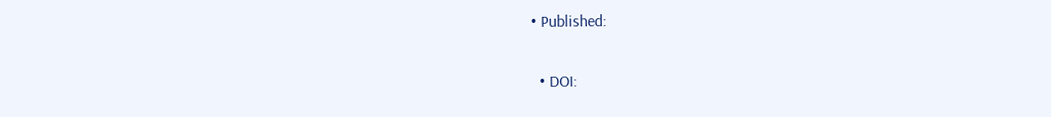• Published:

  • DOI: